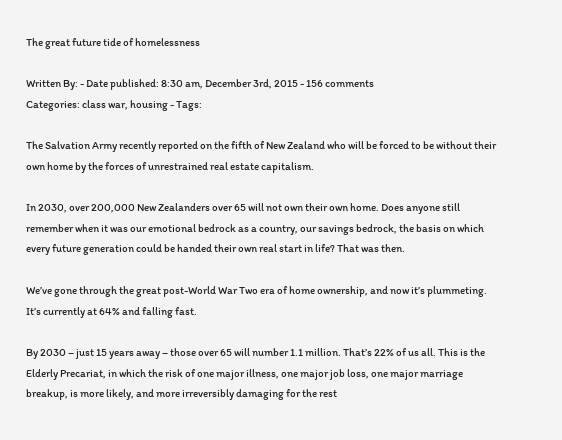The great future tide of homelessness

Written By: - Date published: 8:30 am, December 3rd, 2015 - 156 comments
Categories: class war, housing - Tags:

The Salvation Army recently reported on the fifth of New Zealand who will be forced to be without their own home by the forces of unrestrained real estate capitalism.

In 2030, over 200,000 New Zealanders over 65 will not own their own home. Does anyone still remember when it was our emotional bedrock as a country, our savings bedrock, the basis on which every future generation could be handed their own real start in life? That was then.

We’ve gone through the great post-World War Two era of home ownership, and now it’s plummeting. It’s currently at 64% and falling fast.

By 2030 – just 15 years away – those over 65 will number 1.1 million. That’s 22% of us all. This is the Elderly Precariat, in which the risk of one major illness, one major job loss, one major marriage breakup, is more likely, and more irreversibly damaging for the rest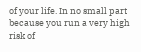of your life. In no small part because you run a very high risk of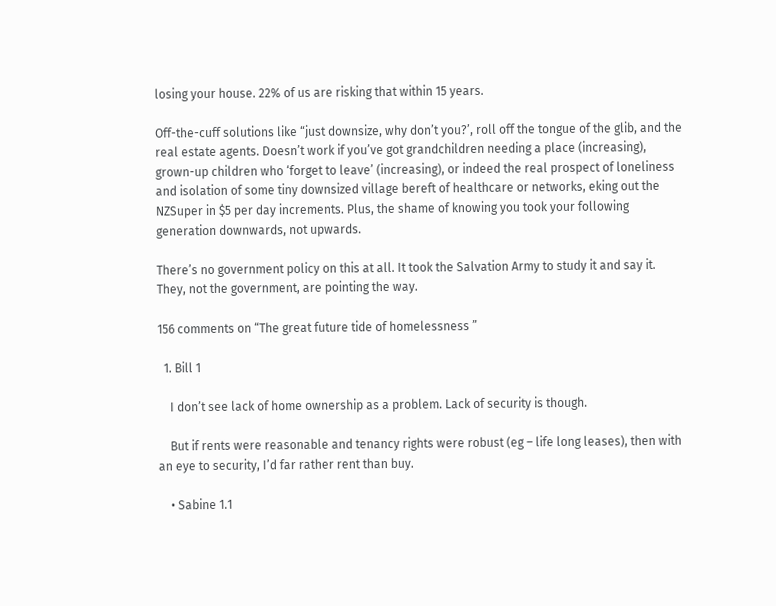losing your house. 22% of us are risking that within 15 years.

Off-the-cuff solutions like “just downsize, why don’t you?’, roll off the tongue of the glib, and the real estate agents. Doesn’t work if you’ve got grandchildren needing a place (increasing), grown-up children who ‘forget to leave’ (increasing), or indeed the real prospect of loneliness and isolation of some tiny downsized village bereft of healthcare or networks, eking out the NZSuper in $5 per day increments. Plus, the shame of knowing you took your following generation downwards, not upwards.

There’s no government policy on this at all. It took the Salvation Army to study it and say it. They, not the government, are pointing the way.

156 comments on “The great future tide of homelessness ”

  1. Bill 1

    I don’t see lack of home ownership as a problem. Lack of security is though.

    But if rents were reasonable and tenancy rights were robust (eg – life long leases), then with an eye to security, I’d far rather rent than buy.

    • Sabine 1.1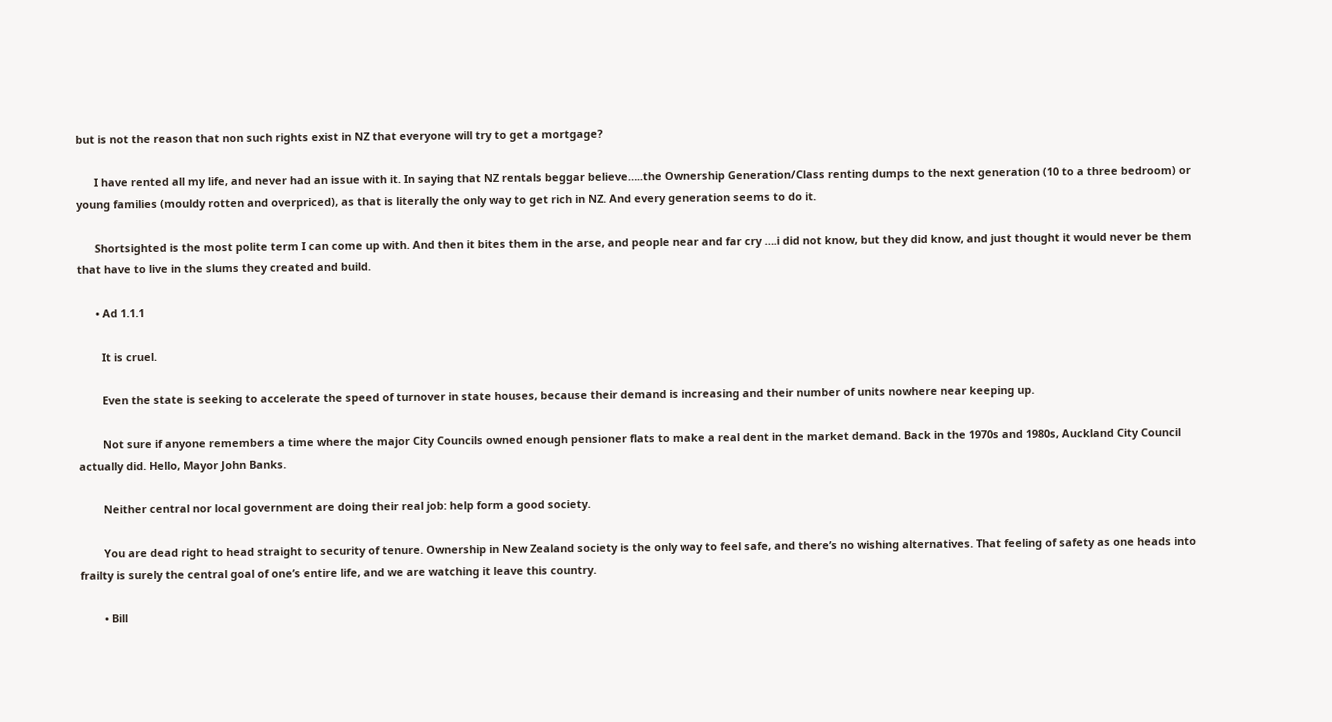but is not the reason that non such rights exist in NZ that everyone will try to get a mortgage?

      I have rented all my life, and never had an issue with it. In saying that NZ rentals beggar believe…..the Ownership Generation/Class renting dumps to the next generation (10 to a three bedroom) or young families (mouldy rotten and overpriced), as that is literally the only way to get rich in NZ. And every generation seems to do it.

      Shortsighted is the most polite term I can come up with. And then it bites them in the arse, and people near and far cry ….i did not know, but they did know, and just thought it would never be them that have to live in the slums they created and build.

      • Ad 1.1.1

        It is cruel.

        Even the state is seeking to accelerate the speed of turnover in state houses, because their demand is increasing and their number of units nowhere near keeping up.

        Not sure if anyone remembers a time where the major City Councils owned enough pensioner flats to make a real dent in the market demand. Back in the 1970s and 1980s, Auckland City Council actually did. Hello, Mayor John Banks.

        Neither central nor local government are doing their real job: help form a good society.

        You are dead right to head straight to security of tenure. Ownership in New Zealand society is the only way to feel safe, and there’s no wishing alternatives. That feeling of safety as one heads into frailty is surely the central goal of one’s entire life, and we are watching it leave this country.

        • Bill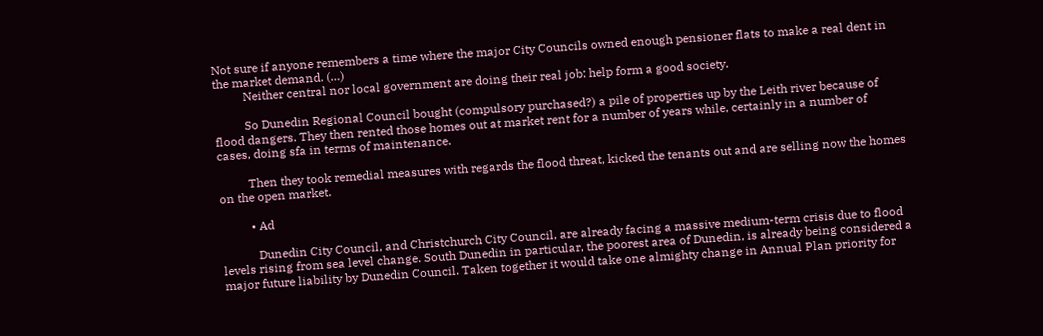Not sure if anyone remembers a time where the major City Councils owned enough pensioner flats to make a real dent in the market demand. (…)
          Neither central nor local government are doing their real job: help form a good society.

          So Dunedin Regional Council bought (compulsory purchased?) a pile of properties up by the Leith river because of flood dangers. They then rented those homes out at market rent for a number of years while, certainly in a number of cases, doing sfa in terms of maintenance.

          Then they took remedial measures with regards the flood threat, kicked the tenants out and are selling now the homes on the open market.

          • Ad

            Dunedin City Council, and Christchurch City Council, are already facing a massive medium-term crisis due to flood levels rising from sea level change. South Dunedin in particular, the poorest area of Dunedin, is already being considered a major future liability by Dunedin Council. Taken together it would take one almighty change in Annual Plan priority for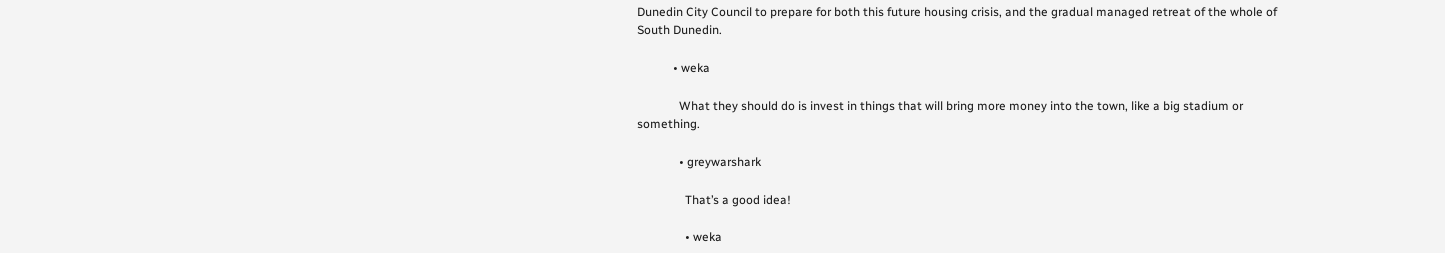Dunedin City Council to prepare for both this future housing crisis, and the gradual managed retreat of the whole of South Dunedin.

            • weka

              What they should do is invest in things that will bring more money into the town, like a big stadium or something.

              • greywarshark

                That’s a good idea!

                • weka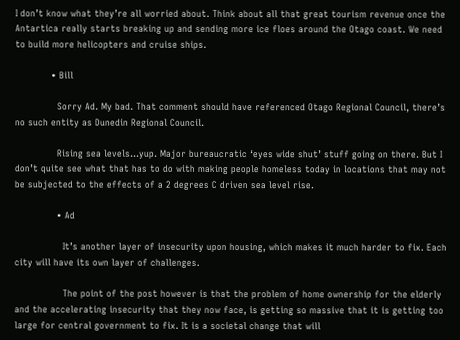I don’t know what they’re all worried about. Think about all that great tourism revenue once the Antartica really starts breaking up and sending more ice floes around the Otago coast. We need to build more helicopters and cruise ships.

            • Bill

              Sorry Ad. My bad. That comment should have referenced Otago Regional Council, there’s no such entity as Dunedin Regional Council.

              Rising sea levels…yup. Major bureaucratic ‘eyes wide shut’ stuff going on there. But I don’t quite see what that has to do with making people homeless today in locations that may not be subjected to the effects of a 2 degrees C driven sea level rise.

              • Ad

                It’s another layer of insecurity upon housing, which makes it much harder to fix. Each city will have its own layer of challenges.

                The point of the post however is that the problem of home ownership for the elderly and the accelerating insecurity that they now face, is getting so massive that it is getting too large for central government to fix. It is a societal change that will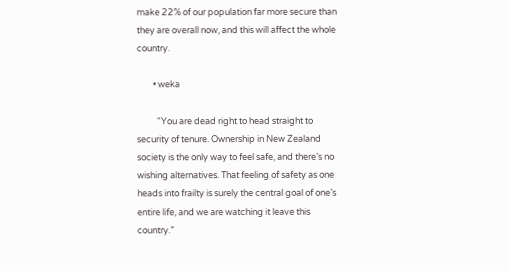make 22% of our population far more secure than they are overall now, and this will affect the whole country.

        • weka

          “You are dead right to head straight to security of tenure. Ownership in New Zealand society is the only way to feel safe, and there’s no wishing alternatives. That feeling of safety as one heads into frailty is surely the central goal of one’s entire life, and we are watching it leave this country.”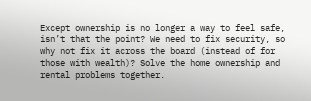Except ownership is no longer a way to feel safe, isn’t that the point? We need to fix security, so why not fix it across the board (instead of for those with wealth)? Solve the home ownership and rental problems together.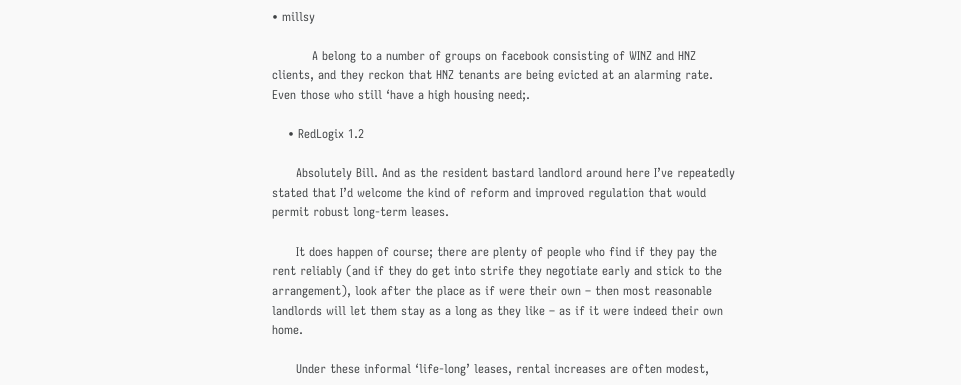• millsy

          A belong to a number of groups on facebook consisting of WINZ and HNZ clients, and they reckon that HNZ tenants are being evicted at an alarming rate. Even those who still ‘have a high housing need;.

    • RedLogix 1.2

      Absolutely Bill. And as the resident bastard landlord around here I’ve repeatedly stated that I’d welcome the kind of reform and improved regulation that would permit robust long-term leases.

      It does happen of course; there are plenty of people who find if they pay the rent reliably (and if they do get into strife they negotiate early and stick to the arrangement), look after the place as if were their own – then most reasonable landlords will let them stay as a long as they like – as if it were indeed their own home.

      Under these informal ‘life-long’ leases, rental increases are often modest,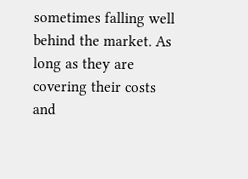sometimes falling well behind the market. As long as they are covering their costs and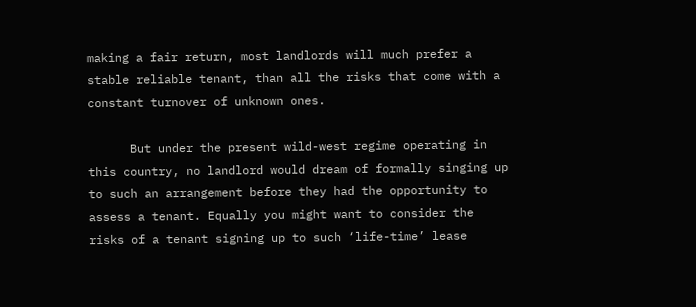making a fair return, most landlords will much prefer a stable reliable tenant, than all the risks that come with a constant turnover of unknown ones.

      But under the present wild-west regime operating in this country, no landlord would dream of formally singing up to such an arrangement before they had the opportunity to assess a tenant. Equally you might want to consider the risks of a tenant signing up to such ‘life-time’ lease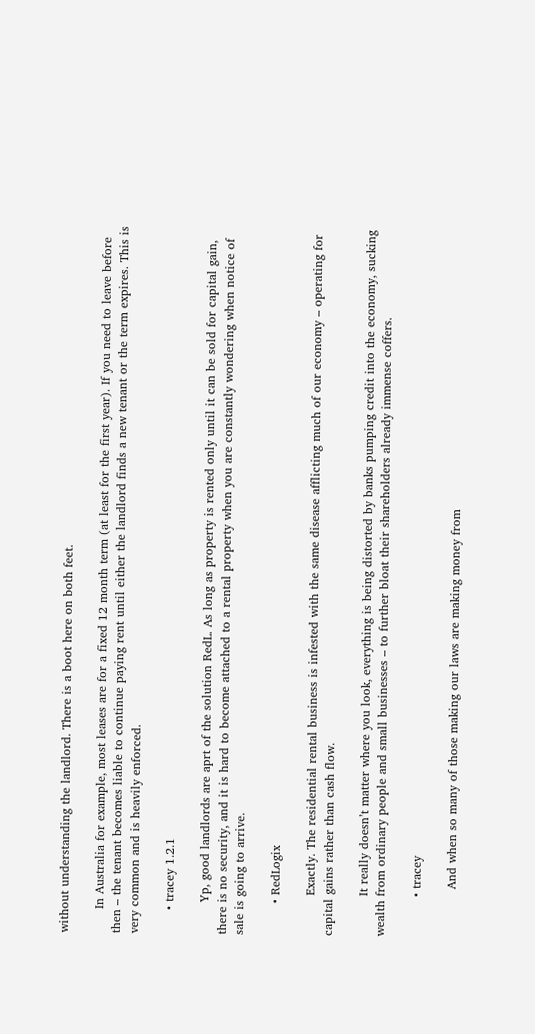without understanding the landlord. There is a boot here on both feet.

      In Australia for example, most leases are for a fixed 12 month term (at least for the first year). If you need to leave before then – the tenant becomes liable to continue paying rent until either the landlord finds a new tenant or the term expires. This is very common and is heavily enforced.

      • tracey 1.2.1

        Yp, good landlords are aprt of the solution RedL. As long as property is rented only until it can be sold for capital gain, there is no security, and it is hard to become attached to a rental property when you are constantly wondering when notice of sale is going to arrive.

        • RedLogix

          Exactly. The residential rental business is infested with the same disease afflicting much of our economy – operating for capital gains rather than cash flow.

          It really doesn’t matter where you look, everything is being distorted by banks pumping credit into the economy, sucking wealth from ordinary people and small businesses – to further bloat their shareholders already immense coffers.

          • tracey

            And when so many of those making our laws are making money from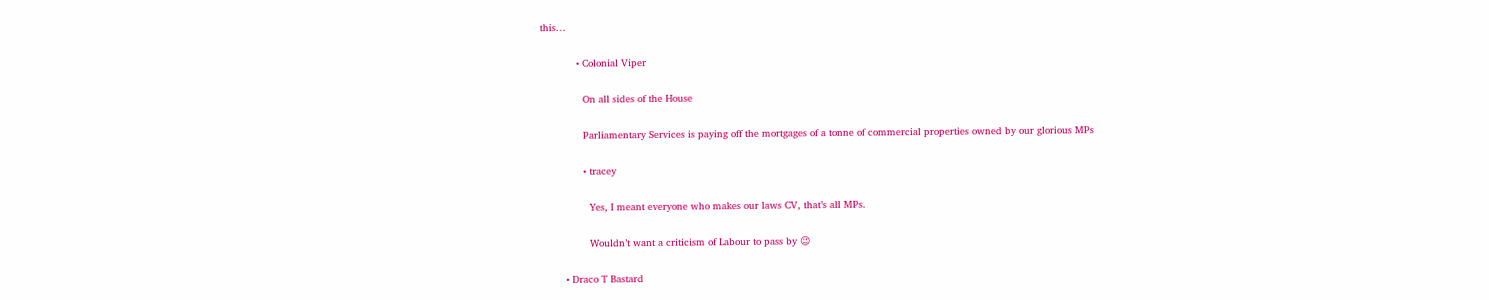this…

            • Colonial Viper

              On all sides of the House

              Parliamentary Services is paying off the mortgages of a tonne of commercial properties owned by our glorious MPs

              • tracey

                Yes, I meant everyone who makes our laws CV, that’s all MPs.

                Wouldn’t want a criticism of Labour to pass by 😉

        • Draco T Bastard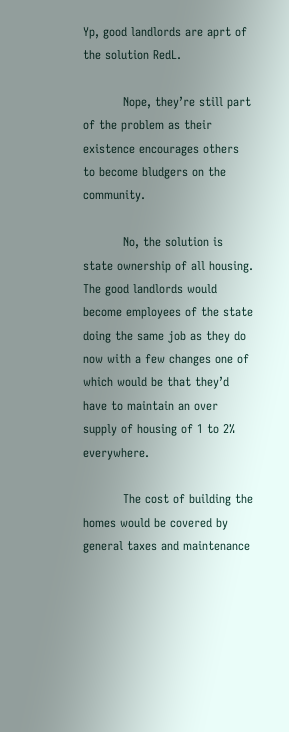Yp, good landlords are aprt of the solution RedL.

          Nope, they’re still part of the problem as their existence encourages others to become bludgers on the community.

          No, the solution is state ownership of all housing. The good landlords would become employees of the state doing the same job as they do now with a few changes one of which would be that they’d have to maintain an over supply of housing of 1 to 2% everywhere.

          The cost of building the homes would be covered by general taxes and maintenance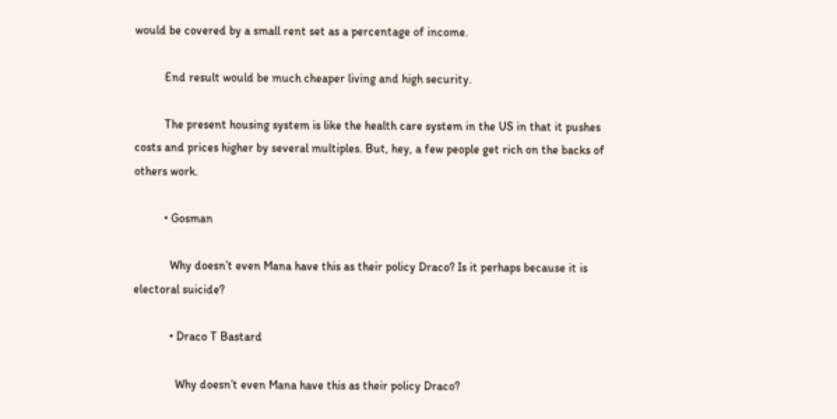would be covered by a small rent set as a percentage of income.

          End result would be much cheaper living and high security.

          The present housing system is like the health care system in the US in that it pushes costs and prices higher by several multiples. But, hey, a few people get rich on the backs of others work.

          • Gosman

            Why doesn’t even Mana have this as their policy Draco? Is it perhaps because it is electoral suicide?

            • Draco T Bastard

              Why doesn’t even Mana have this as their policy Draco?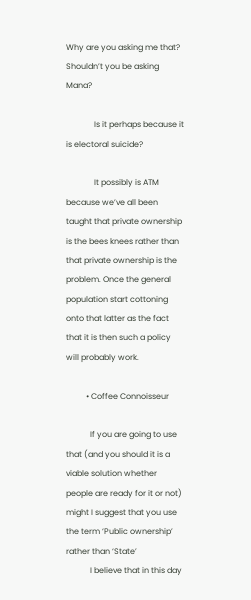Why are you asking me that? Shouldn’t you be asking Mana?

              Is it perhaps because it is electoral suicide?

              It possibly is ATM because we’ve all been taught that private ownership is the bees knees rather than that private ownership is the problem. Once the general population start cottoning onto that latter as the fact that it is then such a policy will probably work.

          • Coffee Connoisseur

            If you are going to use that (and you should it is a viable solution whether people are ready for it or not) might I suggest that you use the term ‘Public ownership’ rather than ‘State’
            I believe that in this day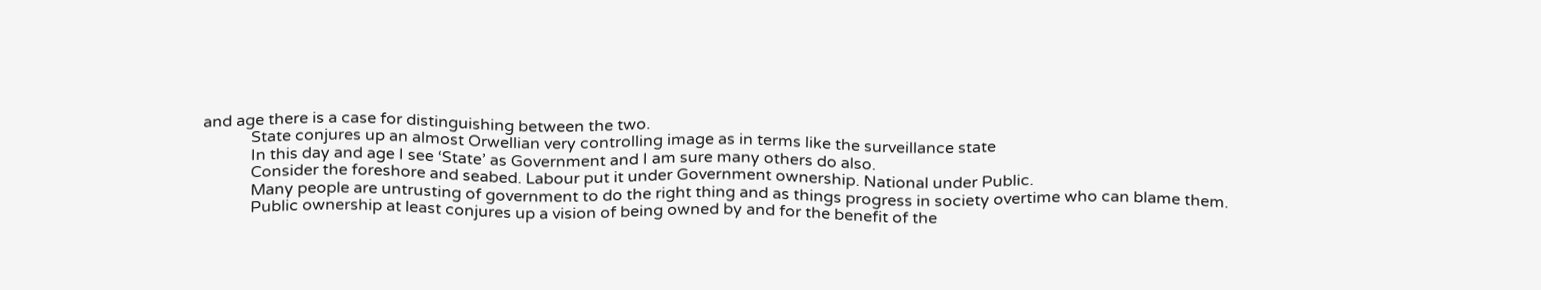and age there is a case for distinguishing between the two.
            State conjures up an almost Orwellian very controlling image as in terms like the surveillance state
            In this day and age I see ‘State’ as Government and I am sure many others do also.
            Consider the foreshore and seabed. Labour put it under Government ownership. National under Public.
            Many people are untrusting of government to do the right thing and as things progress in society overtime who can blame them.
            Public ownership at least conjures up a vision of being owned by and for the benefit of the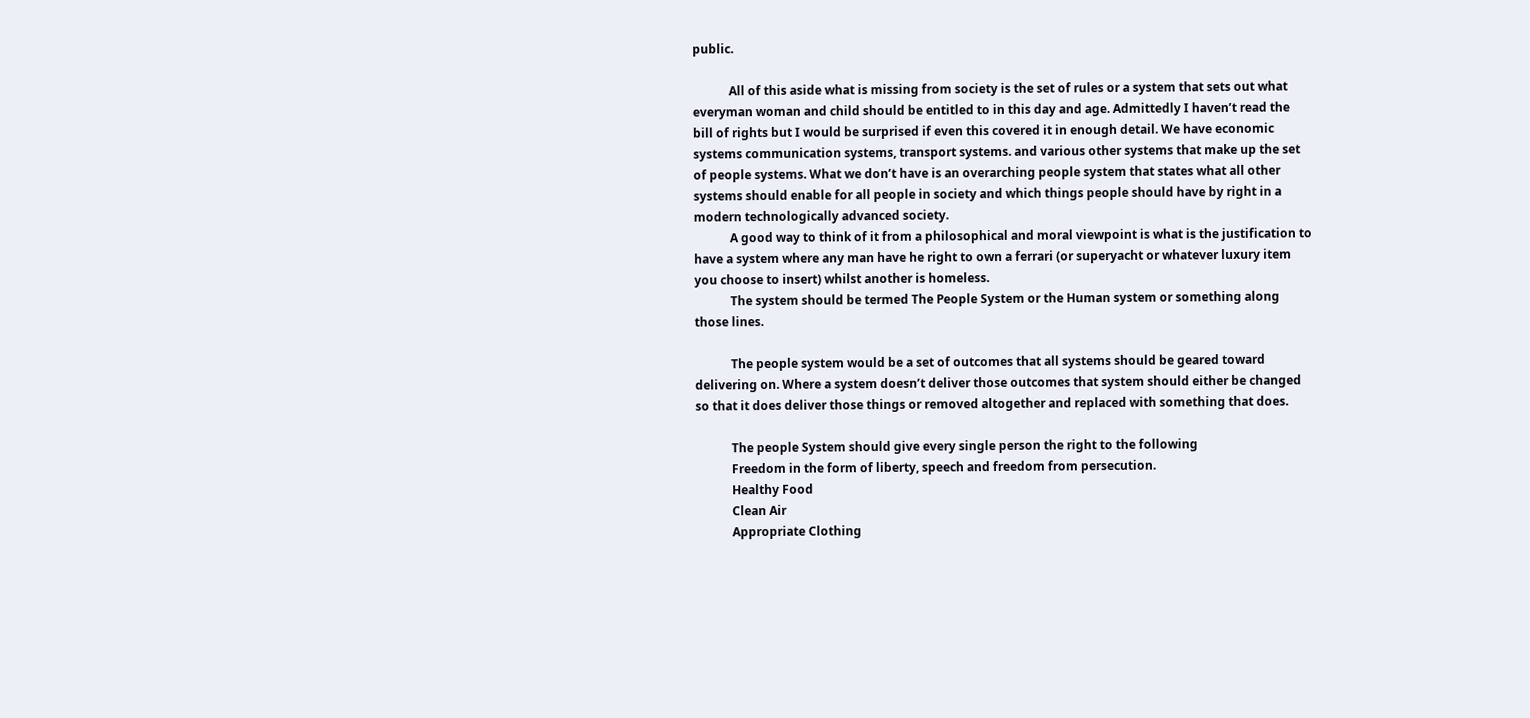public.

            All of this aside what is missing from society is the set of rules or a system that sets out what everyman woman and child should be entitled to in this day and age. Admittedly I haven’t read the bill of rights but I would be surprised if even this covered it in enough detail. We have economic systems communication systems, transport systems. and various other systems that make up the set of people systems. What we don’t have is an overarching people system that states what all other systems should enable for all people in society and which things people should have by right in a modern technologically advanced society.
            A good way to think of it from a philosophical and moral viewpoint is what is the justification to have a system where any man have he right to own a ferrari (or superyacht or whatever luxury item you choose to insert) whilst another is homeless.
            The system should be termed The People System or the Human system or something along those lines.

            The people system would be a set of outcomes that all systems should be geared toward delivering on. Where a system doesn’t deliver those outcomes that system should either be changed so that it does deliver those things or removed altogether and replaced with something that does.

            The people System should give every single person the right to the following
            Freedom in the form of liberty, speech and freedom from persecution.
            Healthy Food
            Clean Air
            Appropriate Clothing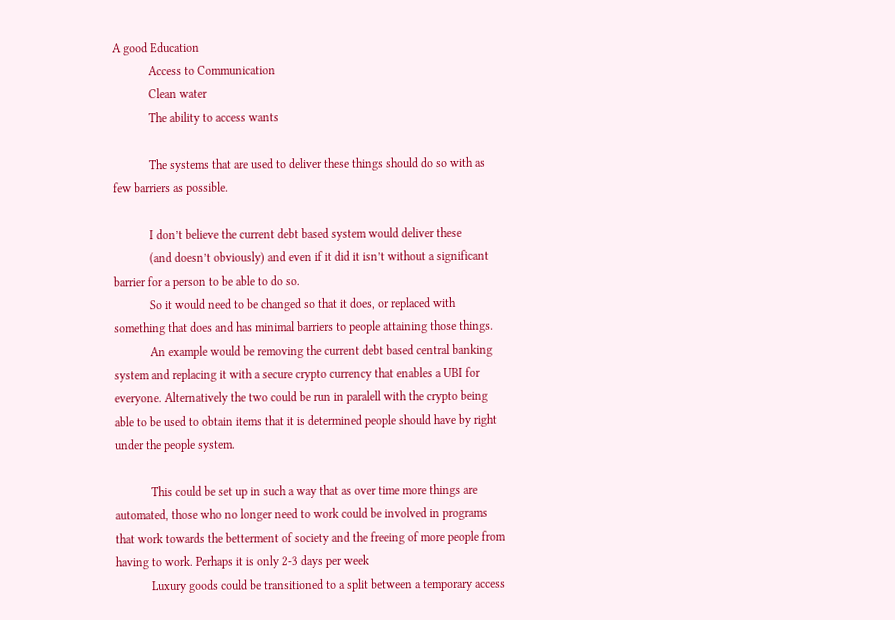A good Education
            Access to Communication
            Clean water
            The ability to access wants

            The systems that are used to deliver these things should do so with as few barriers as possible.

            I don’t believe the current debt based system would deliver these
            (and doesn’t obviously) and even if it did it isn’t without a significant barrier for a person to be able to do so.
            So it would need to be changed so that it does, or replaced with something that does and has minimal barriers to people attaining those things.
            An example would be removing the current debt based central banking system and replacing it with a secure crypto currency that enables a UBI for everyone. Alternatively the two could be run in paralell with the crypto being able to be used to obtain items that it is determined people should have by right under the people system.

            This could be set up in such a way that as over time more things are automated, those who no longer need to work could be involved in programs that work towards the betterment of society and the freeing of more people from having to work. Perhaps it is only 2-3 days per week
            Luxury goods could be transitioned to a split between a temporary access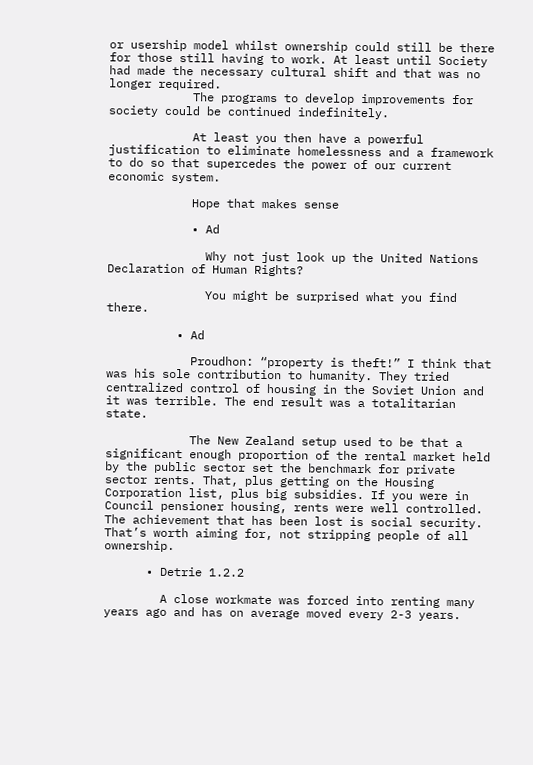or usership model whilst ownership could still be there for those still having to work. At least until Society had made the necessary cultural shift and that was no longer required.
            The programs to develop improvements for society could be continued indefinitely.

            At least you then have a powerful justification to eliminate homelessness and a framework to do so that supercedes the power of our current economic system.

            Hope that makes sense

            • Ad

              Why not just look up the United Nations Declaration of Human Rights?

              You might be surprised what you find there.

          • Ad

            Proudhon: “property is theft!” I think that was his sole contribution to humanity. They tried centralized control of housing in the Soviet Union and it was terrible. The end result was a totalitarian state.

            The New Zealand setup used to be that a significant enough proportion of the rental market held by the public sector set the benchmark for private sector rents. That, plus getting on the Housing Corporation list, plus big subsidies. If you were in Council pensioner housing, rents were well controlled. The achievement that has been lost is social security. That’s worth aiming for, not stripping people of all ownership.

      • Detrie 1.2.2

        A close workmate was forced into renting many years ago and has on average moved every 2-3 years.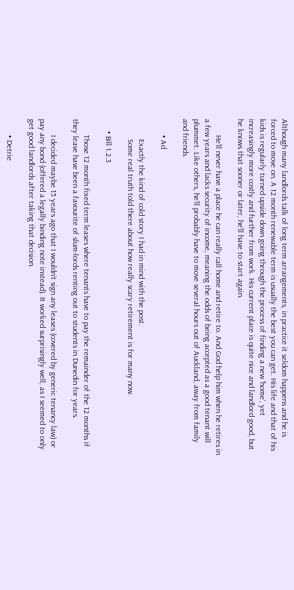Although many landlords talk of long term arrangements, in practice it seldom happens and he is forced to move on. A 12 month renewable term is usually the best you can get. His life and that of his kids is regularly turned upside down going through the process of finding a new ‘home’, yet increasingly more costly and further from work. His current place is quite nice and landlord good, but he knows that sooner or later, he’ll have to start again.

        He’ll never have a place he can really call home and retire to. And God help him when he retires in a few years and lacks security of income, meaning the odds of being accepted as a good tenant will plummet. Like others, he’ll probably have to move several hours out of Auckland, away from family and friends.

        • Ad

          Exactly the kind of cold story I had in mind with the post.
          Some real truth told there about how really scary retirement is for many now.

      • Bill 1.2.3

        Those 12 month fixed term leases where tenants have to pay the remainder of the 12 months if they leave have been a favourite of slum-lords renting out to students in Dunedin for years.

        I decided maybe 15 years ago that I wouldn’t sign any leases (covered by generic tenancy law) or pay any bond (offered a legally binding note instead). It worked surprisingly well, as I seemed to only get good landlords after taking that decision.

        • Detrie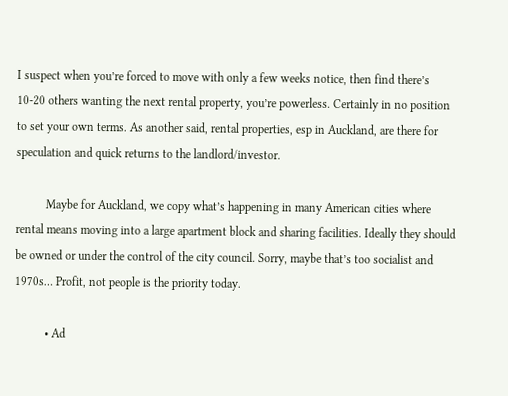I suspect when you’re forced to move with only a few weeks notice, then find there’s 10-20 others wanting the next rental property, you’re powerless. Certainly in no position to set your own terms. As another said, rental properties, esp in Auckland, are there for speculation and quick returns to the landlord/investor.

          Maybe for Auckland, we copy what’s happening in many American cities where rental means moving into a large apartment block and sharing facilities. Ideally they should be owned or under the control of the city council. Sorry, maybe that’s too socialist and 1970s… Profit, not people is the priority today.

          • Ad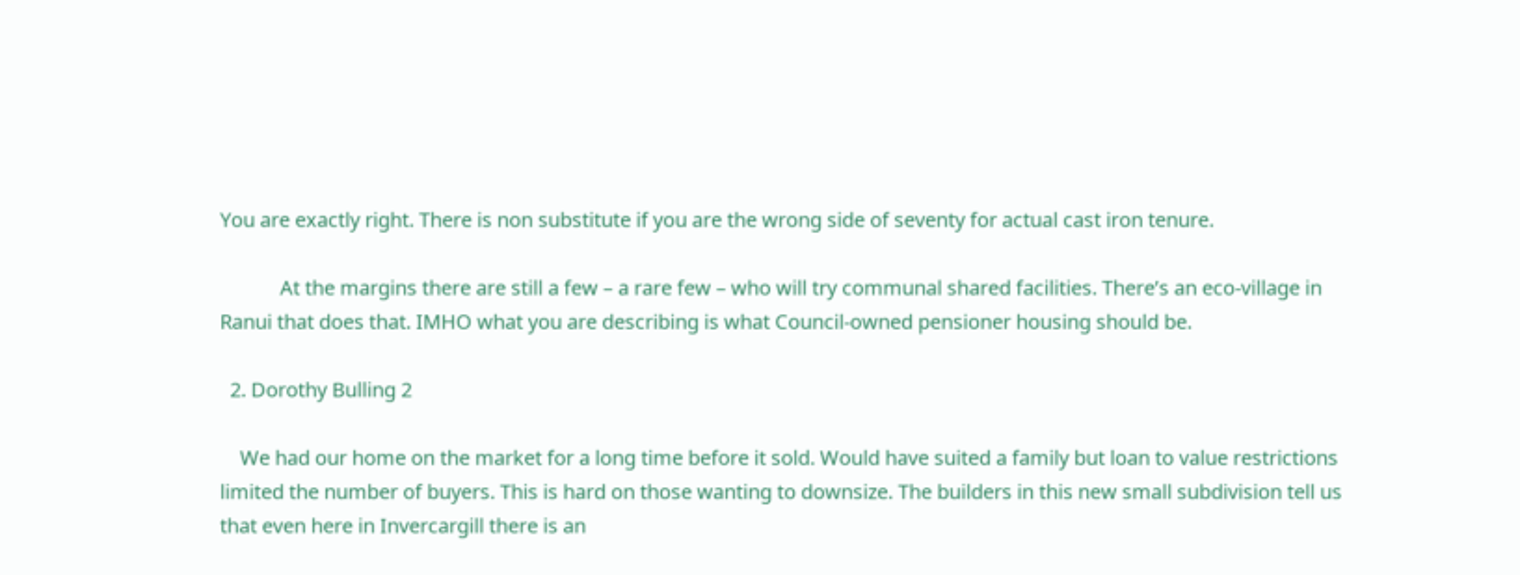You are exactly right. There is non substitute if you are the wrong side of seventy for actual cast iron tenure.

            At the margins there are still a few – a rare few – who will try communal shared facilities. There’s an eco-village in Ranui that does that. IMHO what you are describing is what Council-owned pensioner housing should be.

  2. Dorothy Bulling 2

    We had our home on the market for a long time before it sold. Would have suited a family but loan to value restrictions limited the number of buyers. This is hard on those wanting to downsize. The builders in this new small subdivision tell us that even here in Invercargill there is an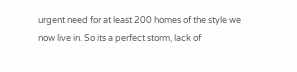urgent need for at least 200 homes of the style we now live in. So its a perfect storm, lack of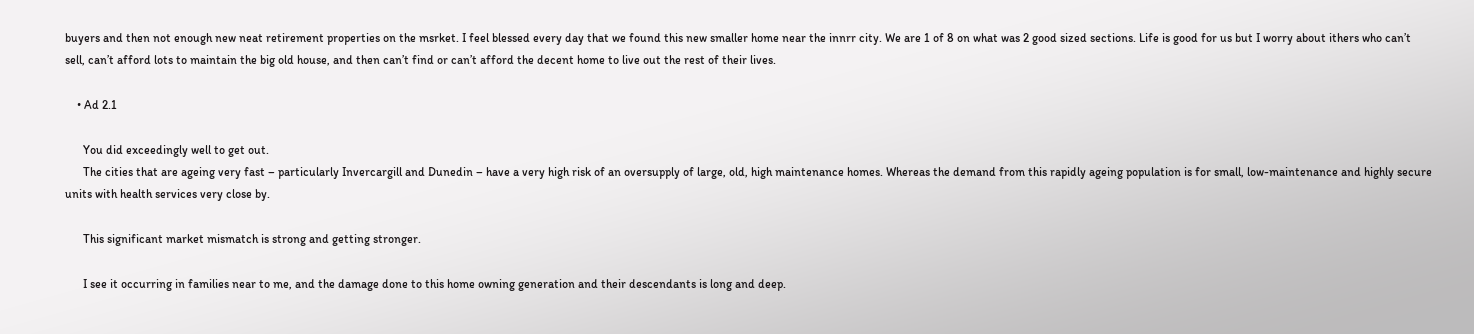buyers and then not enough new neat retirement properties on the msrket. I feel blessed every day that we found this new smaller home near the innrr city. We are 1 of 8 on what was 2 good sized sections. Life is good for us but I worry about ithers who can’t sell, can’t afford lots to maintain the big old house, and then can’t find or can’t afford the decent home to live out the rest of their lives.

    • Ad 2.1

      You did exceedingly well to get out.
      The cities that are ageing very fast – particularly Invercargill and Dunedin – have a very high risk of an oversupply of large, old, high maintenance homes. Whereas the demand from this rapidly ageing population is for small, low-maintenance and highly secure units with health services very close by.

      This significant market mismatch is strong and getting stronger.

      I see it occurring in families near to me, and the damage done to this home owning generation and their descendants is long and deep.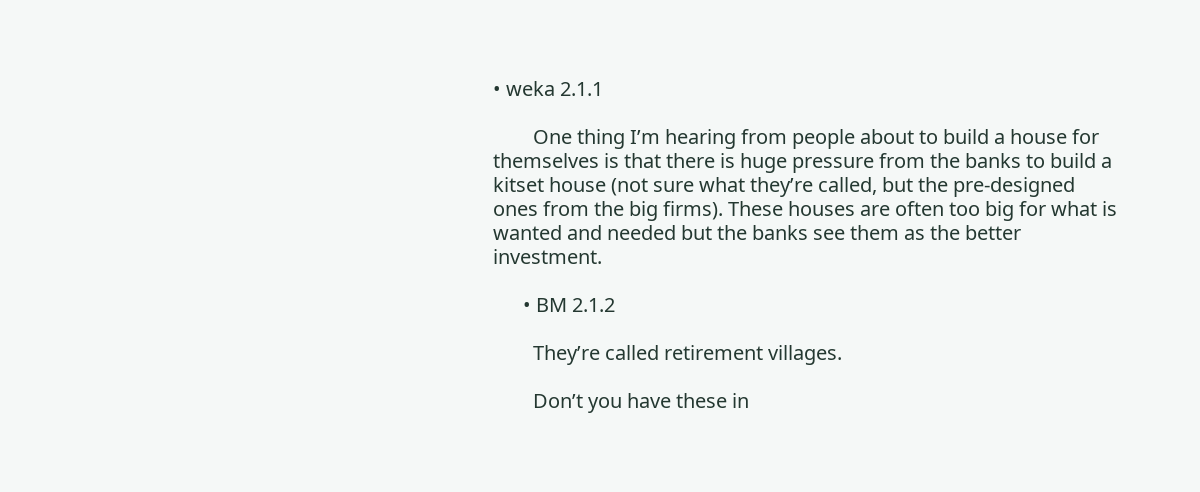• weka 2.1.1

        One thing I’m hearing from people about to build a house for themselves is that there is huge pressure from the banks to build a kitset house (not sure what they’re called, but the pre-designed ones from the big firms). These houses are often too big for what is wanted and needed but the banks see them as the better investment.

      • BM 2.1.2

        They’re called retirement villages.

        Don’t you have these in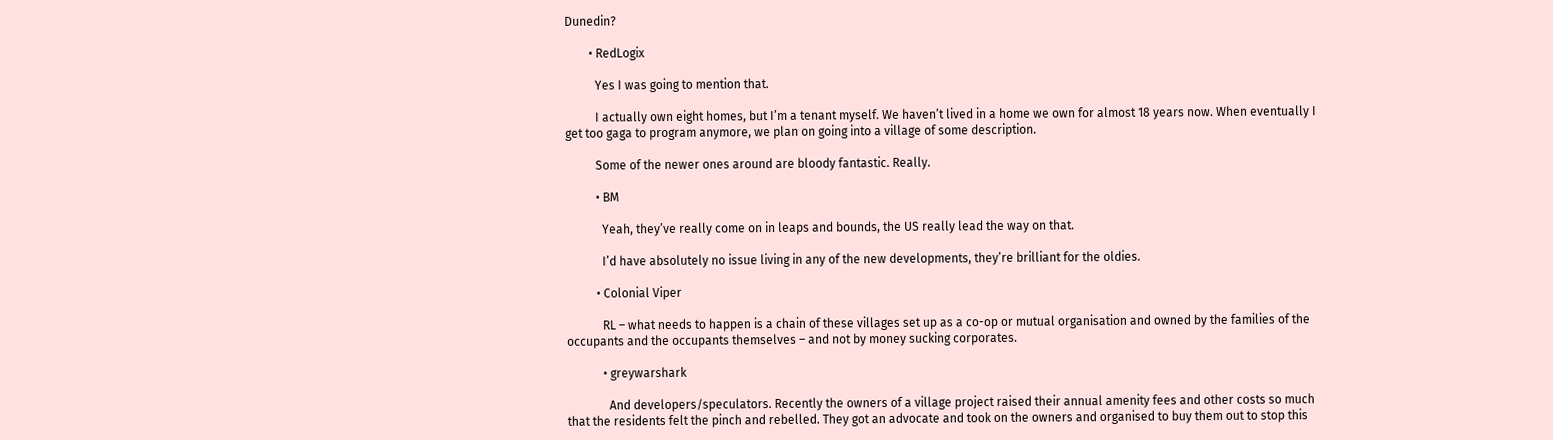Dunedin?

        • RedLogix

          Yes I was going to mention that.

          I actually own eight homes, but I’m a tenant myself. We haven’t lived in a home we own for almost 18 years now. When eventually I get too gaga to program anymore, we plan on going into a village of some description.

          Some of the newer ones around are bloody fantastic. Really.

          • BM

            Yeah, they’ve really come on in leaps and bounds, the US really lead the way on that.

            I’d have absolutely no issue living in any of the new developments, they’re brilliant for the oldies.

          • Colonial Viper

            RL – what needs to happen is a chain of these villages set up as a co-op or mutual organisation and owned by the families of the occupants and the occupants themselves – and not by money sucking corporates.

            • greywarshark

              And developers/speculators. Recently the owners of a village project raised their annual amenity fees and other costs so much that the residents felt the pinch and rebelled. They got an advocate and took on the owners and organised to buy them out to stop this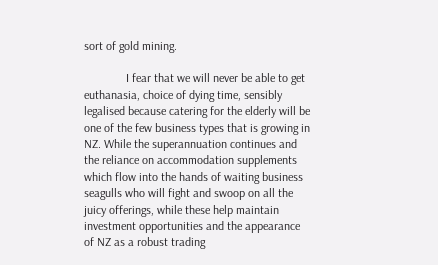sort of gold mining.

              I fear that we will never be able to get euthanasia, choice of dying time, sensibly legalised because catering for the elderly will be one of the few business types that is growing in NZ. While the superannuation continues and the reliance on accommodation supplements which flow into the hands of waiting business seagulls who will fight and swoop on all the juicy offerings, while these help maintain investment opportunities and the appearance of NZ as a robust trading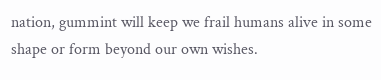nation, gummint will keep we frail humans alive in some shape or form beyond our own wishes.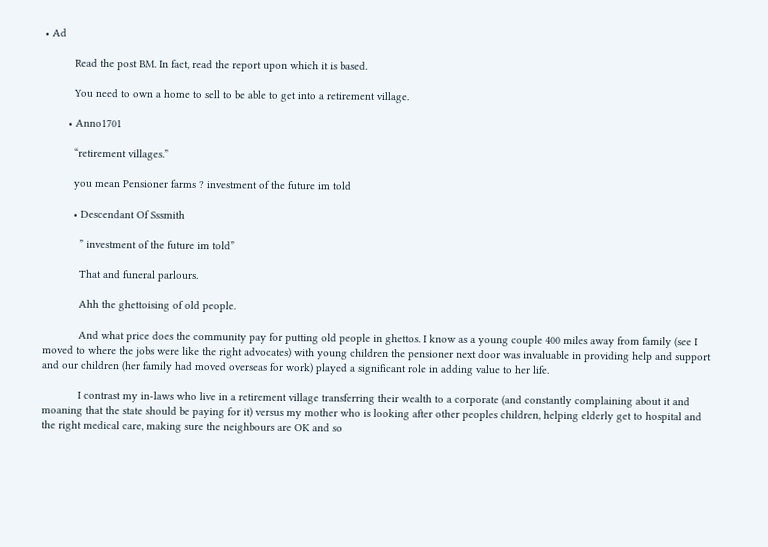• Ad

          Read the post BM. In fact, read the report upon which it is based.

          You need to own a home to sell to be able to get into a retirement village.

        • Anno1701

          “retirement villages.”

          you mean Pensioner farms ? investment of the future im told

          • Descendant Of Sssmith

            ” investment of the future im told”

            That and funeral parlours.

            Ahh the ghettoising of old people.

            And what price does the community pay for putting old people in ghettos. I know as a young couple 400 miles away from family (see I moved to where the jobs were like the right advocates) with young children the pensioner next door was invaluable in providing help and support and our children (her family had moved overseas for work) played a significant role in adding value to her life.

            I contrast my in-laws who live in a retirement village transferring their wealth to a corporate (and constantly complaining about it and moaning that the state should be paying for it) versus my mother who is looking after other peoples children, helping elderly get to hospital and the right medical care, making sure the neighbours are OK and so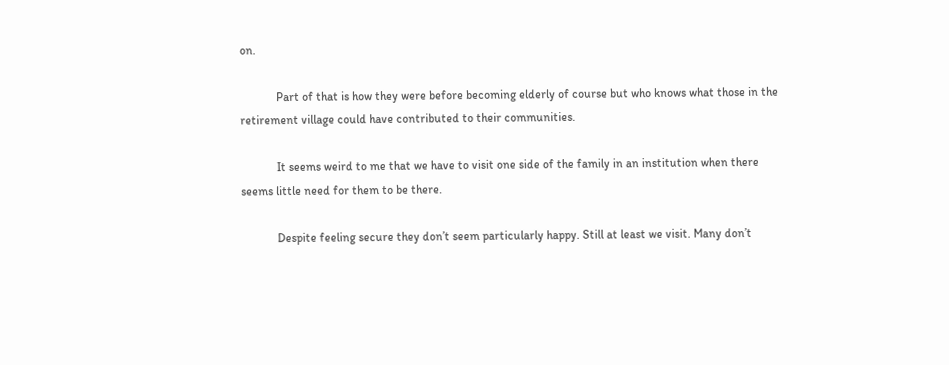on.

            Part of that is how they were before becoming elderly of course but who knows what those in the retirement village could have contributed to their communities.

            It seems weird to me that we have to visit one side of the family in an institution when there seems little need for them to be there.

            Despite feeling secure they don’t seem particularly happy. Still at least we visit. Many don’t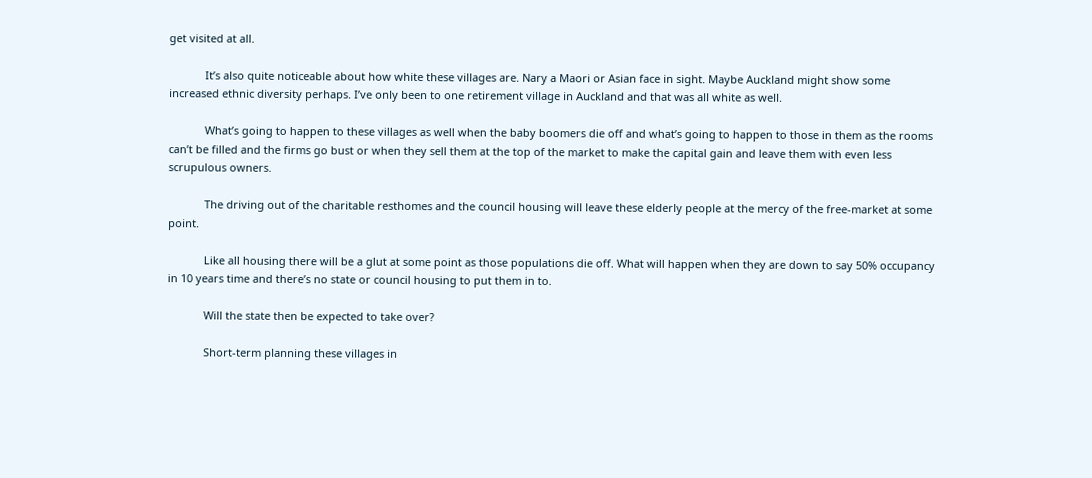get visited at all.

            It’s also quite noticeable about how white these villages are. Nary a Maori or Asian face in sight. Maybe Auckland might show some increased ethnic diversity perhaps. I’ve only been to one retirement village in Auckland and that was all white as well.

            What’s going to happen to these villages as well when the baby boomers die off and what’s going to happen to those in them as the rooms can’t be filled and the firms go bust or when they sell them at the top of the market to make the capital gain and leave them with even less scrupulous owners.

            The driving out of the charitable resthomes and the council housing will leave these elderly people at the mercy of the free-market at some point.

            Like all housing there will be a glut at some point as those populations die off. What will happen when they are down to say 50% occupancy in 10 years time and there’s no state or council housing to put them in to.

            Will the state then be expected to take over?

            Short-term planning these villages in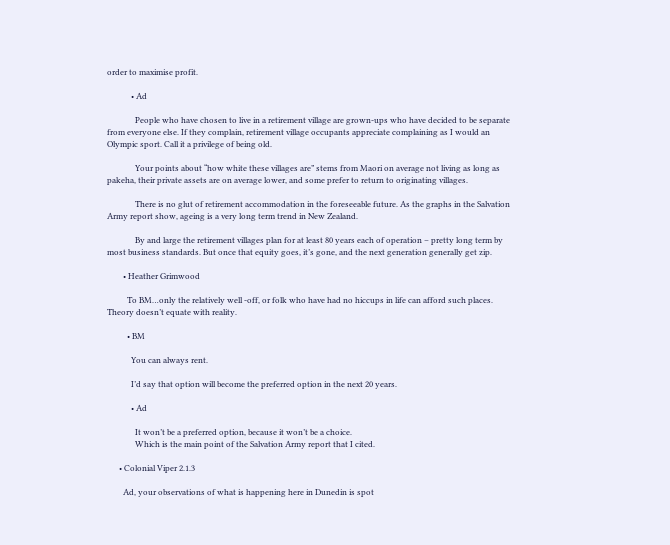order to maximise profit.

            • Ad

              People who have chosen to live in a retirement village are grown-ups who have decided to be separate from everyone else. If they complain, retirement village occupants appreciate complaining as I would an Olympic sport. Call it a privilege of being old.

              Your points about “how white these villages are” stems from Maori on average not living as long as pakeha, their private assets are on average lower, and some prefer to return to originating villages.

              There is no glut of retirement accommodation in the foreseeable future. As the graphs in the Salvation Army report show, ageing is a very long term trend in New Zealand.

              By and large the retirement villages plan for at least 80 years each of operation – pretty long term by most business standards. But once that equity goes, it’s gone, and the next generation generally get zip.

        • Heather Grimwood

          To BM…only the relatively well -off, or folk who have had no hiccups in life can afford such places. Theory doesn’t equate with reality.

          • BM

            You can always rent.

            I’d say that option will become the preferred option in the next 20 years.

            • Ad

              It won’t be a preferred option, because it won’t be a choice.
              Which is the main point of the Salvation Army report that I cited.

      • Colonial Viper 2.1.3

        Ad, your observations of what is happening here in Dunedin is spot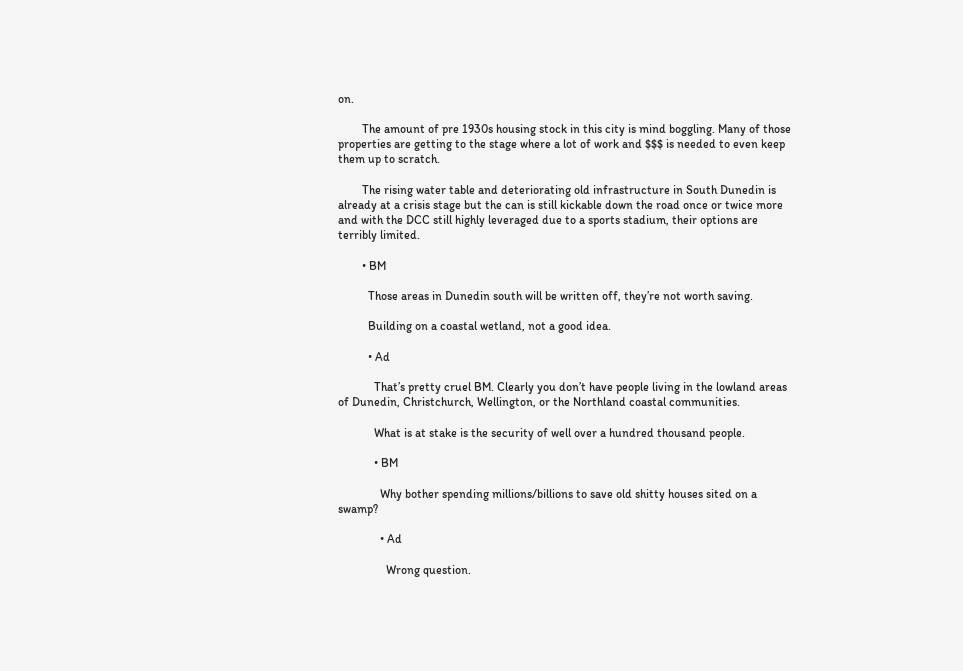on.

        The amount of pre 1930s housing stock in this city is mind boggling. Many of those properties are getting to the stage where a lot of work and $$$ is needed to even keep them up to scratch.

        The rising water table and deteriorating old infrastructure in South Dunedin is already at a crisis stage but the can is still kickable down the road once or twice more and with the DCC still highly leveraged due to a sports stadium, their options are terribly limited.

        • BM

          Those areas in Dunedin south will be written off, they’re not worth saving.

          Building on a coastal wetland, not a good idea.

          • Ad

            That’s pretty cruel BM. Clearly you don’t have people living in the lowland areas of Dunedin, Christchurch, Wellington, or the Northland coastal communities.

            What is at stake is the security of well over a hundred thousand people.

            • BM

              Why bother spending millions/billions to save old shitty houses sited on a swamp?

              • Ad

                Wrong question.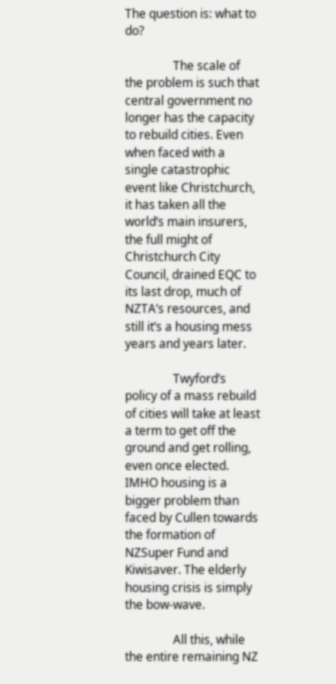The question is: what to do?

                The scale of the problem is such that central government no longer has the capacity to rebuild cities. Even when faced with a single catastrophic event like Christchurch, it has taken all the world’s main insurers, the full might of Christchurch City Council, drained EQC to its last drop, much of NZTA’s resources, and still it’s a housing mess years and years later.

                Twyford’s policy of a mass rebuild of cities will take at least a term to get off the ground and get rolling, even once elected. IMHO housing is a bigger problem than faced by Cullen towards the formation of NZSuper Fund and Kiwisaver. The elderly housing crisis is simply the bow-wave.

                All this, while the entire remaining NZ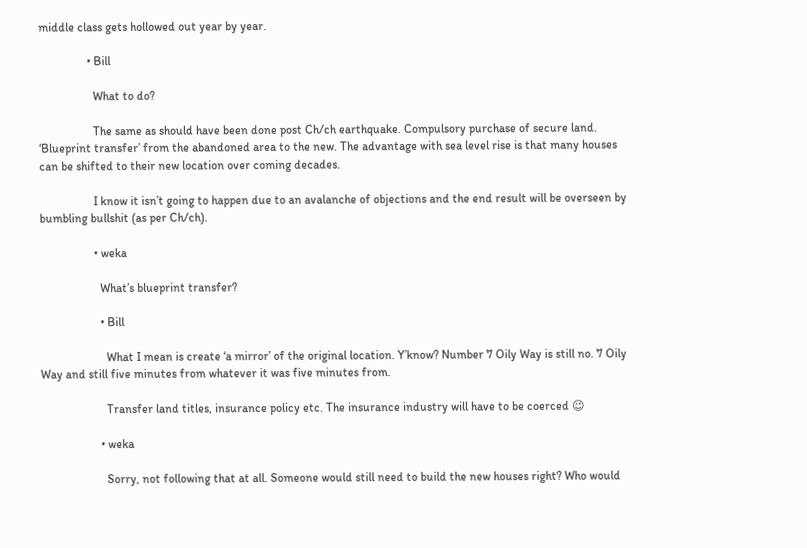middle class gets hollowed out year by year.

                • Bill

                  What to do?

                  The same as should have been done post Ch/ch earthquake. Compulsory purchase of secure land. ‘Blueprint transfer’ from the abandoned area to the new. The advantage with sea level rise is that many houses can be shifted to their new location over coming decades.

                  I know it isn’t going to happen due to an avalanche of objections and the end result will be overseen by bumbling bullshit (as per Ch/ch).

                  • weka

                    What’s blueprint transfer?

                    • Bill

                      What I mean is create ‘a mirror’ of the original location. Y’know? Number 7 Oily Way is still no. 7 Oily Way and still five minutes from whatever it was five minutes from.

                      Transfer land titles, insurance policy etc. The insurance industry will have to be coerced 😉

                    • weka

                      Sorry, not following that at all. Someone would still need to build the new houses right? Who would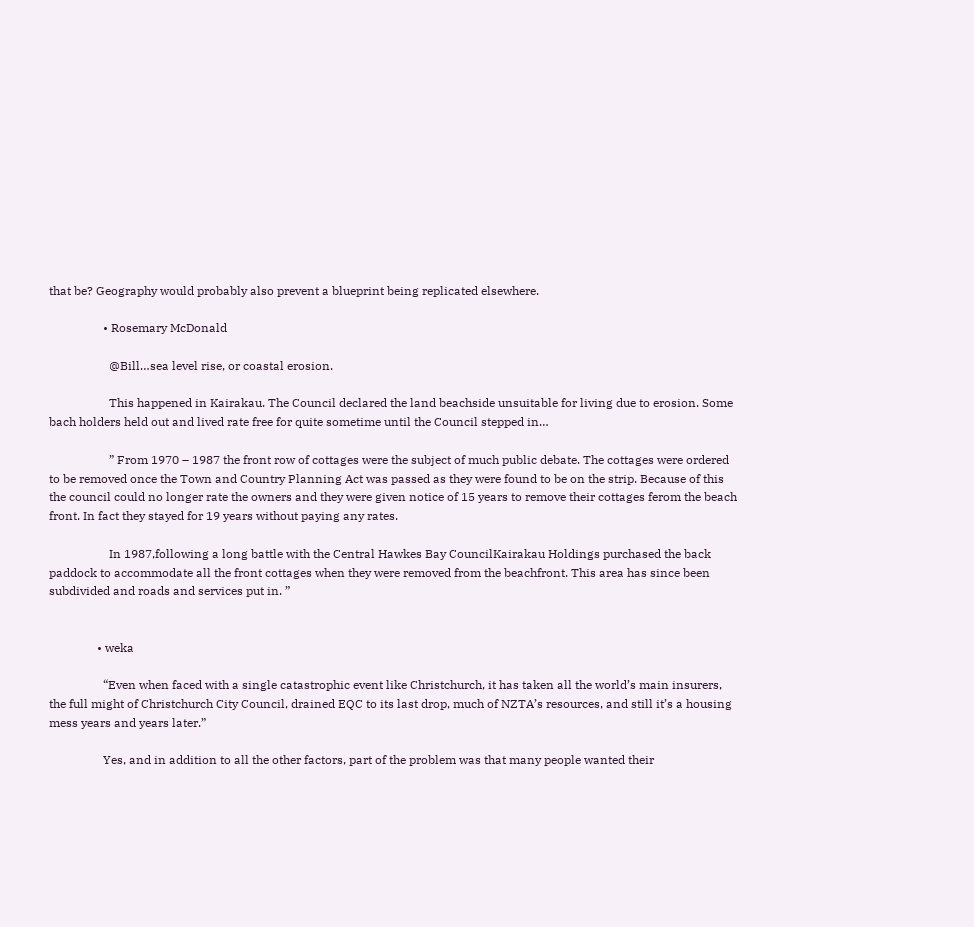that be? Geography would probably also prevent a blueprint being replicated elsewhere.

                  • Rosemary McDonald

                    @Bill…sea level rise, or coastal erosion.

                    This happened in Kairakau. The Council declared the land beachside unsuitable for living due to erosion. Some bach holders held out and lived rate free for quite sometime until the Council stepped in…

                    ” From 1970 – 1987 the front row of cottages were the subject of much public debate. The cottages were ordered to be removed once the Town and Country Planning Act was passed as they were found to be on the strip. Because of this the council could no longer rate the owners and they were given notice of 15 years to remove their cottages ferom the beach front. In fact they stayed for 19 years without paying any rates.

                    In 1987,following a long battle with the Central Hawkes Bay CouncilKairakau Holdings purchased the back paddock to accommodate all the front cottages when they were removed from the beachfront. This area has since been subdivided and roads and services put in. ”


                • weka

                  “Even when faced with a single catastrophic event like Christchurch, it has taken all the world’s main insurers, the full might of Christchurch City Council, drained EQC to its last drop, much of NZTA’s resources, and still it’s a housing mess years and years later.”

                  Yes, and in addition to all the other factors, part of the problem was that many people wanted their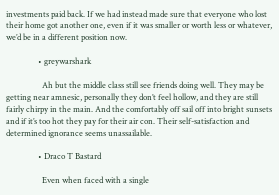investments paid back. If we had instead made sure that everyone who lost their home got another one, even if it was smaller or worth less or whatever, we’d be in a different position now.

                • greywarshark

                  Ah but the middle class still see friends doing well. They may be getting near amnesic, personally they don’t feel hollow, and they are still fairly chirpy in the main. And the comfortably off sail off into bright sunsets and if it’s too hot they pay for their air con. Their self-satisfaction and determined ignorance seems unassailable.

                • Draco T Bastard

                  Even when faced with a single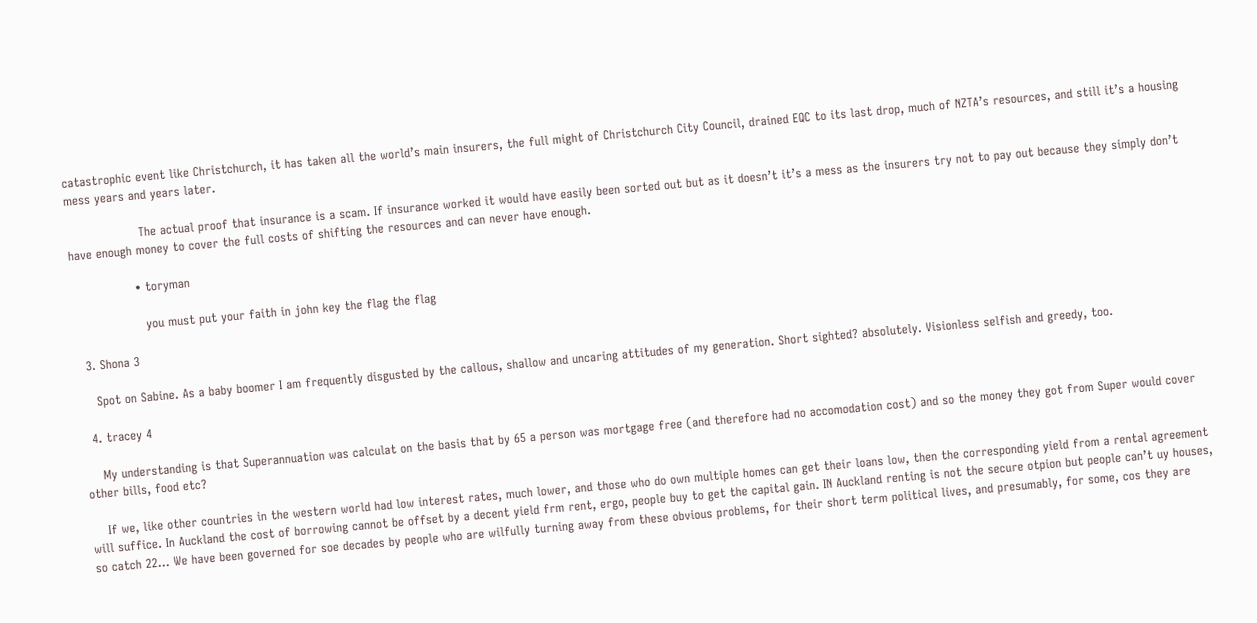catastrophic event like Christchurch, it has taken all the world’s main insurers, the full might of Christchurch City Council, drained EQC to its last drop, much of NZTA’s resources, and still it’s a housing mess years and years later.

                  The actual proof that insurance is a scam. If insurance worked it would have easily been sorted out but as it doesn’t it’s a mess as the insurers try not to pay out because they simply don’t have enough money to cover the full costs of shifting the resources and can never have enough.

                • toryman

                  you must put your faith in john key the flag the flag

  3. Shona 3

    Spot on Sabine. As a baby boomer I am frequently disgusted by the callous, shallow and uncaring attitudes of my generation. Short sighted? absolutely. Visionless selfish and greedy, too.

  4. tracey 4

    My understanding is that Superannuation was calculat on the basis that by 65 a person was mortgage free (and therefore had no accomodation cost) and so the money they got from Super would cover other bills, food etc?

    If we, like other countries in the western world had low interest rates, much lower, and those who do own multiple homes can get their loans low, then the corresponding yield from a rental agreement will suffice. In Auckland the cost of borrowing cannot be offset by a decent yield frm rent, ergo, people buy to get the capital gain. IN Auckland renting is not the secure otpion but people can’t uy houses, so catch 22… We have been governed for soe decades by people who are wilfully turning away from these obvious problems, for their short term political lives, and presumably, for some, cos they are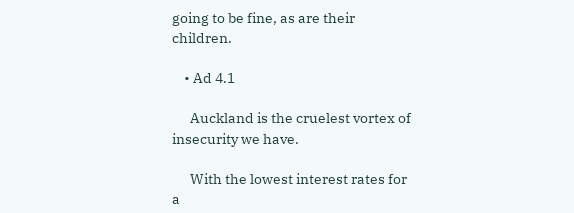going to be fine, as are their children.

    • Ad 4.1

      Auckland is the cruelest vortex of insecurity we have.

      With the lowest interest rates for a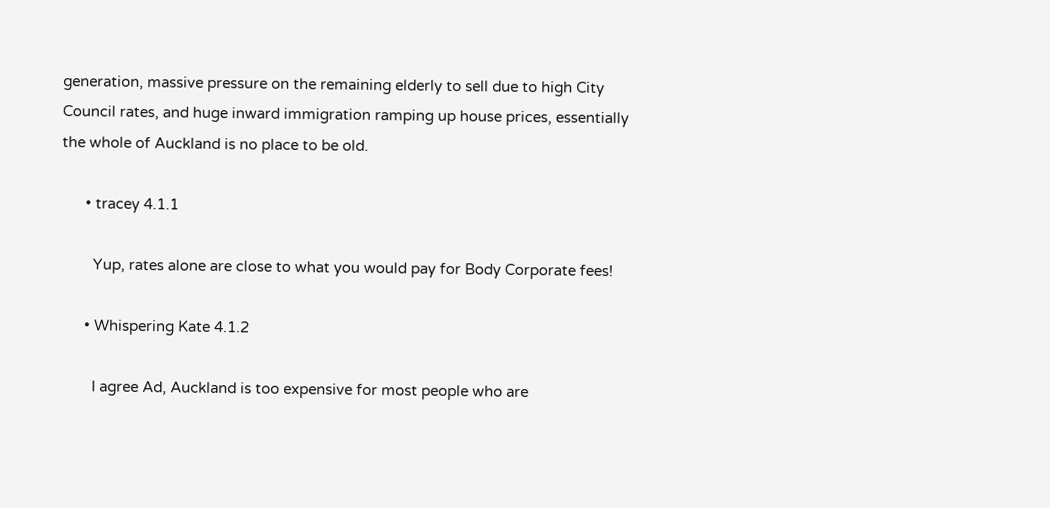generation, massive pressure on the remaining elderly to sell due to high City Council rates, and huge inward immigration ramping up house prices, essentially the whole of Auckland is no place to be old.

      • tracey 4.1.1

        Yup, rates alone are close to what you would pay for Body Corporate fees!

      • Whispering Kate 4.1.2

        I agree Ad, Auckland is too expensive for most people who are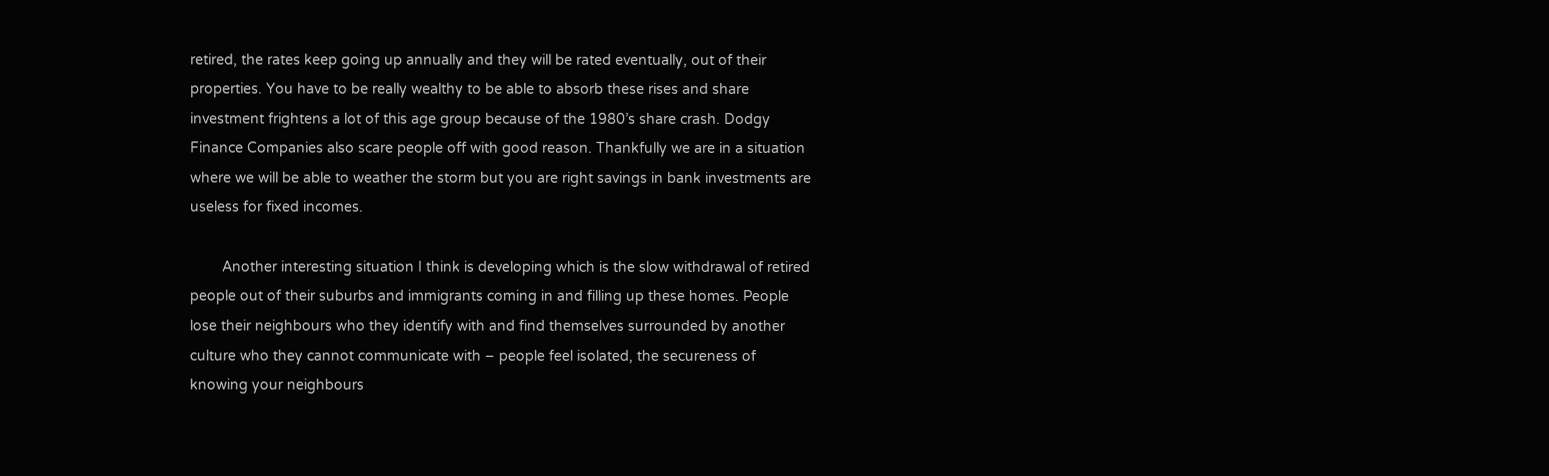retired, the rates keep going up annually and they will be rated eventually, out of their properties. You have to be really wealthy to be able to absorb these rises and share investment frightens a lot of this age group because of the 1980’s share crash. Dodgy Finance Companies also scare people off with good reason. Thankfully we are in a situation where we will be able to weather the storm but you are right savings in bank investments are useless for fixed incomes.

        Another interesting situation I think is developing which is the slow withdrawal of retired people out of their suburbs and immigrants coming in and filling up these homes. People lose their neighbours who they identify with and find themselves surrounded by another culture who they cannot communicate with – people feel isolated, the secureness of knowing your neighbours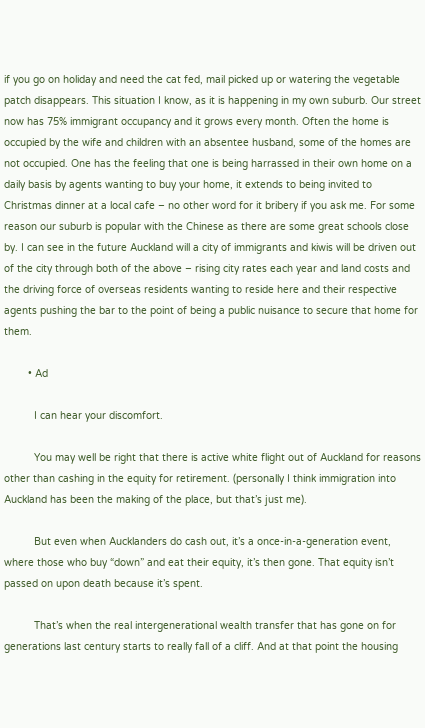if you go on holiday and need the cat fed, mail picked up or watering the vegetable patch disappears. This situation I know, as it is happening in my own suburb. Our street now has 75% immigrant occupancy and it grows every month. Often the home is occupied by the wife and children with an absentee husband, some of the homes are not occupied. One has the feeling that one is being harrassed in their own home on a daily basis by agents wanting to buy your home, it extends to being invited to Christmas dinner at a local cafe – no other word for it bribery if you ask me. For some reason our suburb is popular with the Chinese as there are some great schools close by. I can see in the future Auckland will a city of immigrants and kiwis will be driven out of the city through both of the above – rising city rates each year and land costs and the driving force of overseas residents wanting to reside here and their respective agents pushing the bar to the point of being a public nuisance to secure that home for them.

        • Ad

          I can hear your discomfort.

          You may well be right that there is active white flight out of Auckland for reasons other than cashing in the equity for retirement. (personally I think immigration into Auckland has been the making of the place, but that’s just me).

          But even when Aucklanders do cash out, it’s a once-in-a-generation event, where those who buy “down” and eat their equity, it’s then gone. That equity isn’t passed on upon death because it’s spent.

          That’s when the real intergenerational wealth transfer that has gone on for generations last century starts to really fall of a cliff. And at that point the housing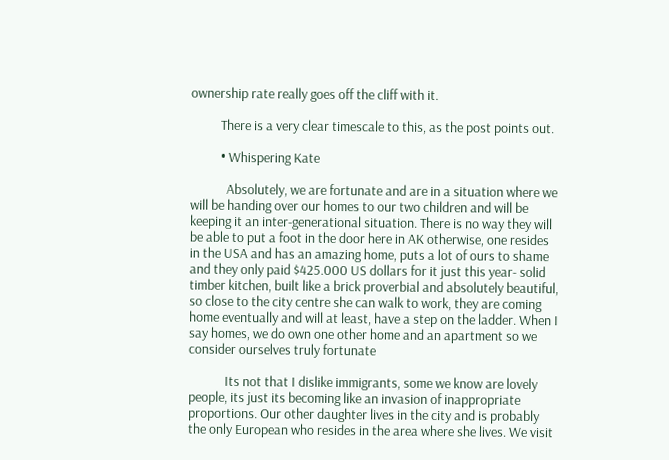ownership rate really goes off the cliff with it.

          There is a very clear timescale to this, as the post points out.

          • Whispering Kate

            Absolutely, we are fortunate and are in a situation where we will be handing over our homes to our two children and will be keeping it an inter-generational situation. There is no way they will be able to put a foot in the door here in AK otherwise, one resides in the USA and has an amazing home, puts a lot of ours to shame and they only paid $425.000 US dollars for it just this year- solid timber kitchen, built like a brick proverbial and absolutely beautiful, so close to the city centre she can walk to work, they are coming home eventually and will at least, have a step on the ladder. When I say homes, we do own one other home and an apartment so we consider ourselves truly fortunate

            Its not that I dislike immigrants, some we know are lovely people, its just its becoming like an invasion of inappropriate proportions. Our other daughter lives in the city and is probably the only European who resides in the area where she lives. We visit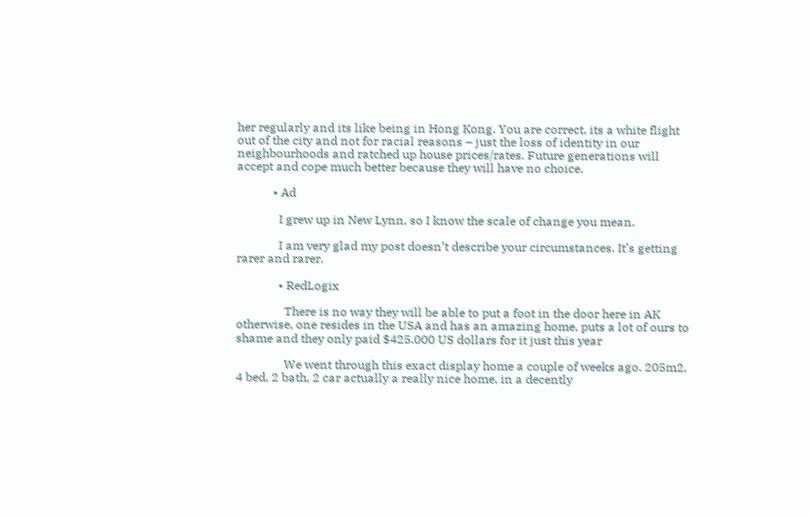her regularly and its like being in Hong Kong. You are correct, its a white flight out of the city and not for racial reasons – just the loss of identity in our neighbourhoods and ratched up house prices/rates. Future generations will accept and cope much better because they will have no choice.

            • Ad

              I grew up in New Lynn, so I know the scale of change you mean.

              I am very glad my post doesn’t describe your circumstances. It’s getting rarer and rarer.

              • RedLogix

                There is no way they will be able to put a foot in the door here in AK otherwise, one resides in the USA and has an amazing home, puts a lot of ours to shame and they only paid $425.000 US dollars for it just this year

                We went through this exact display home a couple of weeks ago. 205m2, 4 bed, 2 bath, 2 car actually a really nice home, in a decently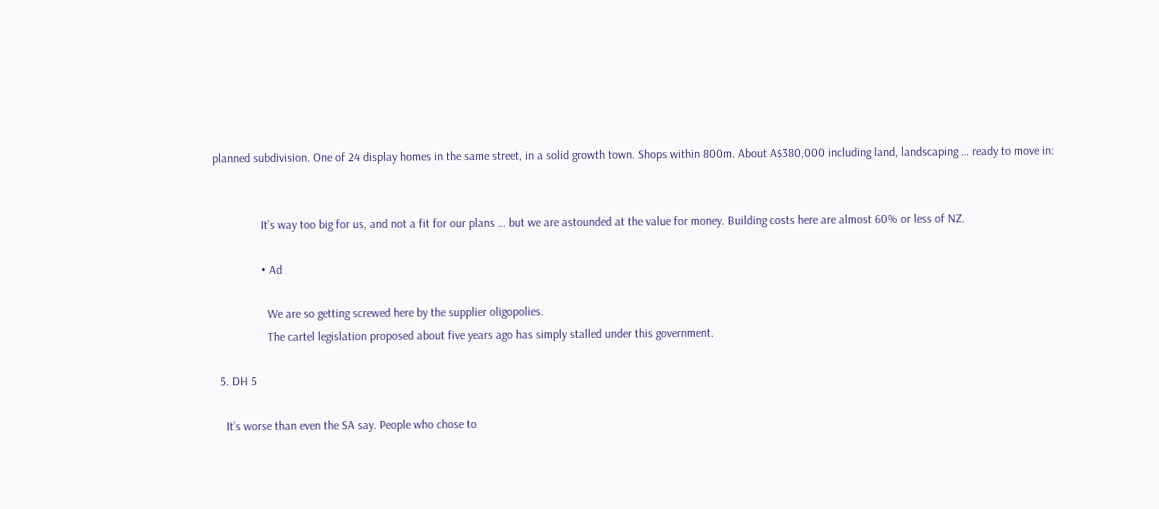planned subdivision. One of 24 display homes in the same street, in a solid growth town. Shops within 800m. About A$380,000 including land, landscaping … ready to move in:


                It’s way too big for us, and not a fit for our plans … but we are astounded at the value for money. Building costs here are almost 60% or less of NZ.

                • Ad

                  We are so getting screwed here by the supplier oligopolies.
                  The cartel legislation proposed about five years ago has simply stalled under this government.

  5. DH 5

    It’s worse than even the SA say. People who chose to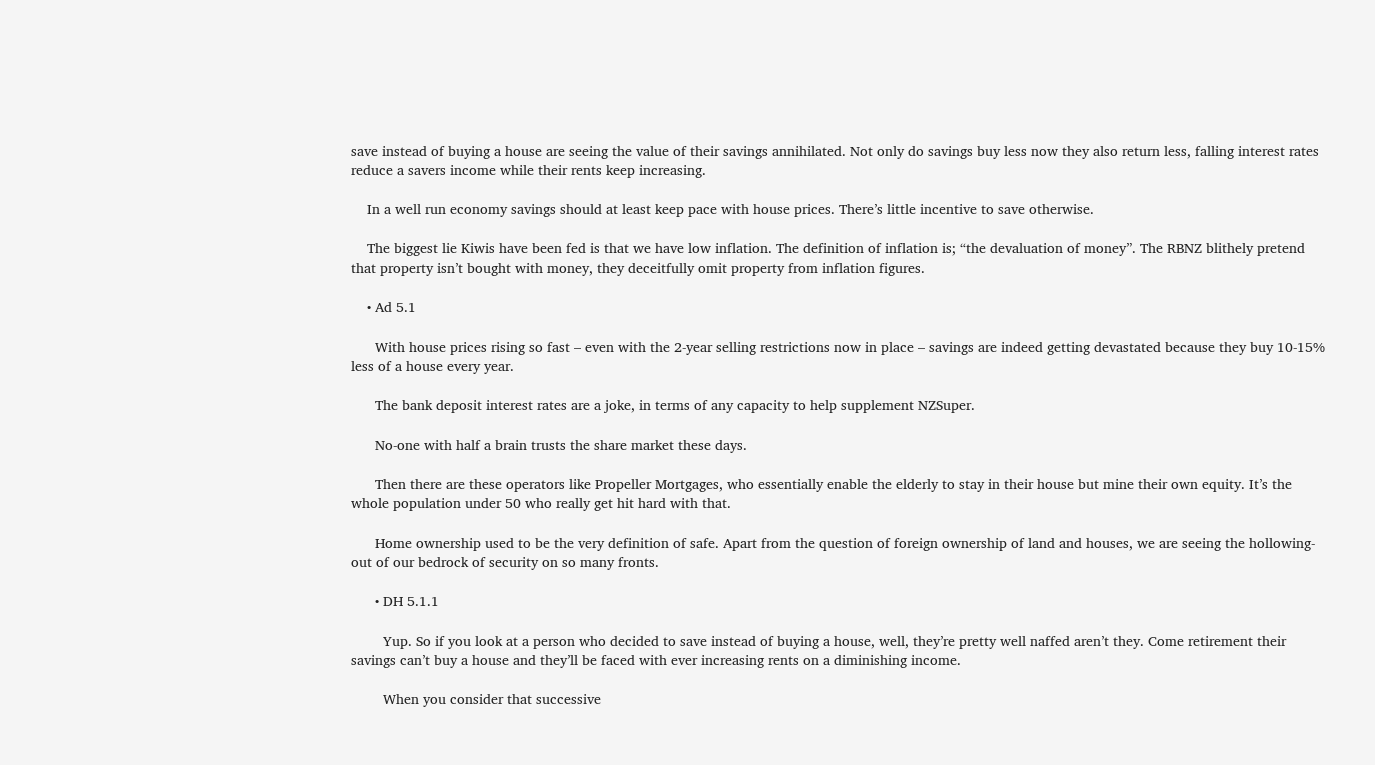save instead of buying a house are seeing the value of their savings annihilated. Not only do savings buy less now they also return less, falling interest rates reduce a savers income while their rents keep increasing.

    In a well run economy savings should at least keep pace with house prices. There’s little incentive to save otherwise.

    The biggest lie Kiwis have been fed is that we have low inflation. The definition of inflation is; “the devaluation of money”. The RBNZ blithely pretend that property isn’t bought with money, they deceitfully omit property from inflation figures.

    • Ad 5.1

      With house prices rising so fast – even with the 2-year selling restrictions now in place – savings are indeed getting devastated because they buy 10-15% less of a house every year.

      The bank deposit interest rates are a joke, in terms of any capacity to help supplement NZSuper.

      No-one with half a brain trusts the share market these days.

      Then there are these operators like Propeller Mortgages, who essentially enable the elderly to stay in their house but mine their own equity. It’s the whole population under 50 who really get hit hard with that.

      Home ownership used to be the very definition of safe. Apart from the question of foreign ownership of land and houses, we are seeing the hollowing-out of our bedrock of security on so many fronts.

      • DH 5.1.1

        Yup. So if you look at a person who decided to save instead of buying a house, well, they’re pretty well naffed aren’t they. Come retirement their savings can’t buy a house and they’ll be faced with ever increasing rents on a diminishing income.

        When you consider that successive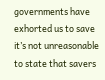governments have exhorted us to save it’s not unreasonable to state that savers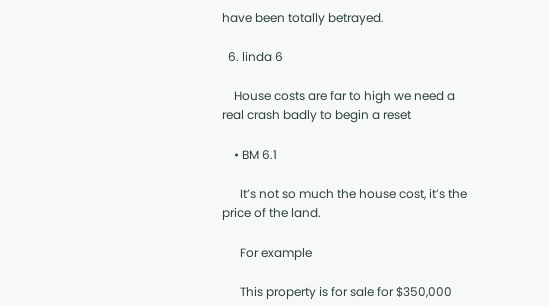have been totally betrayed.

  6. linda 6

    House costs are far to high we need a real crash badly to begin a reset

    • BM 6.1

      It’s not so much the house cost, it’s the price of the land.

      For example

      This property is for sale for $350,000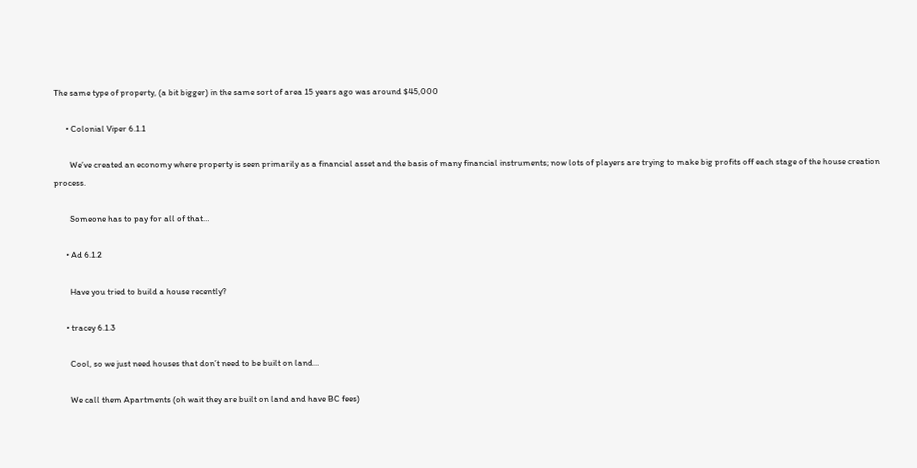The same type of property, (a bit bigger) in the same sort of area 15 years ago was around $45,000

      • Colonial Viper 6.1.1

        We’ve created an economy where property is seen primarily as a financial asset and the basis of many financial instruments; now lots of players are trying to make big profits off each stage of the house creation process.

        Someone has to pay for all of that…

      • Ad 6.1.2

        Have you tried to build a house recently?

      • tracey 6.1.3

        Cool, so we just need houses that don’t need to be built on land…

        We call them Apartments (oh wait they are built on land and have BC fees)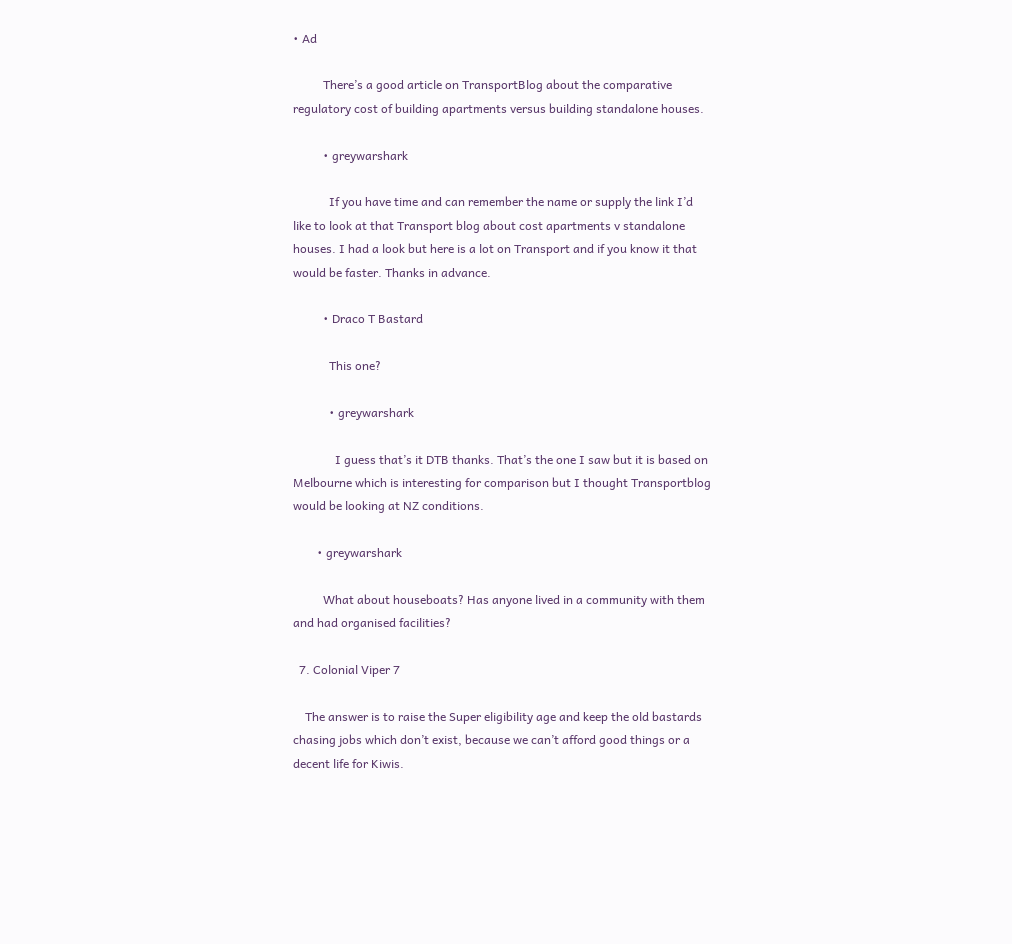• Ad

          There’s a good article on TransportBlog about the comparative regulatory cost of building apartments versus building standalone houses.

          • greywarshark

            If you have time and can remember the name or supply the link I’d like to look at that Transport blog about cost apartments v standalone houses. I had a look but here is a lot on Transport and if you know it that would be faster. Thanks in advance.

          • Draco T Bastard

            This one?

            • greywarshark

              I guess that’s it DTB thanks. That’s the one I saw but it is based on Melbourne which is interesting for comparison but I thought Transportblog would be looking at NZ conditions.

        • greywarshark

          What about houseboats? Has anyone lived in a community with them and had organised facilities?

  7. Colonial Viper 7

    The answer is to raise the Super eligibility age and keep the old bastards chasing jobs which don’t exist, because we can’t afford good things or a decent life for Kiwis.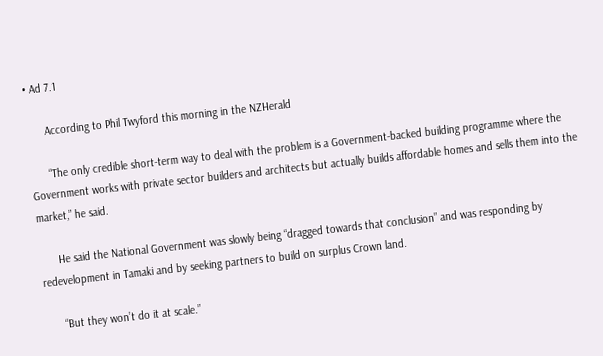• Ad 7.1

      According to Phil Twyford this morning in the NZHerald

      “The only credible short-term way to deal with the problem is a Government-backed building programme where the Government works with private sector builders and architects but actually builds affordable homes and sells them into the market,” he said.

      He said the National Government was slowly being “dragged towards that conclusion” and was responding by redevelopment in Tamaki and by seeking partners to build on surplus Crown land.

      “But they won’t do it at scale.”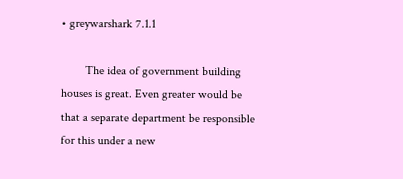• greywarshark 7.1.1

        The idea of government building houses is great. Even greater would be that a separate department be responsible for this under a new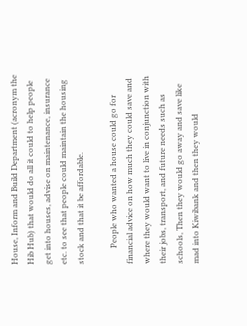House, Inform and Build Department (acronym the Hib Hub) that would do all it could to help people get into houses, advise on maintenance, insurance etc. to see that people could maintain the housing stock and that it be affordable.

        People who wanted a house could go for financial advice on how much they could save and where they would want to live in conjunction with their jobs, transport, and future needs such as schools, Then they would go away and save like mad into Kiwibank and then they would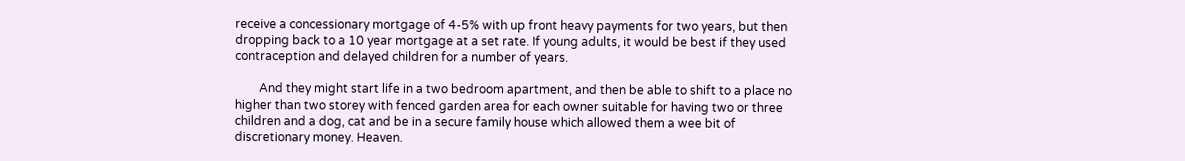receive a concessionary mortgage of 4-5% with up front heavy payments for two years, but then dropping back to a 10 year mortgage at a set rate. If young adults, it would be best if they used contraception and delayed children for a number of years.

        And they might start life in a two bedroom apartment, and then be able to shift to a place no higher than two storey with fenced garden area for each owner suitable for having two or three children and a dog, cat and be in a secure family house which allowed them a wee bit of discretionary money. Heaven.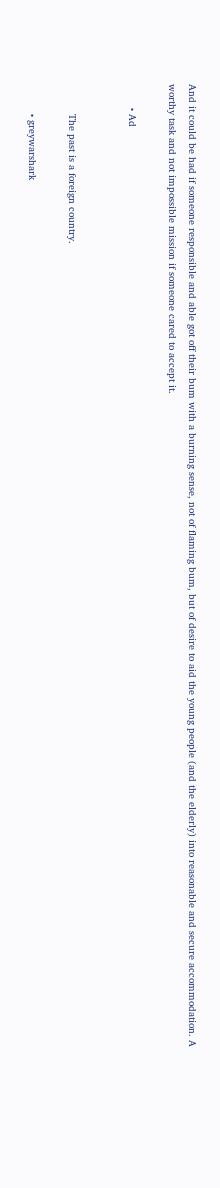And it could be had if someone responsible and able got off their bum with a burning sense, not of flaming bum, but of desire to aid the young people (and the elderly) into reasonable and secure accommodation. A worthy task and not impossible mission if someone cared to accept it.

        • Ad


          The past is a foreign country.

          • greywarshark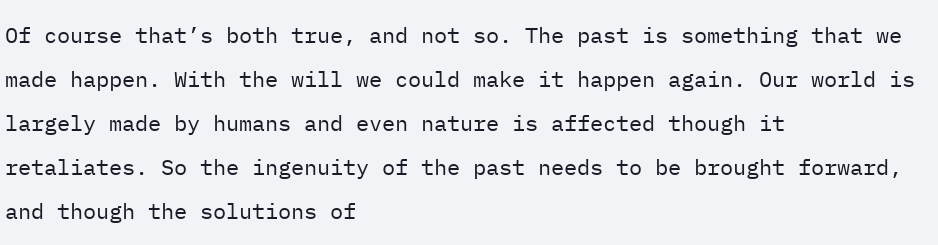Of course that’s both true, and not so. The past is something that we made happen. With the will we could make it happen again. Our world is largely made by humans and even nature is affected though it retaliates. So the ingenuity of the past needs to be brought forward, and though the solutions of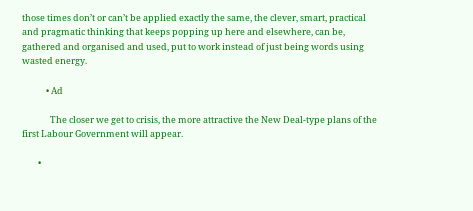those times don’t or can’t be applied exactly the same, the clever, smart, practical and pragmatic thinking that keeps popping up here and elsewhere, can be, gathered and organised and used, put to work instead of just being words using wasted energy.

            • Ad

              The closer we get to crisis, the more attractive the New Deal-type plans of the first Labour Government will appear.

        •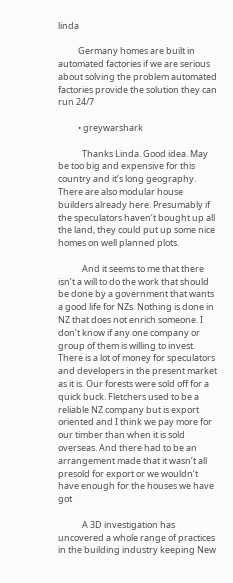linda

          Germany homes are built in automated factories if we are serious about solving the problem automated factories provide the solution they can run 24/7

          • greywarshark

            Thanks Linda. Good idea. May be too big and expensive for this country and it’s long geography. There are also modular house builders already here. Presumably if the speculators haven’t bought up all the land, they could put up some nice homes on well planned plots.

            And it seems to me that there isn’t a will to do the work that should be done by a government that wants a good life for NZs. Nothing is done in NZ that does not enrich someone. I don’t know if any one company or group of them is willing to invest. There is a lot of money for speculators and developers in the present market as it is. Our forests were sold off for a quick buck. Fletchers used to be a reliable NZ company but is export oriented and I think we pay more for our timber than when it is sold overseas. And there had to be an arrangement made that it wasn’t all presold for export or we wouldn’t have enough for the houses we have got

            A 3D investigation has uncovered a whole range of practices in the building industry keeping New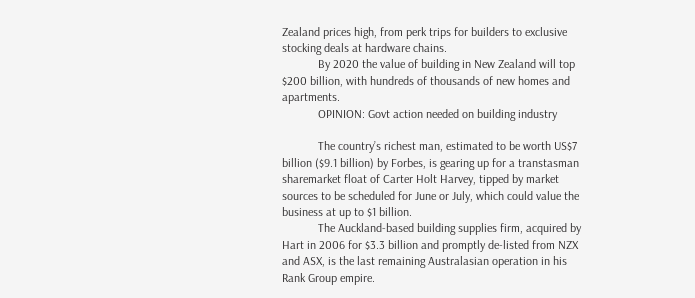Zealand prices high, from perk trips for builders to exclusive stocking deals at hardware chains.
            By 2020 the value of building in New Zealand will top $200 billion, with hundreds of thousands of new homes and apartments.
            OPINION: Govt action needed on building industry

            The country’s richest man, estimated to be worth US$7 billion ($9.1 billion) by Forbes, is gearing up for a transtasman sharemarket float of Carter Holt Harvey, tipped by market sources to be scheduled for June or July, which could value the business at up to $1 billion.
            The Auckland-based building supplies firm, acquired by Hart in 2006 for $3.3 billion and promptly de-listed from NZX and ASX, is the last remaining Australasian operation in his Rank Group empire.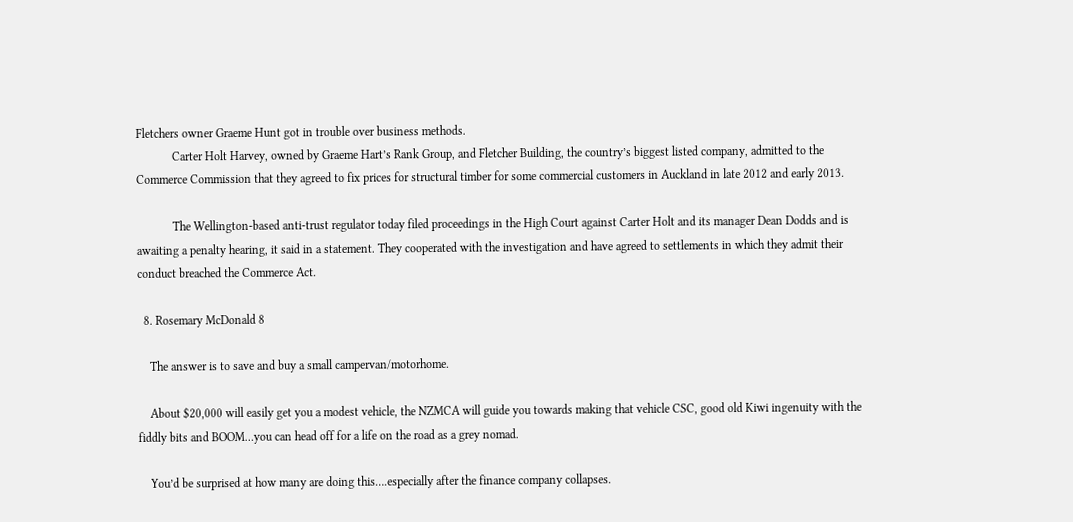Fletchers owner Graeme Hunt got in trouble over business methods.
            Carter Holt Harvey, owned by Graeme Hart’s Rank Group, and Fletcher Building, the country’s biggest listed company, admitted to the Commerce Commission that they agreed to fix prices for structural timber for some commercial customers in Auckland in late 2012 and early 2013.

            The Wellington-based anti-trust regulator today filed proceedings in the High Court against Carter Holt and its manager Dean Dodds and is awaiting a penalty hearing, it said in a statement. They cooperated with the investigation and have agreed to settlements in which they admit their conduct breached the Commerce Act.

  8. Rosemary McDonald 8

    The answer is to save and buy a small campervan/motorhome.

    About $20,000 will easily get you a modest vehicle, the NZMCA will guide you towards making that vehicle CSC, good old Kiwi ingenuity with the fiddly bits and BOOM…you can head off for a life on the road as a grey nomad.

    You’d be surprised at how many are doing this….especially after the finance company collapses.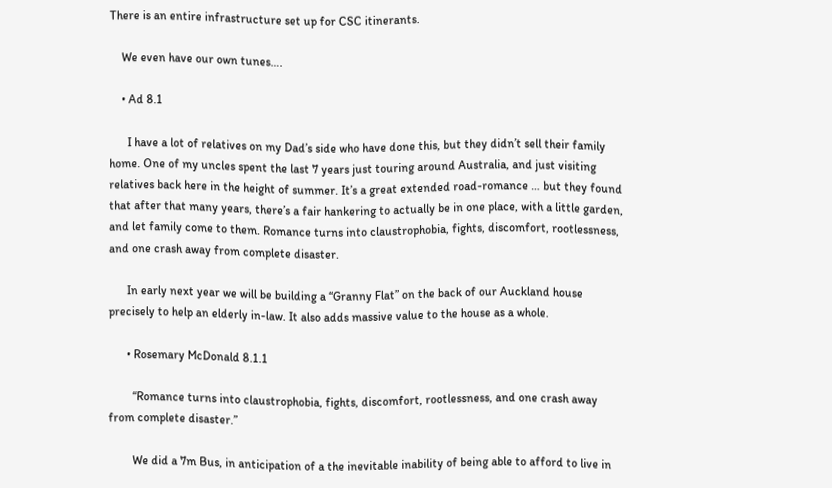There is an entire infrastructure set up for CSC itinerants.

    We even have our own tunes….

    • Ad 8.1

      I have a lot of relatives on my Dad’s side who have done this, but they didn’t sell their family home. One of my uncles spent the last 7 years just touring around Australia, and just visiting relatives back here in the height of summer. It’s a great extended road-romance … but they found that after that many years, there’s a fair hankering to actually be in one place, with a little garden, and let family come to them. Romance turns into claustrophobia, fights, discomfort, rootlessness, and one crash away from complete disaster.

      In early next year we will be building a “Granny Flat” on the back of our Auckland house precisely to help an elderly in-law. It also adds massive value to the house as a whole.

      • Rosemary McDonald 8.1.1

        “Romance turns into claustrophobia, fights, discomfort, rootlessness, and one crash away from complete disaster.”

        We did a 7m Bus, in anticipation of a the inevitable inability of being able to afford to live in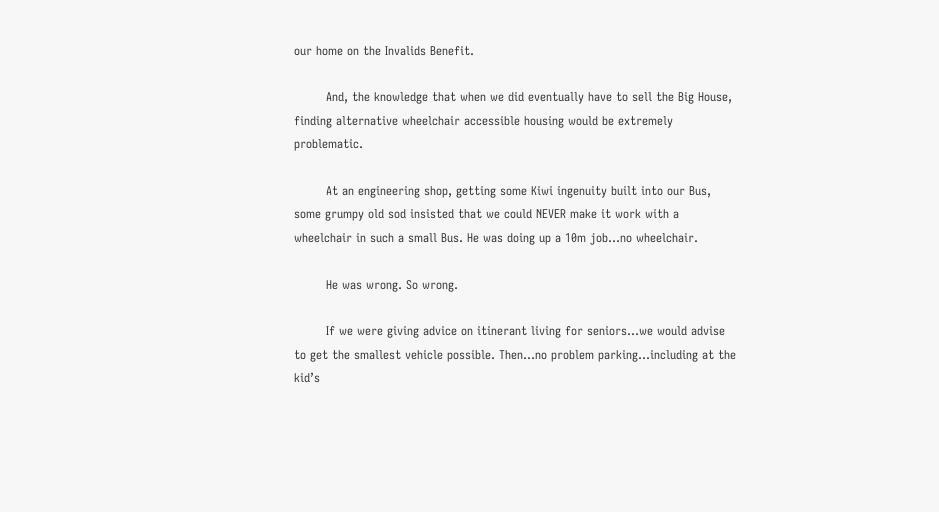our home on the Invalids Benefit.

        And, the knowledge that when we did eventually have to sell the Big House, finding alternative wheelchair accessible housing would be extremely problematic.

        At an engineering shop, getting some Kiwi ingenuity built into our Bus, some grumpy old sod insisted that we could NEVER make it work with a wheelchair in such a small Bus. He was doing up a 10m job…no wheelchair.

        He was wrong. So wrong.

        If we were giving advice on itinerant living for seniors…we would advise to get the smallest vehicle possible. Then…no problem parking…including at the kid’s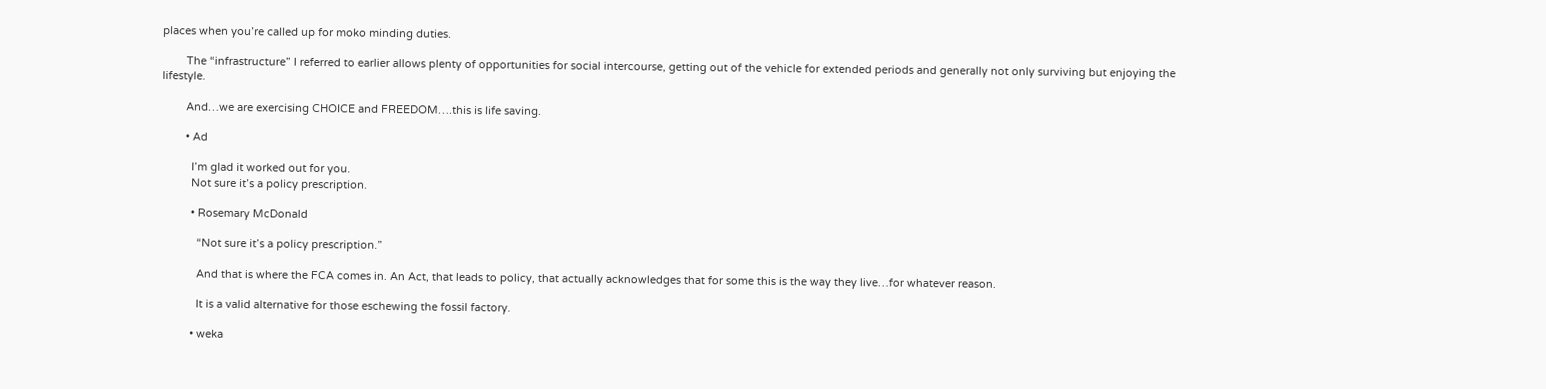places when you’re called up for moko minding duties.

        The “infrastructure” I referred to earlier allows plenty of opportunities for social intercourse, getting out of the vehicle for extended periods and generally not only surviving but enjoying the lifestyle.

        And…we are exercising CHOICE and FREEDOM….this is life saving.

        • Ad

          I’m glad it worked out for you.
          Not sure it’s a policy prescription.

          • Rosemary McDonald

            “Not sure it’s a policy prescription.”

            And that is where the FCA comes in. An Act, that leads to policy, that actually acknowledges that for some this is the way they live…for whatever reason.

            It is a valid alternative for those eschewing the fossil factory.

          • weka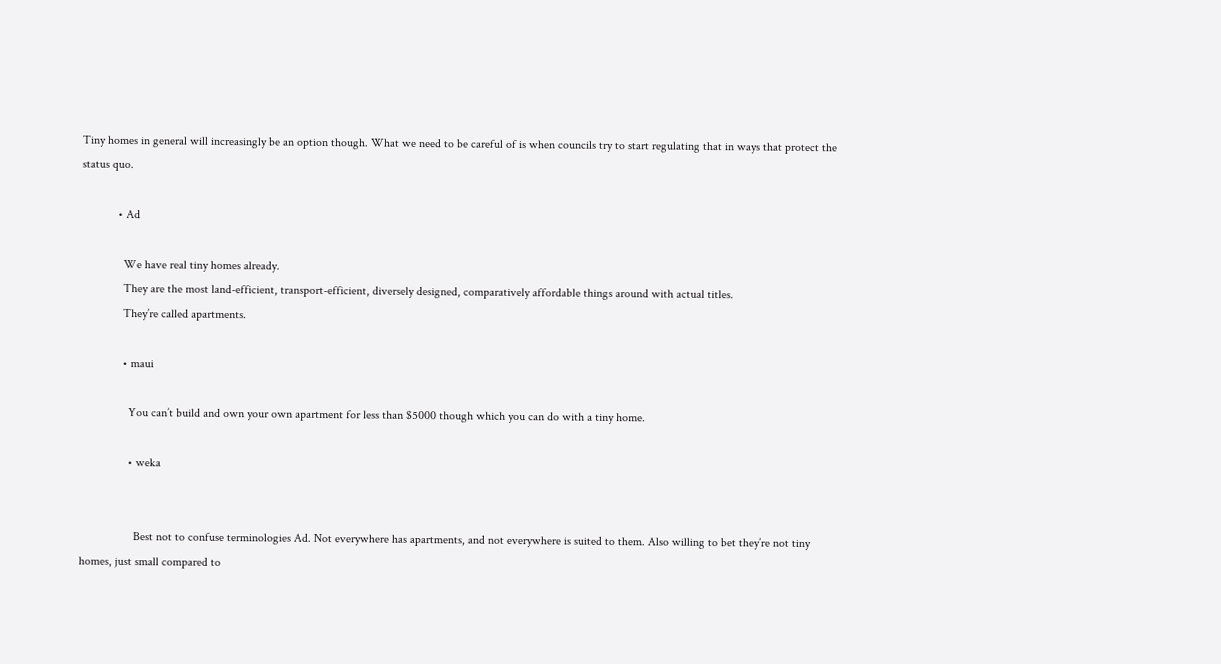Tiny homes in general will increasingly be an option though. What we need to be careful of is when councils try to start regulating that in ways that protect the status quo.

            • Ad

              We have real tiny homes already.
              They are the most land-efficient, transport-efficient, diversely designed, comparatively affordable things around with actual titles.
              They’re called apartments.

              • maui

                You can’t build and own your own apartment for less than $5000 though which you can do with a tiny home.

                • weka


                  Best not to confuse terminologies Ad. Not everywhere has apartments, and not everywhere is suited to them. Also willing to bet they’re not tiny homes, just small compared to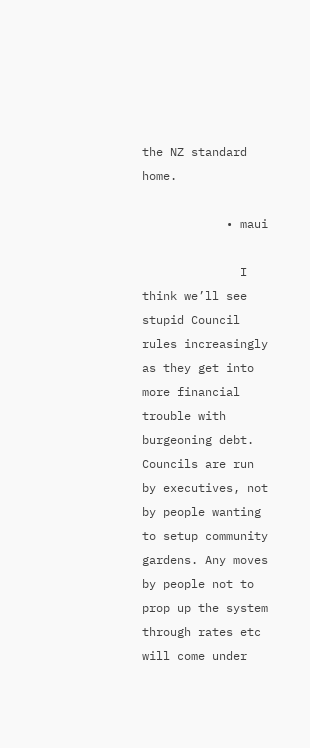the NZ standard home.

            • maui

              I think we’ll see stupid Council rules increasingly as they get into more financial trouble with burgeoning debt. Councils are run by executives, not by people wanting to setup community gardens. Any moves by people not to prop up the system through rates etc will come under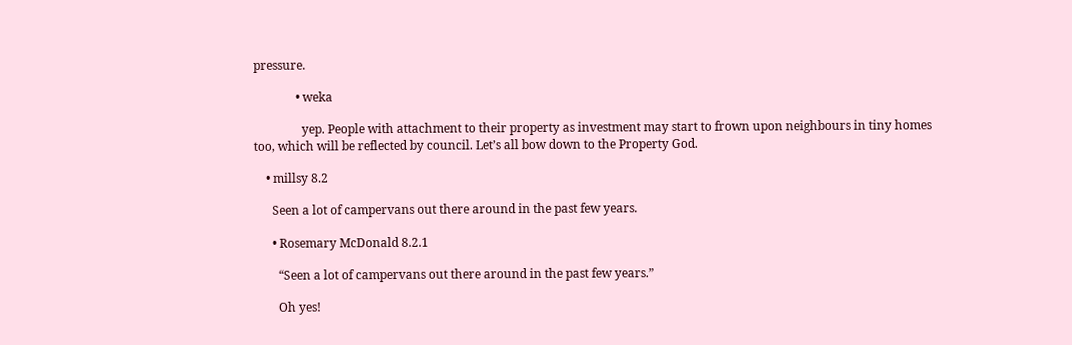pressure.

              • weka

                yep. People with attachment to their property as investment may start to frown upon neighbours in tiny homes too, which will be reflected by council. Let’s all bow down to the Property God.

    • millsy 8.2

      Seen a lot of campervans out there around in the past few years.

      • Rosemary McDonald 8.2.1

        “Seen a lot of campervans out there around in the past few years.”

        Oh yes!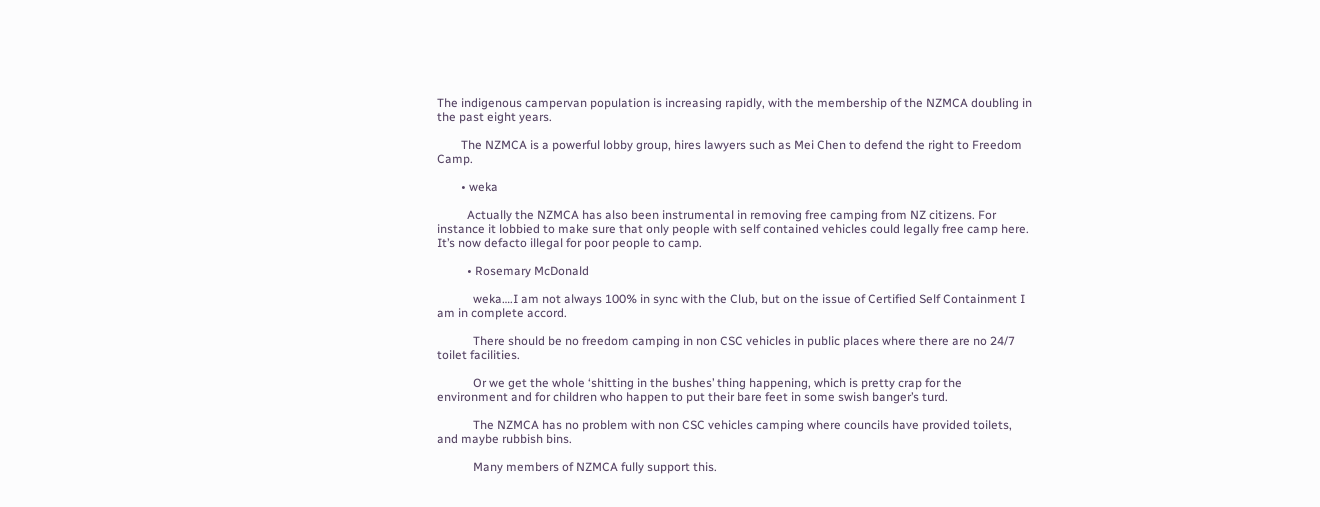The indigenous campervan population is increasing rapidly, with the membership of the NZMCA doubling in the past eight years.

        The NZMCA is a powerful lobby group, hires lawyers such as Mei Chen to defend the right to Freedom Camp.

        • weka

          Actually the NZMCA has also been instrumental in removing free camping from NZ citizens. For instance it lobbied to make sure that only people with self contained vehicles could legally free camp here. It’s now defacto illegal for poor people to camp.

          • Rosemary McDonald

            weka….I am not always 100% in sync with the Club, but on the issue of Certified Self Containment I am in complete accord.

            There should be no freedom camping in non CSC vehicles in public places where there are no 24/7 toilet facilities.

            Or we get the whole ‘shitting in the bushes’ thing happening, which is pretty crap for the environment and for children who happen to put their bare feet in some swish banger’s turd.

            The NZMCA has no problem with non CSC vehicles camping where councils have provided toilets, and maybe rubbish bins.

            Many members of NZMCA fully support this.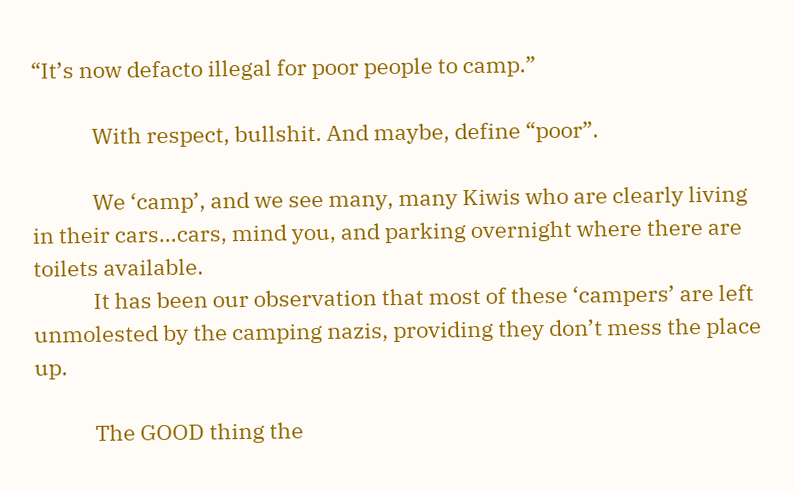“It’s now defacto illegal for poor people to camp.”

            With respect, bullshit. And maybe, define “poor”.

            We ‘camp’, and we see many, many Kiwis who are clearly living in their cars…cars, mind you, and parking overnight where there are toilets available.
            It has been our observation that most of these ‘campers’ are left unmolested by the camping nazis, providing they don’t mess the place up.

            The GOOD thing the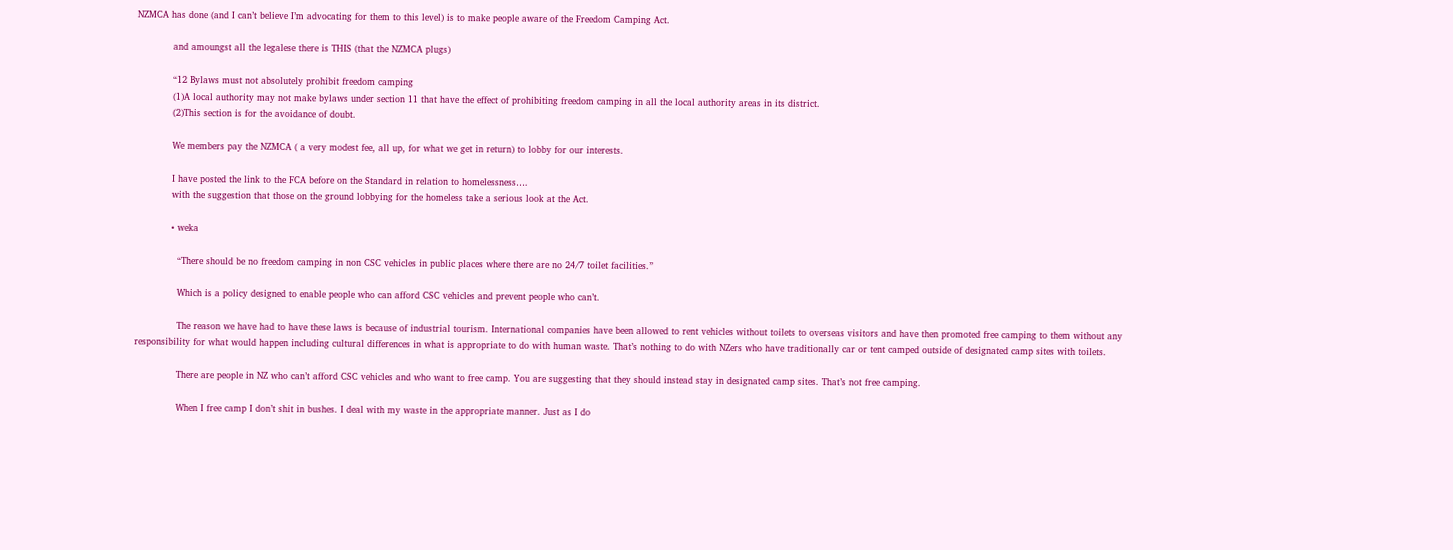NZMCA has done (and I can’t believe I’m advocating for them to this level) is to make people aware of the Freedom Camping Act.

            and amoungst all the legalese there is THIS (that the NZMCA plugs)

            “12 Bylaws must not absolutely prohibit freedom camping
            (1)A local authority may not make bylaws under section 11 that have the effect of prohibiting freedom camping in all the local authority areas in its district.
            (2)This section is for the avoidance of doubt.

            We members pay the NZMCA ( a very modest fee, all up, for what we get in return) to lobby for our interests.

            I have posted the link to the FCA before on the Standard in relation to homelessness….
            with the suggestion that those on the ground lobbying for the homeless take a serious look at the Act.

            • weka

              “There should be no freedom camping in non CSC vehicles in public places where there are no 24/7 toilet facilities.”

              Which is a policy designed to enable people who can afford CSC vehicles and prevent people who can’t.

              The reason we have had to have these laws is because of industrial tourism. International companies have been allowed to rent vehicles without toilets to overseas visitors and have then promoted free camping to them without any responsibility for what would happen including cultural differences in what is appropriate to do with human waste. That’s nothing to do with NZers who have traditionally car or tent camped outside of designated camp sites with toilets.

              There are people in NZ who can’t afford CSC vehicles and who want to free camp. You are suggesting that they should instead stay in designated camp sites. That’s not free camping.

              When I free camp I don’t shit in bushes. I deal with my waste in the appropriate manner. Just as I do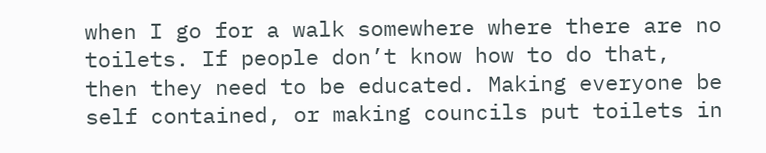when I go for a walk somewhere where there are no toilets. If people don’t know how to do that, then they need to be educated. Making everyone be self contained, or making councils put toilets in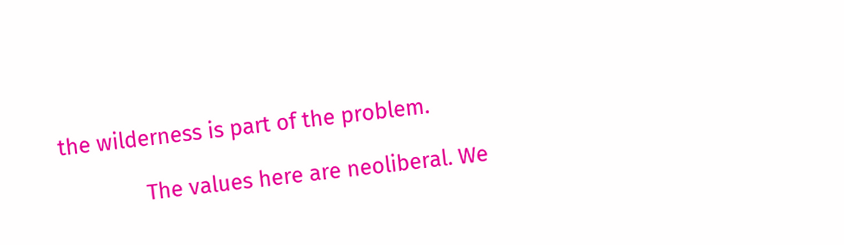the wilderness is part of the problem.

              The values here are neoliberal. We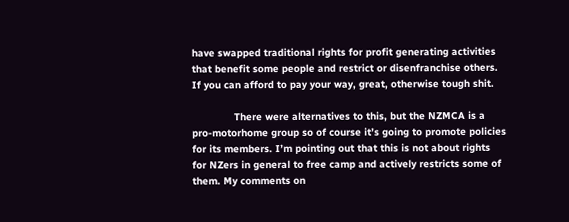have swapped traditional rights for profit generating activities that benefit some people and restrict or disenfranchise others. If you can afford to pay your way, great, otherwise tough shit.

              There were alternatives to this, but the NZMCA is a pro-motorhome group so of course it’s going to promote policies for its members. I’m pointing out that this is not about rights for NZers in general to free camp and actively restricts some of them. My comments on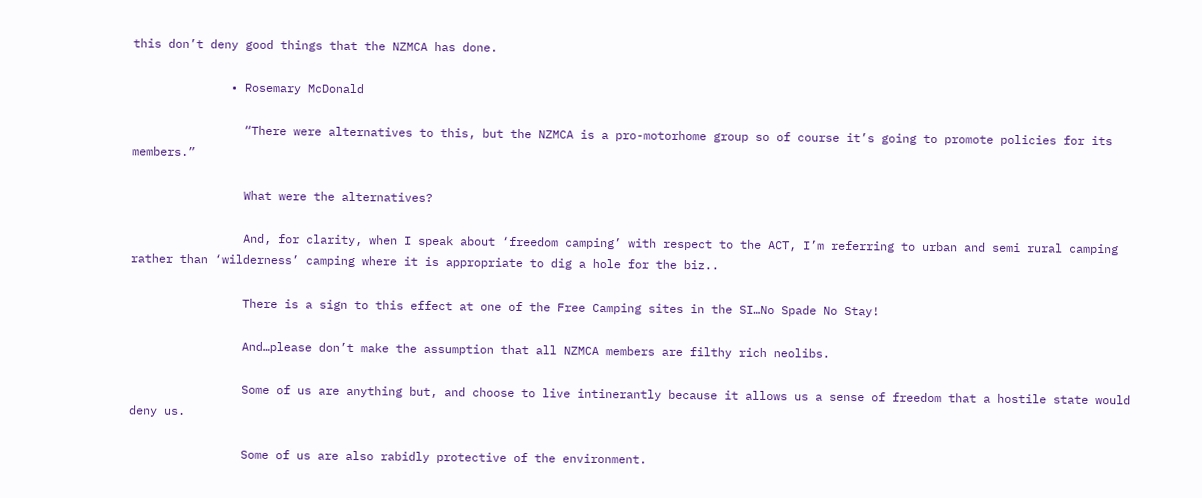this don’t deny good things that the NZMCA has done.

              • Rosemary McDonald

                “There were alternatives to this, but the NZMCA is a pro-motorhome group so of course it’s going to promote policies for its members.”

                What were the alternatives?

                And, for clarity, when I speak about ‘freedom camping’ with respect to the ACT, I’m referring to urban and semi rural camping rather than ‘wilderness’ camping where it is appropriate to dig a hole for the biz..

                There is a sign to this effect at one of the Free Camping sites in the SI…No Spade No Stay!

                And…please don’t make the assumption that all NZMCA members are filthy rich neolibs.

                Some of us are anything but, and choose to live intinerantly because it allows us a sense of freedom that a hostile state would deny us.

                Some of us are also rabidly protective of the environment.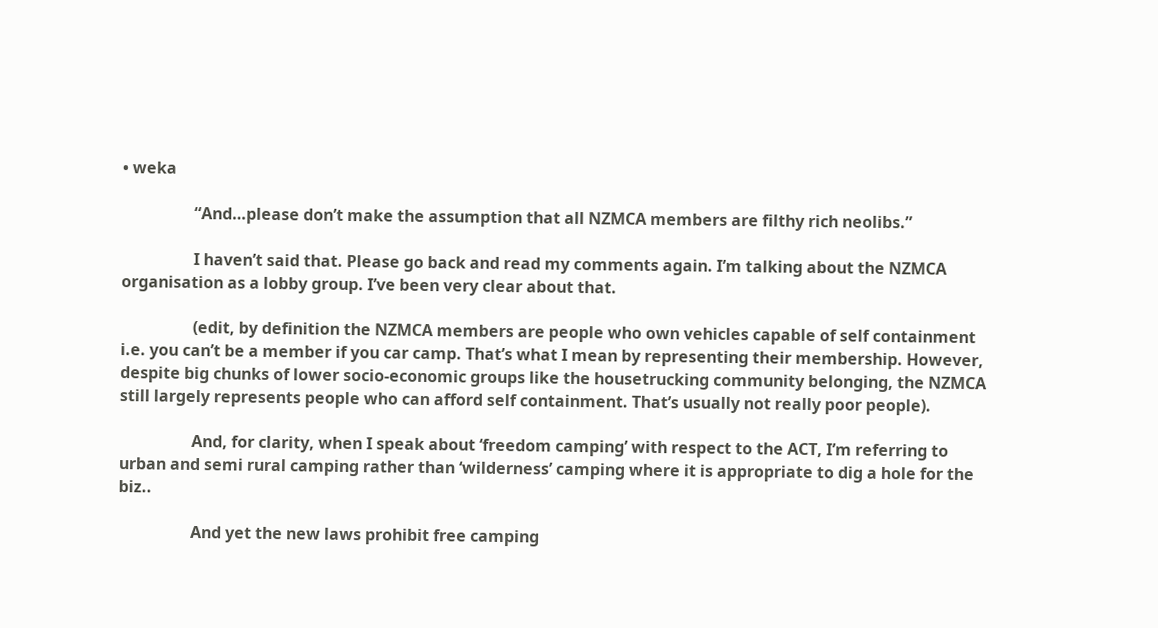• weka

                  “And…please don’t make the assumption that all NZMCA members are filthy rich neolibs.”

                  I haven’t said that. Please go back and read my comments again. I’m talking about the NZMCA organisation as a lobby group. I’ve been very clear about that.

                  (edit, by definition the NZMCA members are people who own vehicles capable of self containment i.e. you can’t be a member if you car camp. That’s what I mean by representing their membership. However, despite big chunks of lower socio-economic groups like the housetrucking community belonging, the NZMCA still largely represents people who can afford self containment. That’s usually not really poor people).

                  And, for clarity, when I speak about ‘freedom camping’ with respect to the ACT, I’m referring to urban and semi rural camping rather than ‘wilderness’ camping where it is appropriate to dig a hole for the biz..

                  And yet the new laws prohibit free camping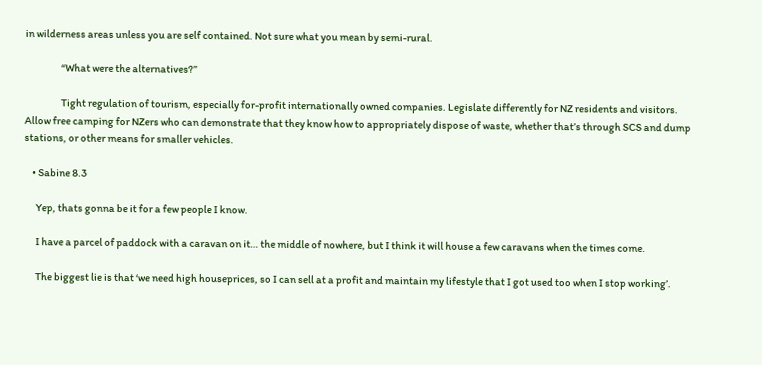in wilderness areas unless you are self contained. Not sure what you mean by semi-rural.

                  “What were the alternatives?”

                  Tight regulation of tourism, especially for-profit internationally owned companies. Legislate differently for NZ residents and visitors. Allow free camping for NZers who can demonstrate that they know how to appropriately dispose of waste, whether that’s through SCS and dump stations, or other means for smaller vehicles.

    • Sabine 8.3

      Yep, thats gonna be it for a few people I know.

      I have a parcel of paddock with a caravan on it… the middle of nowhere, but I think it will house a few caravans when the times come.

      The biggest lie is that ‘we need high houseprices, so I can sell at a profit and maintain my lifestyle that I got used too when I stop working’.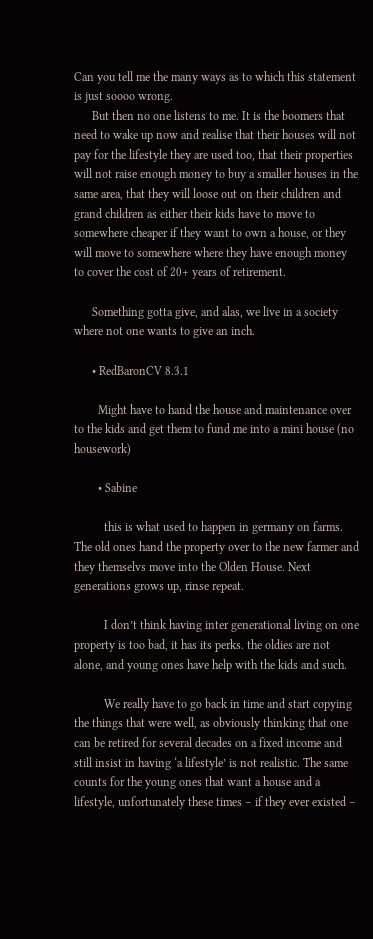Can you tell me the many ways as to which this statement is just soooo wrong.
      But then no one listens to me. It is the boomers that need to wake up now and realise that their houses will not pay for the lifestyle they are used too, that their properties will not raise enough money to buy a smaller houses in the same area, that they will loose out on their children and grand children as either their kids have to move to somewhere cheaper if they want to own a house, or they will move to somewhere where they have enough money to cover the cost of 20+ years of retirement.

      Something gotta give, and alas, we live in a society where not one wants to give an inch.

      • RedBaronCV 8.3.1

        Might have to hand the house and maintenance over to the kids and get them to fund me into a mini house (no housework)

        • Sabine

          this is what used to happen in germany on farms. The old ones hand the property over to the new farmer and they themselvs move into the Olden House. Next generations grows up, rinse repeat.

          I don’t think having inter generational living on one property is too bad, it has its perks. the oldies are not alone, and young ones have help with the kids and such.

          We really have to go back in time and start copying the things that were well, as obviously thinking that one can be retired for several decades on a fixed income and still insist in having ‘a lifestyle’ is not realistic. The same counts for the young ones that want a house and a lifestyle, unfortunately these times – if they ever existed –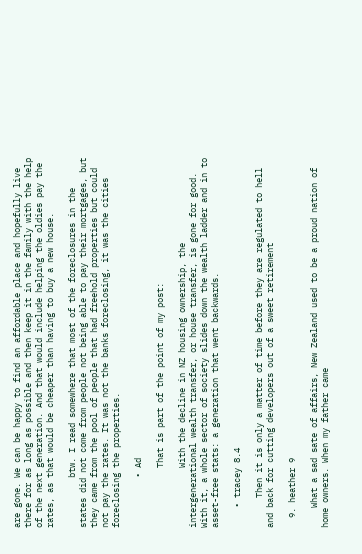are gone. We can be happy to find an affordable place and hopefully live there for as long as possible and then keep it in the family with the help of the next generation. And that would include helping the oldies pay the rates, as that would be cheaper than having to buy a new house.

          btw. I read somewhere that most of the foreclosures in the states did not come from people not being able to pay their mortgages, but they came from the pool of people that had freehold properties but could not pay the rates. It was not the banks foreclosing, it was the cities foreclosing the properties.

          • Ad

            That is part of the point of my post:

            With the decline in NZ housing ownership, the intergenerational wealth transfer, or house transfer, is gone for good. With it, a whole sector of society slides down the wealth ladder and in to asset-free stats: a generation that went backwards.

    • tracey 8.4

      Then it is only a matter of time before they are regulated to hell and back for cutting developers out of a sweet retirement

  9. heather 9

    What a sad sate of affairs, New Zealand used to be a proud nation of home owners. When my father came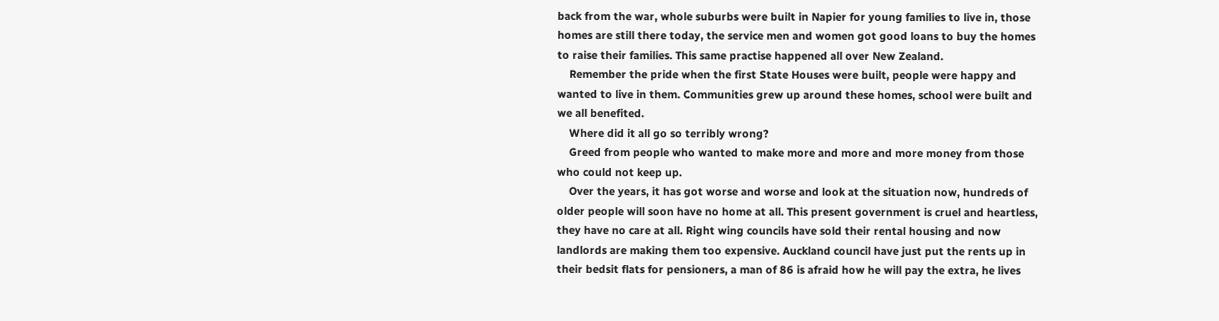back from the war, whole suburbs were built in Napier for young families to live in, those homes are still there today, the service men and women got good loans to buy the homes to raise their families. This same practise happened all over New Zealand.
    Remember the pride when the first State Houses were built, people were happy and wanted to live in them. Communities grew up around these homes, school were built and we all benefited.
    Where did it all go so terribly wrong?
    Greed from people who wanted to make more and more and more money from those who could not keep up.
    Over the years, it has got worse and worse and look at the situation now, hundreds of older people will soon have no home at all. This present government is cruel and heartless, they have no care at all. Right wing councils have sold their rental housing and now landlords are making them too expensive. Auckland council have just put the rents up in their bedsit flats for pensioners, a man of 86 is afraid how he will pay the extra, he lives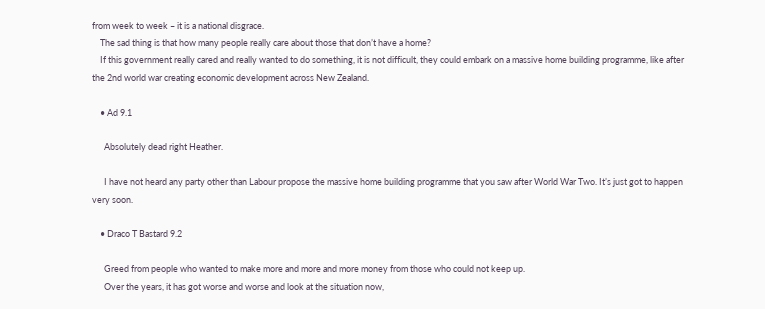from week to week – it is a national disgrace.
    The sad thing is that how many people really care about those that don’t have a home?
    If this government really cared and really wanted to do something, it is not difficult, they could embark on a massive home building programme, like after the 2nd world war creating economic development across New Zealand.

    • Ad 9.1

      Absolutely dead right Heather.

      I have not heard any party other than Labour propose the massive home building programme that you saw after World War Two. It’s just got to happen very soon.

    • Draco T Bastard 9.2

      Greed from people who wanted to make more and more and more money from those who could not keep up.
      Over the years, it has got worse and worse and look at the situation now,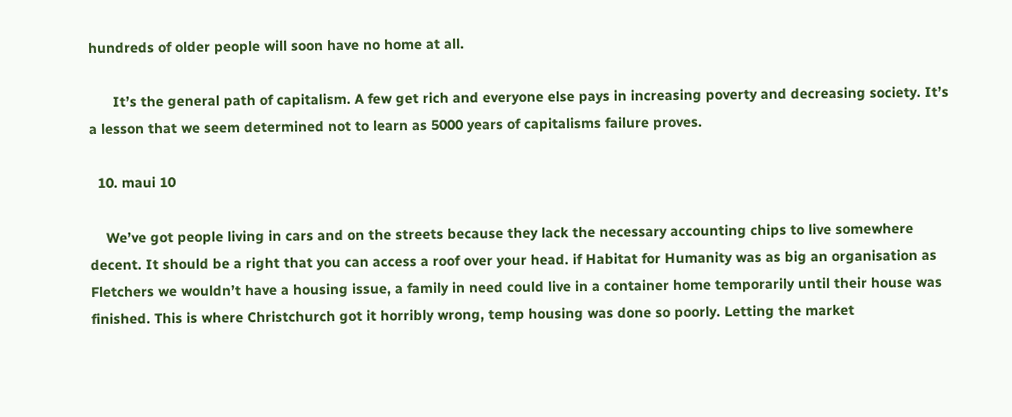hundreds of older people will soon have no home at all.

      It’s the general path of capitalism. A few get rich and everyone else pays in increasing poverty and decreasing society. It’s a lesson that we seem determined not to learn as 5000 years of capitalisms failure proves.

  10. maui 10

    We’ve got people living in cars and on the streets because they lack the necessary accounting chips to live somewhere decent. It should be a right that you can access a roof over your head. if Habitat for Humanity was as big an organisation as Fletchers we wouldn’t have a housing issue, a family in need could live in a container home temporarily until their house was finished. This is where Christchurch got it horribly wrong, temp housing was done so poorly. Letting the market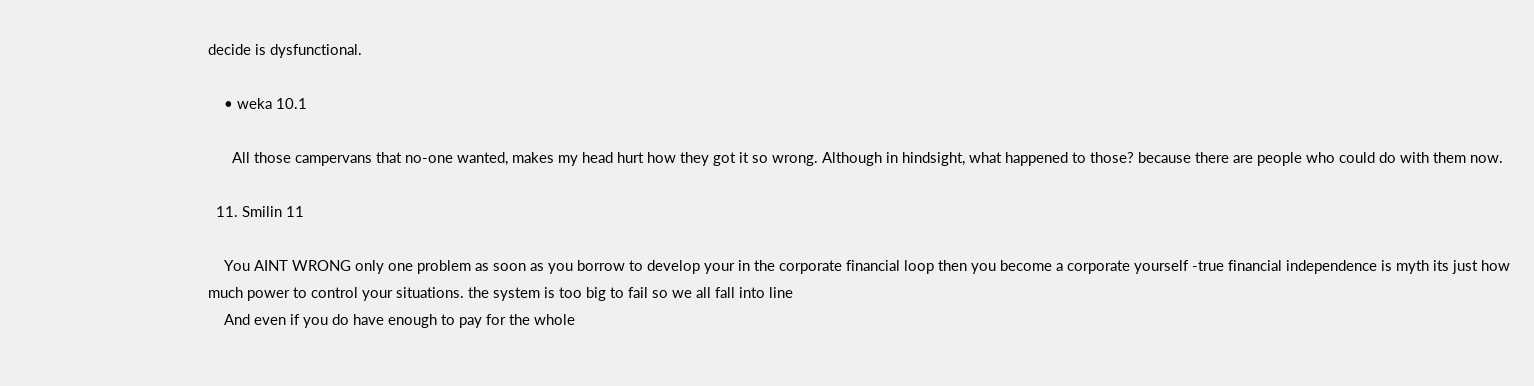decide is dysfunctional.

    • weka 10.1

      All those campervans that no-one wanted, makes my head hurt how they got it so wrong. Although in hindsight, what happened to those? because there are people who could do with them now.

  11. Smilin 11

    You AINT WRONG only one problem as soon as you borrow to develop your in the corporate financial loop then you become a corporate yourself -true financial independence is myth its just how much power to control your situations. the system is too big to fail so we all fall into line
    And even if you do have enough to pay for the whole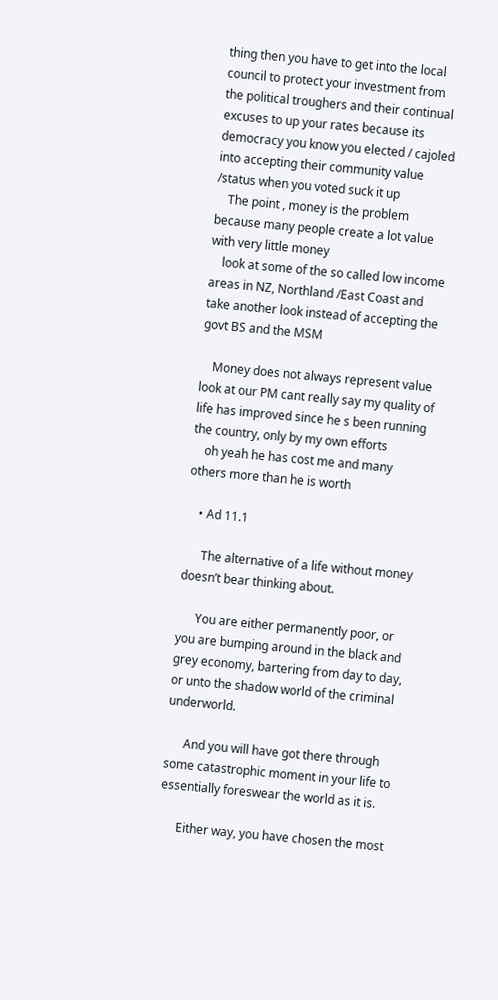thing then you have to get into the local council to protect your investment from the political troughers and their continual excuses to up your rates because its democracy you know you elected / cajoled into accepting their community value /status when you voted suck it up
    The point , money is the problem because many people create a lot value with very little money
    look at some of the so called low income areas in NZ, Northland /East Coast and take another look instead of accepting the govt BS and the MSM

    Money does not always represent value look at our PM cant really say my quality of life has improved since he s been running the country, only by my own efforts
    oh yeah he has cost me and many others more than he is worth

    • Ad 11.1

      The alternative of a life without money doesn’t bear thinking about.

      You are either permanently poor, or you are bumping around in the black and grey economy, bartering from day to day, or unto the shadow world of the criminal underworld.

      And you will have got there through some catastrophic moment in your life to essentially foreswear the world as it is.

      Either way, you have chosen the most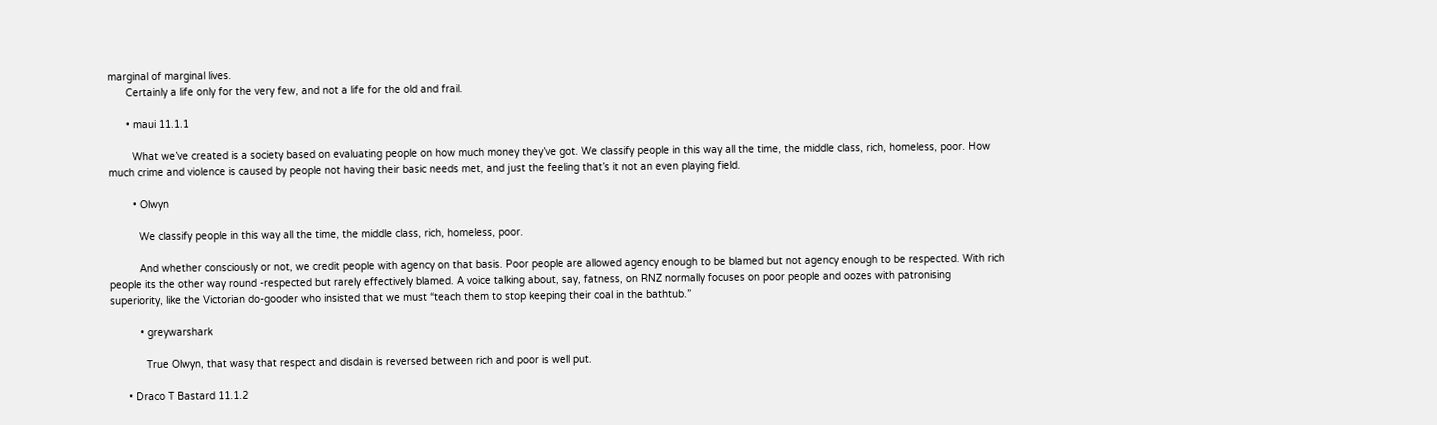marginal of marginal lives.
      Certainly a life only for the very few, and not a life for the old and frail.

      • maui 11.1.1

        What we’ve created is a society based on evaluating people on how much money they’ve got. We classify people in this way all the time, the middle class, rich, homeless, poor. How much crime and violence is caused by people not having their basic needs met, and just the feeling that’s it not an even playing field.

        • Olwyn

          We classify people in this way all the time, the middle class, rich, homeless, poor.

          And whether consciously or not, we credit people with agency on that basis. Poor people are allowed agency enough to be blamed but not agency enough to be respected. With rich people its the other way round -respected but rarely effectively blamed. A voice talking about, say, fatness, on RNZ normally focuses on poor people and oozes with patronising superiority, like the Victorian do-gooder who insisted that we must “teach them to stop keeping their coal in the bathtub.”

          • greywarshark

            True Olwyn, that wasy that respect and disdain is reversed between rich and poor is well put.

      • Draco T Bastard 11.1.2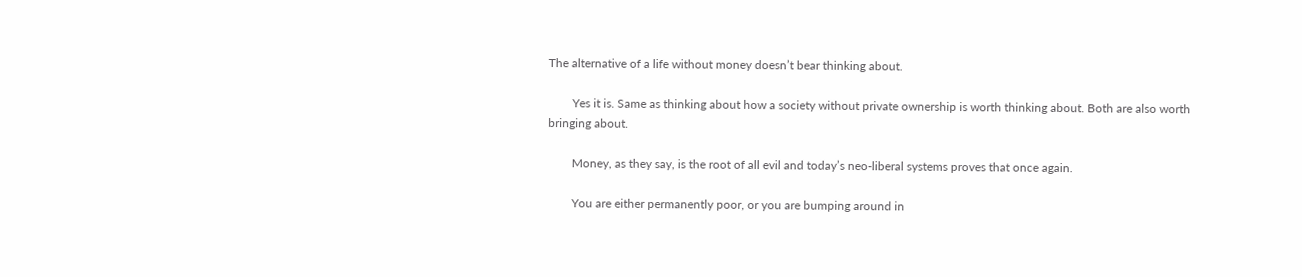The alternative of a life without money doesn’t bear thinking about.

        Yes it is. Same as thinking about how a society without private ownership is worth thinking about. Both are also worth bringing about.

        Money, as they say, is the root of all evil and today’s neo-liberal systems proves that once again.

        You are either permanently poor, or you are bumping around in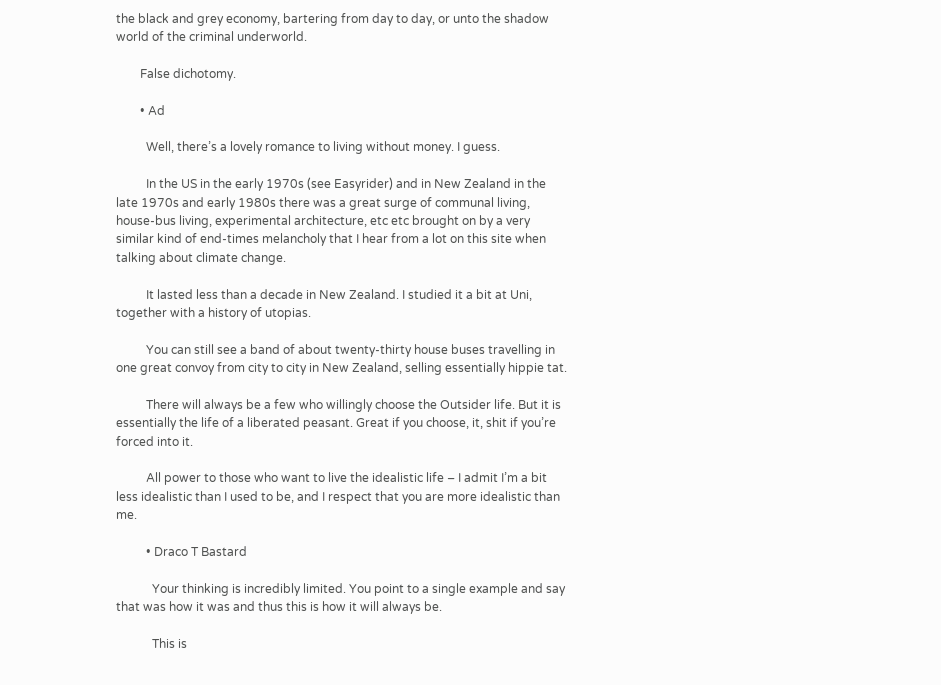the black and grey economy, bartering from day to day, or unto the shadow world of the criminal underworld.

        False dichotomy.

        • Ad

          Well, there’s a lovely romance to living without money. I guess.

          In the US in the early 1970s (see Easyrider) and in New Zealand in the late 1970s and early 1980s there was a great surge of communal living, house-bus living, experimental architecture, etc etc brought on by a very similar kind of end-times melancholy that I hear from a lot on this site when talking about climate change.

          It lasted less than a decade in New Zealand. I studied it a bit at Uni, together with a history of utopias.

          You can still see a band of about twenty-thirty house buses travelling in one great convoy from city to city in New Zealand, selling essentially hippie tat.

          There will always be a few who willingly choose the Outsider life. But it is essentially the life of a liberated peasant. Great if you choose, it, shit if you’re forced into it.

          All power to those who want to live the idealistic life – I admit I’m a bit less idealistic than I used to be, and I respect that you are more idealistic than me.

          • Draco T Bastard

            Your thinking is incredibly limited. You point to a single example and say that was how it was and thus this is how it will always be.

            This is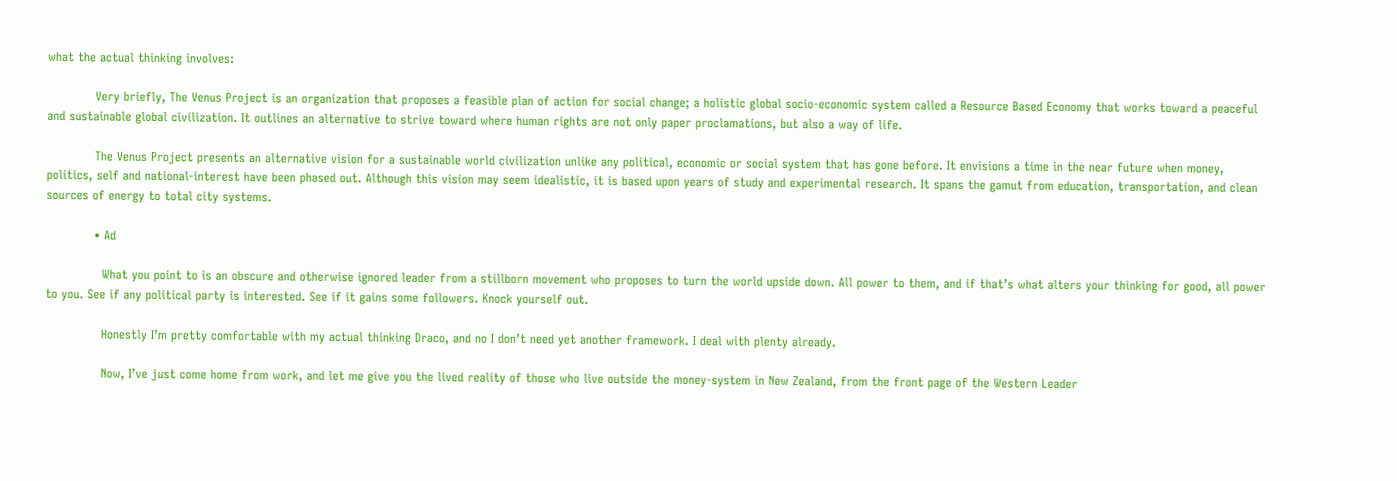what the actual thinking involves:

            Very briefly, The Venus Project is an organization that proposes a feasible plan of action for social change; a holistic global socio-economic system called a Resource Based Economy that works toward a peaceful and sustainable global civilization. It outlines an alternative to strive toward where human rights are not only paper proclamations, but also a way of life.

            The Venus Project presents an alternative vision for a sustainable world civilization unlike any political, economic or social system that has gone before. It envisions a time in the near future when money, politics, self and national-interest have been phased out. Although this vision may seem idealistic, it is based upon years of study and experimental research. It spans the gamut from education, transportation, and clean sources of energy to total city systems.

            • Ad

              What you point to is an obscure and otherwise ignored leader from a stillborn movement who proposes to turn the world upside down. All power to them, and if that’s what alters your thinking for good, all power to you. See if any political party is interested. See if it gains some followers. Knock yourself out.

              Honestly I’m pretty comfortable with my actual thinking Draco, and no I don’t need yet another framework. I deal with plenty already.

              Now, I’ve just come home from work, and let me give you the lived reality of those who live outside the money-system in New Zealand, from the front page of the Western Leader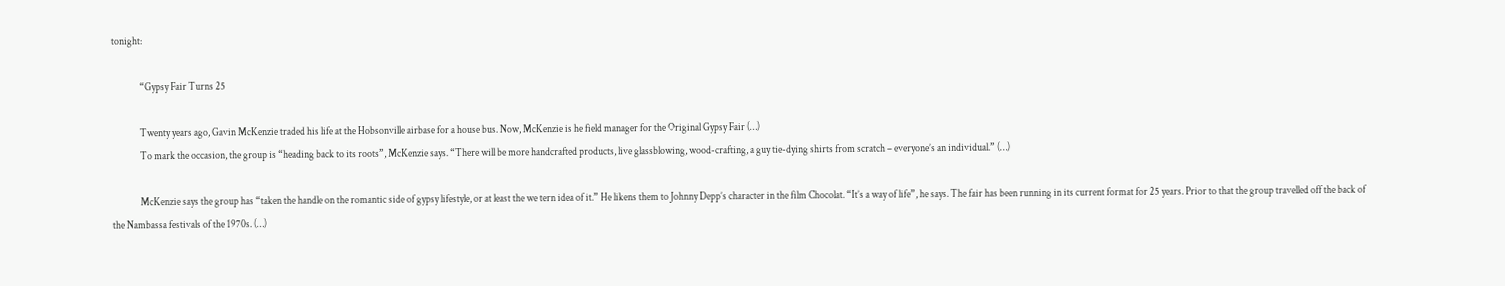tonight:

              “Gypsy Fair Turns 25

              Twenty years ago, Gavin McKenzie traded his life at the Hobsonville airbase for a house bus. Now, McKenzie is he field manager for the Original Gypsy Fair (…)
              To mark the occasion, the group is “heading back to its roots”, McKenzie says. “There will be more handcrafted products, live glassblowing, wood-crafting, a guy tie-dying shirts from scratch – everyone’s an individual.” (…)

              McKenzie says the group has “taken the handle on the romantic side of gypsy lifestyle, or at least the we tern idea of it.” He likens them to Johnny Depp’s character in the film Chocolat. “It’s a way of life”, he says. The fair has been running in its current format for 25 years. Prior to that the group travelled off the back of the Nambassa festivals of the 1970s. (…)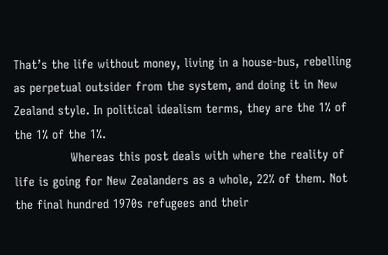That’s the life without money, living in a house-bus, rebelling as perpetual outsider from the system, and doing it in New Zealand style. In political idealism terms, they are the 1% of the 1% of the 1%.
              Whereas this post deals with where the reality of life is going for New Zealanders as a whole, 22% of them. Not the final hundred 1970s refugees and their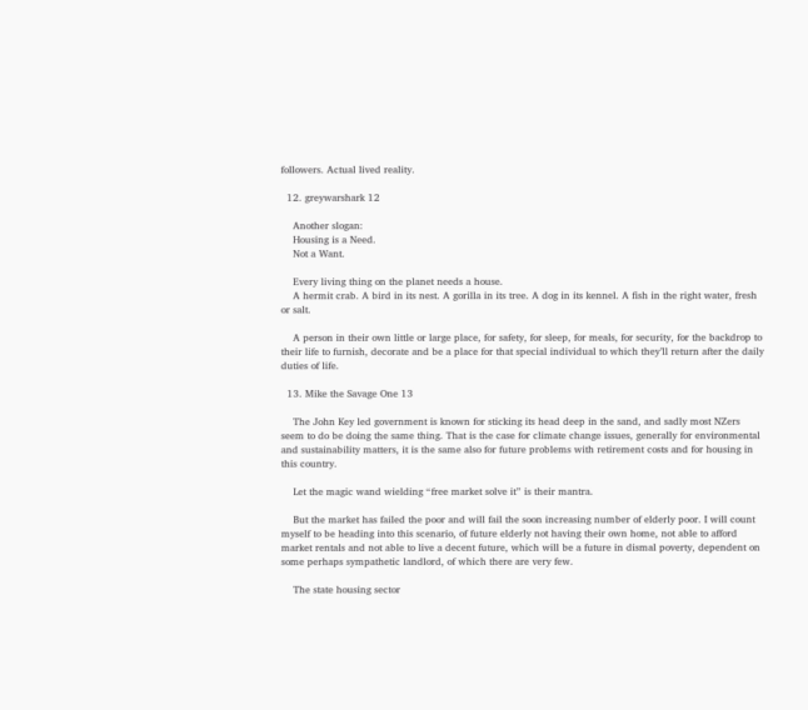followers. Actual lived reality.

  12. greywarshark 12

    Another slogan:
    Housing is a Need.
    Not a Want.

    Every living thing on the planet needs a house.
    A hermit crab. A bird in its nest. A gorilla in its tree. A dog in its kennel. A fish in the right water, fresh or salt.

    A person in their own little or large place, for safety, for sleep, for meals, for security, for the backdrop to their life to furnish, decorate and be a place for that special individual to which they’ll return after the daily duties of life.

  13. Mike the Savage One 13

    The John Key led government is known for sticking its head deep in the sand, and sadly most NZers seem to do be doing the same thing. That is the case for climate change issues, generally for environmental and sustainability matters, it is the same also for future problems with retirement costs and for housing in this country.

    Let the magic wand wielding “free market solve it” is their mantra.

    But the market has failed the poor and will fail the soon increasing number of elderly poor. I will count myself to be heading into this scenario, of future elderly not having their own home, not able to afford market rentals and not able to live a decent future, which will be a future in dismal poverty, dependent on some perhaps sympathetic landlord, of which there are very few.

    The state housing sector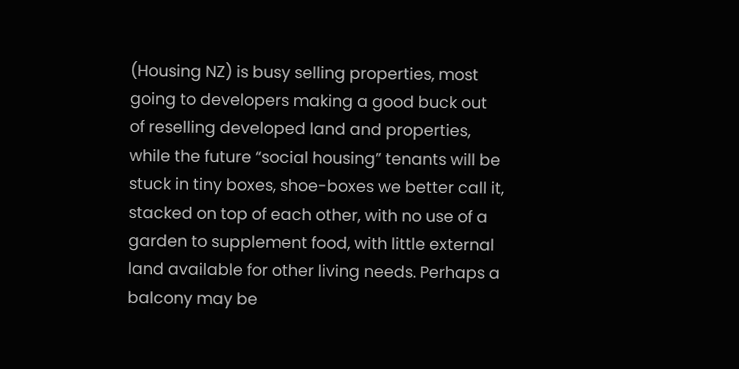(Housing NZ) is busy selling properties, most going to developers making a good buck out of reselling developed land and properties, while the future “social housing” tenants will be stuck in tiny boxes, shoe-boxes we better call it, stacked on top of each other, with no use of a garden to supplement food, with little external land available for other living needs. Perhaps a balcony may be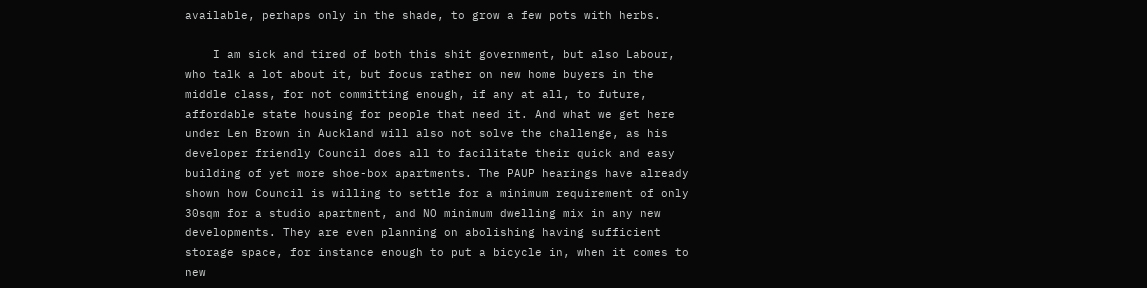available, perhaps only in the shade, to grow a few pots with herbs.

    I am sick and tired of both this shit government, but also Labour, who talk a lot about it, but focus rather on new home buyers in the middle class, for not committing enough, if any at all, to future, affordable state housing for people that need it. And what we get here under Len Brown in Auckland will also not solve the challenge, as his developer friendly Council does all to facilitate their quick and easy building of yet more shoe-box apartments. The PAUP hearings have already shown how Council is willing to settle for a minimum requirement of only 30sqm for a studio apartment, and NO minimum dwelling mix in any new developments. They are even planning on abolishing having sufficient storage space, for instance enough to put a bicycle in, when it comes to new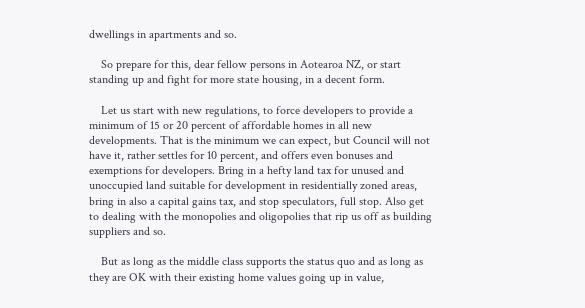dwellings in apartments and so.

    So prepare for this, dear fellow persons in Aotearoa NZ, or start standing up and fight for more state housing, in a decent form.

    Let us start with new regulations, to force developers to provide a minimum of 15 or 20 percent of affordable homes in all new developments. That is the minimum we can expect, but Council will not have it, rather settles for 10 percent, and offers even bonuses and exemptions for developers. Bring in a hefty land tax for unused and unoccupied land suitable for development in residentially zoned areas, bring in also a capital gains tax, and stop speculators, full stop. Also get to dealing with the monopolies and oligopolies that rip us off as building suppliers and so.

    But as long as the middle class supports the status quo and as long as they are OK with their existing home values going up in value,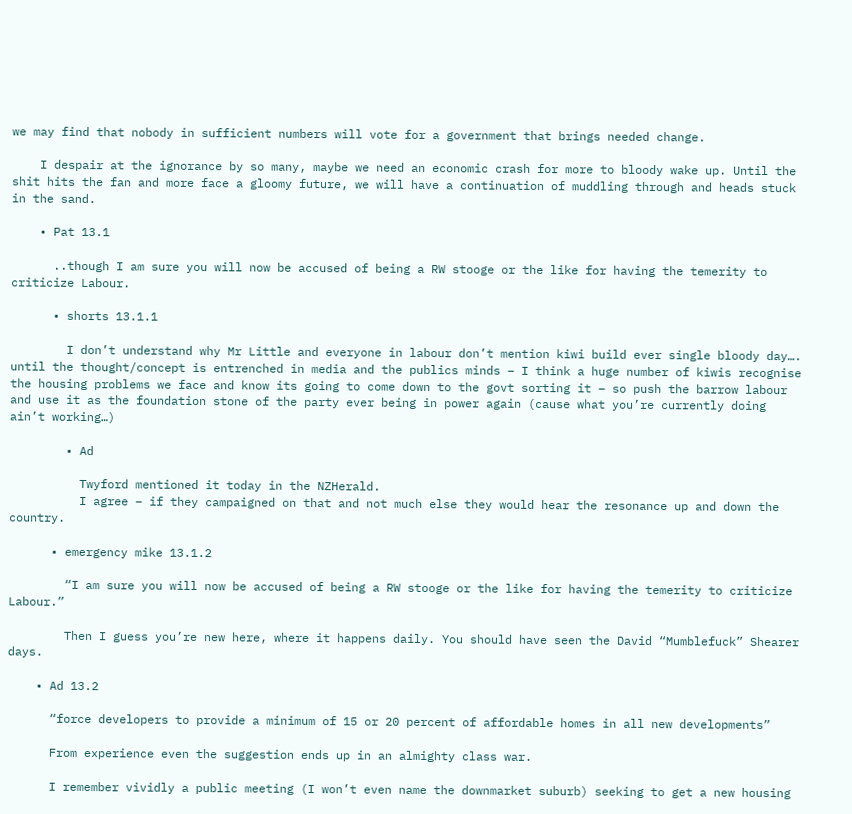we may find that nobody in sufficient numbers will vote for a government that brings needed change.

    I despair at the ignorance by so many, maybe we need an economic crash for more to bloody wake up. Until the shit hits the fan and more face a gloomy future, we will have a continuation of muddling through and heads stuck in the sand.

    • Pat 13.1

      ..though I am sure you will now be accused of being a RW stooge or the like for having the temerity to criticize Labour.

      • shorts 13.1.1

        I don’t understand why Mr Little and everyone in labour don’t mention kiwi build ever single bloody day…. until the thought/concept is entrenched in media and the publics minds – I think a huge number of kiwis recognise the housing problems we face and know its going to come down to the govt sorting it – so push the barrow labour and use it as the foundation stone of the party ever being in power again (cause what you’re currently doing ain’t working…)

        • Ad

          Twyford mentioned it today in the NZHerald.
          I agree – if they campaigned on that and not much else they would hear the resonance up and down the country.

      • emergency mike 13.1.2

        “I am sure you will now be accused of being a RW stooge or the like for having the temerity to criticize Labour.”

        Then I guess you’re new here, where it happens daily. You should have seen the David “Mumblefuck” Shearer days.

    • Ad 13.2

      “force developers to provide a minimum of 15 or 20 percent of affordable homes in all new developments”

      From experience even the suggestion ends up in an almighty class war.

      I remember vividly a public meeting (I won’t even name the downmarket suburb) seeking to get a new housing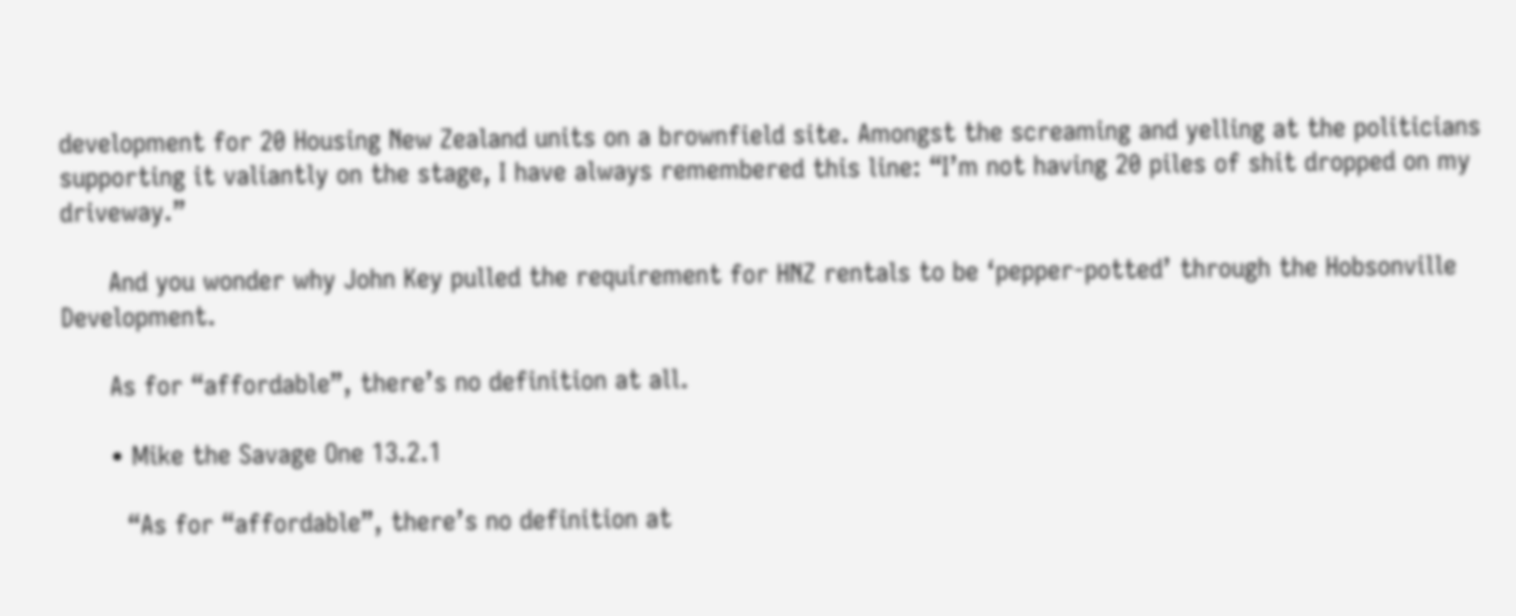development for 20 Housing New Zealand units on a brownfield site. Amongst the screaming and yelling at the politicians supporting it valiantly on the stage, I have always remembered this line: “I’m not having 20 piles of shit dropped on my driveway.”

      And you wonder why John Key pulled the requirement for HNZ rentals to be ‘pepper-potted’ through the Hobsonville Development.

      As for “affordable”, there’s no definition at all.

      • Mike the Savage One 13.2.1

        “As for “affordable”, there’s no definition at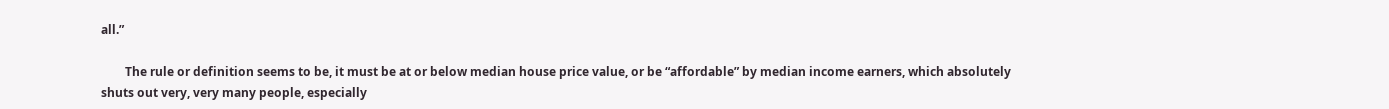all.”

        The rule or definition seems to be, it must be at or below median house price value, or be “affordable” by median income earners, which absolutely shuts out very, very many people, especially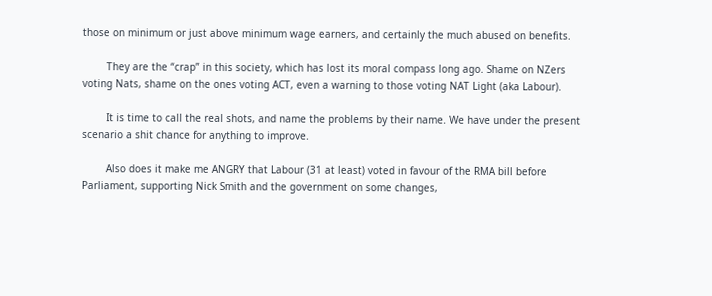those on minimum or just above minimum wage earners, and certainly the much abused on benefits.

        They are the “crap” in this society, which has lost its moral compass long ago. Shame on NZers voting Nats, shame on the ones voting ACT, even a warning to those voting NAT Light (aka Labour).

        It is time to call the real shots, and name the problems by their name. We have under the present scenario a shit chance for anything to improve.

        Also does it make me ANGRY that Labour (31 at least) voted in favour of the RMA bill before Parliament, supporting Nick Smith and the government on some changes,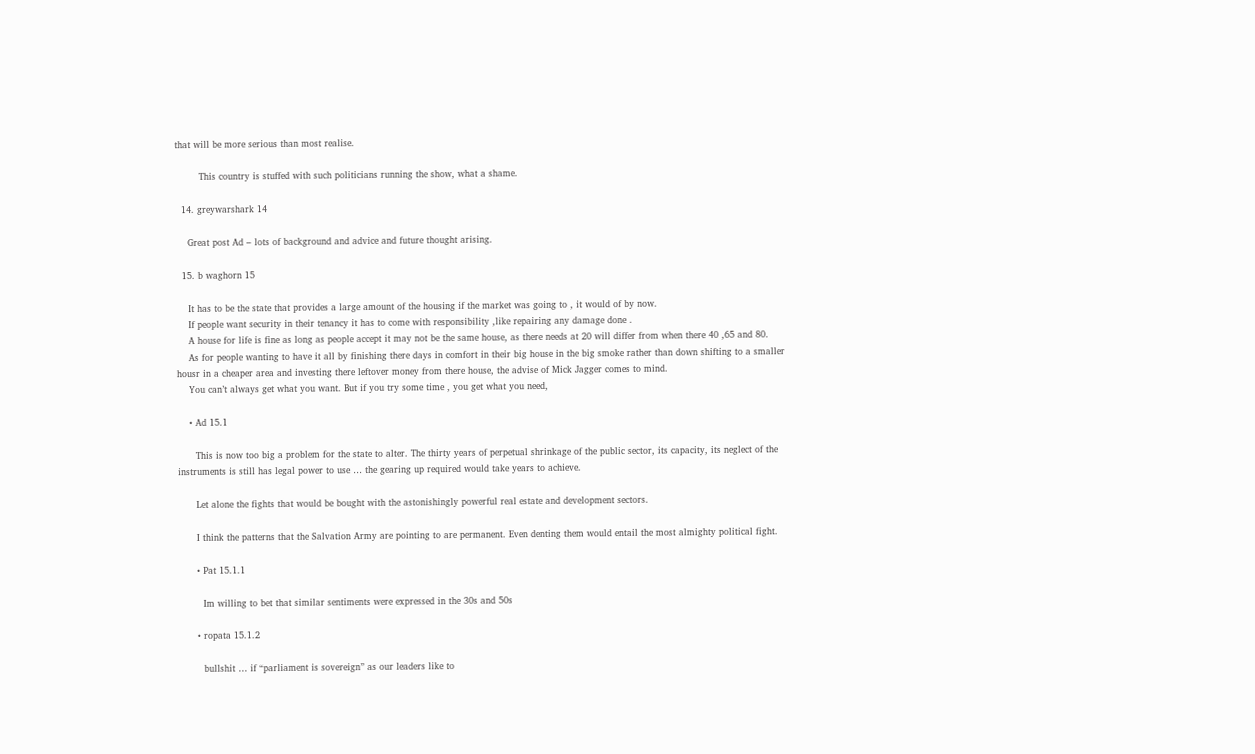that will be more serious than most realise.

        This country is stuffed with such politicians running the show, what a shame.

  14. greywarshark 14

    Great post Ad – lots of background and advice and future thought arising.

  15. b waghorn 15

    It has to be the state that provides a large amount of the housing if the market was going to , it would of by now.
    If people want security in their tenancy it has to come with responsibility ,like repairing any damage done .
    A house for life is fine as long as people accept it may not be the same house, as there needs at 20 will differ from when there 40 ,65 and 80.
    As for people wanting to have it all by finishing there days in comfort in their big house in the big smoke rather than down shifting to a smaller housr in a cheaper area and investing there leftover money from there house, the advise of Mick Jagger comes to mind.
    You can’t always get what you want. But if you try some time , you get what you need,

    • Ad 15.1

      This is now too big a problem for the state to alter. The thirty years of perpetual shrinkage of the public sector, its capacity, its neglect of the instruments is still has legal power to use … the gearing up required would take years to achieve.

      Let alone the fights that would be bought with the astonishingly powerful real estate and development sectors.

      I think the patterns that the Salvation Army are pointing to are permanent. Even denting them would entail the most almighty political fight.

      • Pat 15.1.1

        Im willing to bet that similar sentiments were expressed in the 30s and 50s

      • ropata 15.1.2

        bullshit … if “parliament is sovereign” as our leaders like to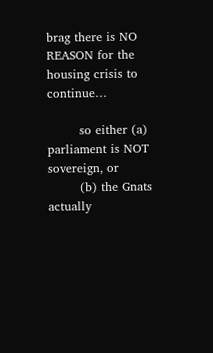brag there is NO REASON for the housing crisis to continue…

        so either (a) parliament is NOT sovereign, or
        (b) the Gnats actually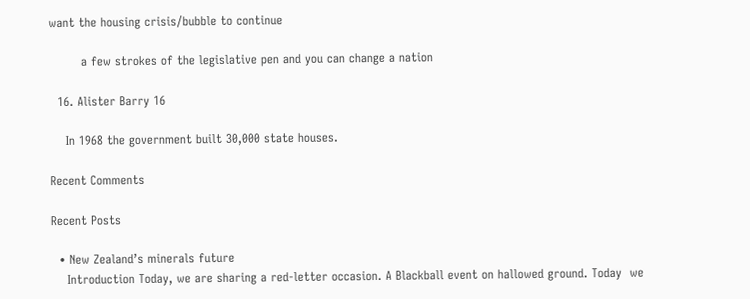want the housing crisis/bubble to continue

        a few strokes of the legislative pen and you can change a nation

  16. Alister Barry 16

    In 1968 the government built 30,000 state houses.

Recent Comments

Recent Posts

  • New Zealand’s minerals future
    Introduction Today, we are sharing a red-letter occasion. A Blackball event on hallowed ground. Today  we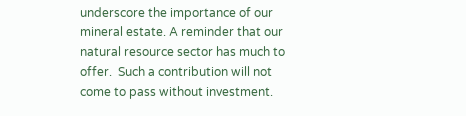underscore the importance of our mineral estate. A reminder that our natural resource sector has much to offer.  Such a contribution will not come to pass without investment.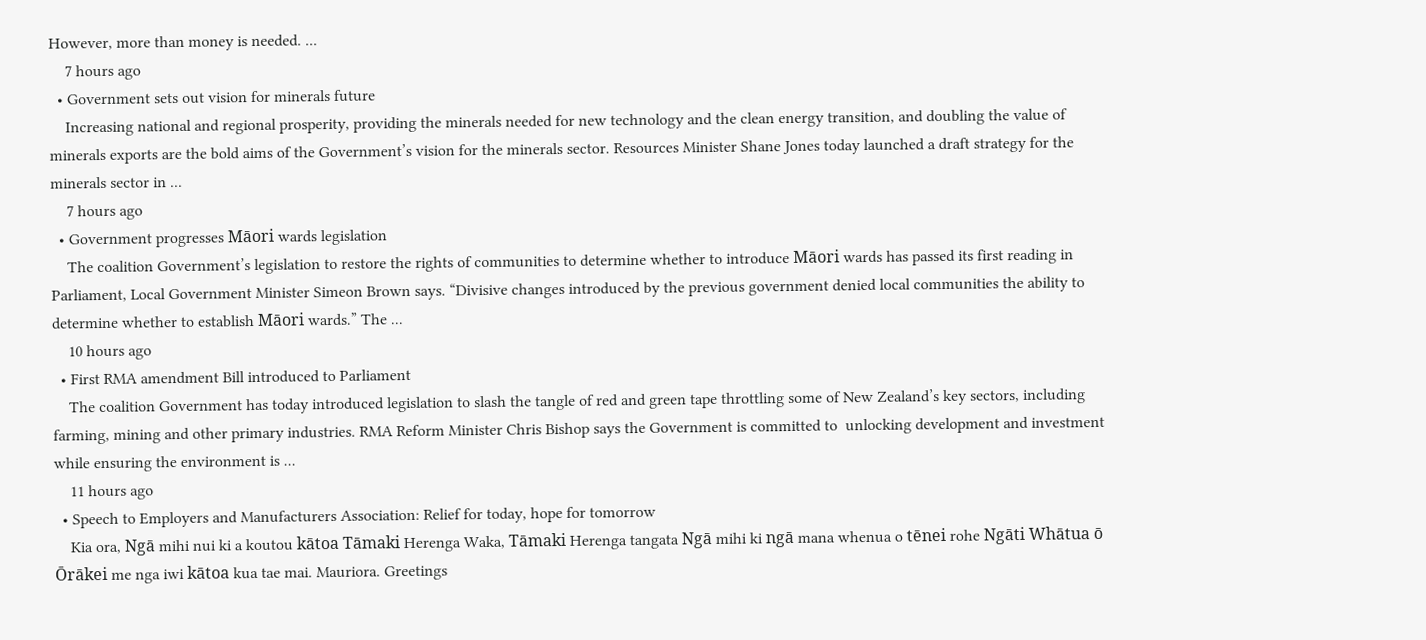However, more than money is needed. ...
    7 hours ago
  • Government sets out vision for minerals future
    Increasing national and regional prosperity, providing the minerals needed for new technology and the clean energy transition, and doubling the value of minerals exports are the bold aims of the Government’s vision for the minerals sector. Resources Minister Shane Jones today launched a draft strategy for the minerals sector in ...
    7 hours ago
  • Government progresses Māori wards legislation
    The coalition Government’s legislation to restore the rights of communities to determine whether to introduce Māori wards has passed its first reading in Parliament, Local Government Minister Simeon Brown says. “Divisive changes introduced by the previous government denied local communities the ability to determine whether to establish Māori wards.” The ...
    10 hours ago
  • First RMA amendment Bill introduced to Parliament
    The coalition Government has today introduced legislation to slash the tangle of red and green tape throttling some of New Zealand’s key sectors, including farming, mining and other primary industries. RMA Reform Minister Chris Bishop says the Government is committed to  unlocking development and investment while ensuring the environment is ...
    11 hours ago
  • Speech to Employers and Manufacturers Association: Relief for today, hope for tomorrow
    Kia ora, Ngā mihi nui ki a koutou kātoa Tāmaki Herenga Waka, Tāmaki Herenga tangata Ngā mihi ki ngā mana whenua o tēnei rohe Ngāti Whātua ō Ōrākei me nga iwi kātoa kua tae mai. Mauriora. Greetings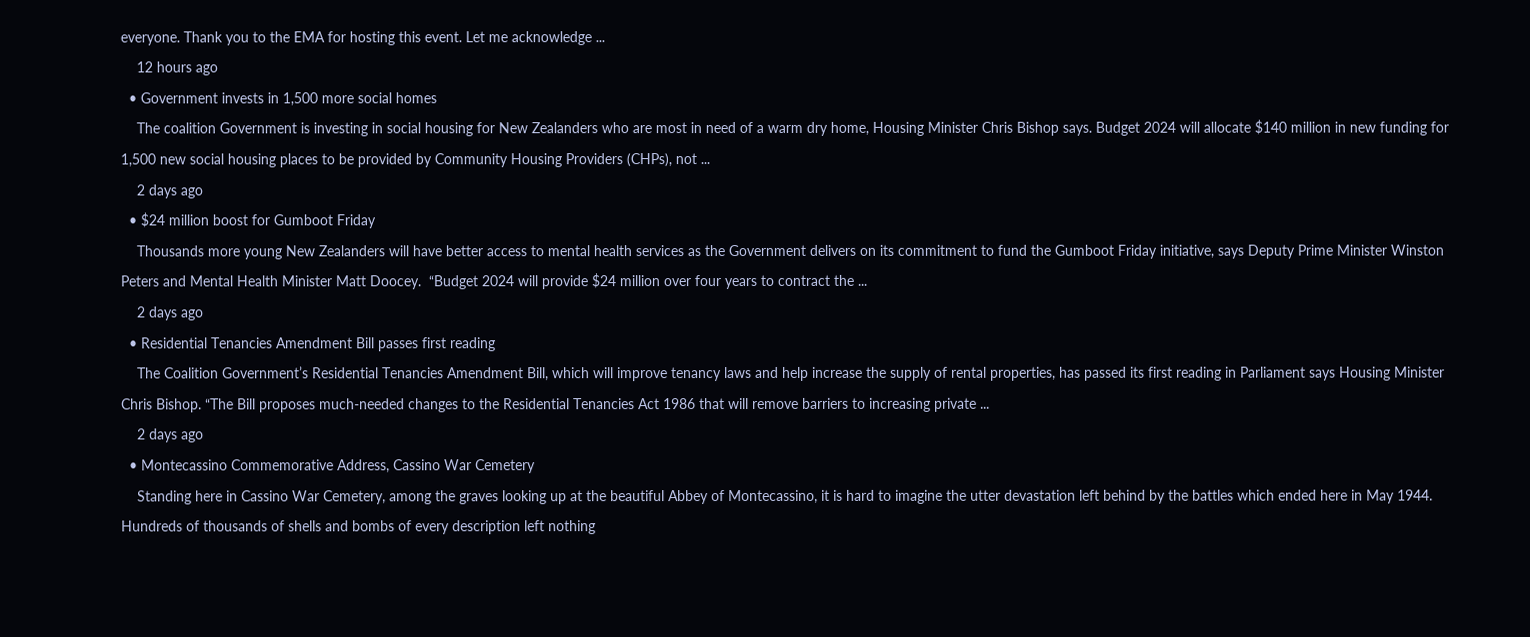everyone. Thank you to the EMA for hosting this event. Let me acknowledge ...
    12 hours ago
  • Government invests in 1,500 more social homes
    The coalition Government is investing in social housing for New Zealanders who are most in need of a warm dry home, Housing Minister Chris Bishop says. Budget 2024 will allocate $140 million in new funding for 1,500 new social housing places to be provided by Community Housing Providers (CHPs), not ...
    2 days ago
  • $24 million boost for Gumboot Friday
    Thousands more young New Zealanders will have better access to mental health services as the Government delivers on its commitment to fund the Gumboot Friday initiative, says Deputy Prime Minister Winston Peters and Mental Health Minister Matt Doocey.  “Budget 2024 will provide $24 million over four years to contract the ...
    2 days ago
  • Residential Tenancies Amendment Bill passes first reading
    The Coalition Government’s Residential Tenancies Amendment Bill, which will improve tenancy laws and help increase the supply of rental properties, has passed its first reading in Parliament says Housing Minister Chris Bishop. “The Bill proposes much-needed changes to the Residential Tenancies Act 1986 that will remove barriers to increasing private ...
    2 days ago
  • Montecassino Commemorative Address, Cassino War Cemetery
    Standing here in Cassino War Cemetery, among the graves looking up at the beautiful Abbey of Montecassino, it is hard to imagine the utter devastation left behind by the battles which ended here in May 1944. Hundreds of thousands of shells and bombs of every description left nothing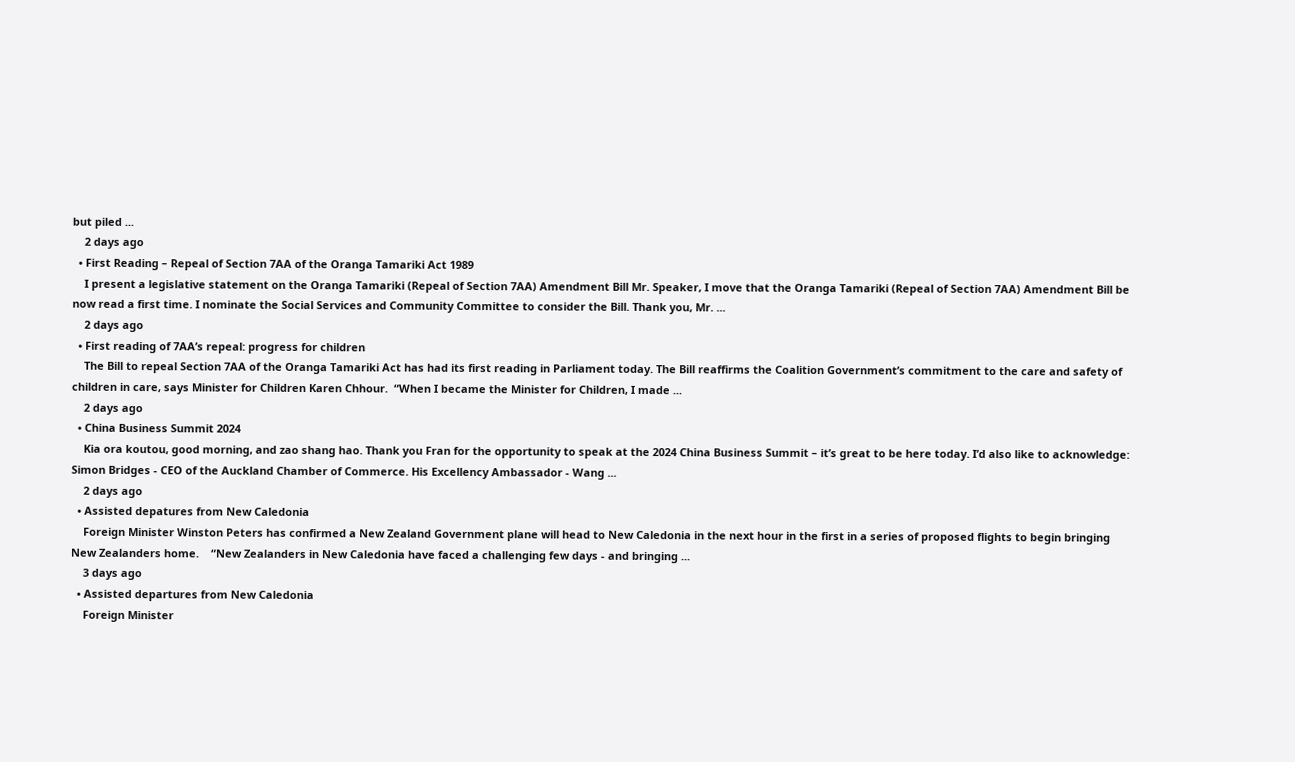but piled ...
    2 days ago
  • First Reading – Repeal of Section 7AA of the Oranga Tamariki Act 1989
    I present a legislative statement on the Oranga Tamariki (Repeal of Section 7AA) Amendment Bill Mr. Speaker, I move that the Oranga Tamariki (Repeal of Section 7AA) Amendment Bill be now read a first time. I nominate the Social Services and Community Committee to consider the Bill. Thank you, Mr. ...
    2 days ago
  • First reading of 7AA’s repeal: progress for children
    The Bill to repeal Section 7AA of the Oranga Tamariki Act has had its first reading in Parliament today. The Bill reaffirms the Coalition Government’s commitment to the care and safety of children in care, says Minister for Children Karen Chhour.  “When I became the Minister for Children, I made ...
    2 days ago
  • China Business Summit 2024
    Kia ora koutou, good morning, and zao shang hao. Thank you Fran for the opportunity to speak at the 2024 China Business Summit – it’s great to be here today. I’d also like to acknowledge: Simon Bridges - CEO of the Auckland Chamber of Commerce. His Excellency Ambassador - Wang ...
    2 days ago
  • Assisted depatures from New Caledonia
    Foreign Minister Winston Peters has confirmed a New Zealand Government plane will head to New Caledonia in the next hour in the first in a series of proposed flights to begin bringing New Zealanders home.    “New Zealanders in New Caledonia have faced a challenging few days - and bringing ...
    3 days ago
  • Assisted departures from New Caledonia
    Foreign Minister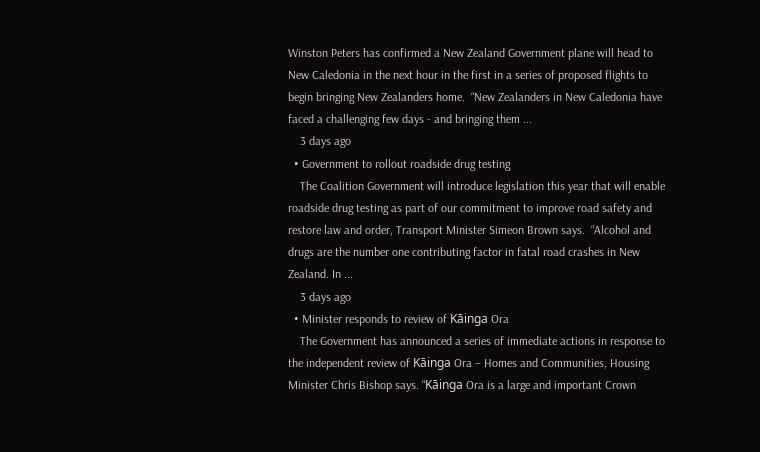Winston Peters has confirmed a New Zealand Government plane will head to New Caledonia in the next hour in the first in a series of proposed flights to begin bringing New Zealanders home.  “New Zealanders in New Caledonia have faced a challenging few days - and bringing them ...
    3 days ago
  • Government to rollout roadside drug testing
    The Coalition Government will introduce legislation this year that will enable roadside drug testing as part of our commitment to improve road safety and restore law and order, Transport Minister Simeon Brown says.  “Alcohol and drugs are the number one contributing factor in fatal road crashes in New Zealand. In ...
    3 days ago
  • Minister responds to review of Kāinga Ora
    The Government has announced a series of immediate actions in response to the independent review of Kāinga Ora – Homes and Communities, Housing Minister Chris Bishop says. “Kāinga Ora is a large and important Crown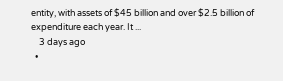entity, with assets of $45 billion and over $2.5 billion of expenditure each year. It ...
    3 days ago
  •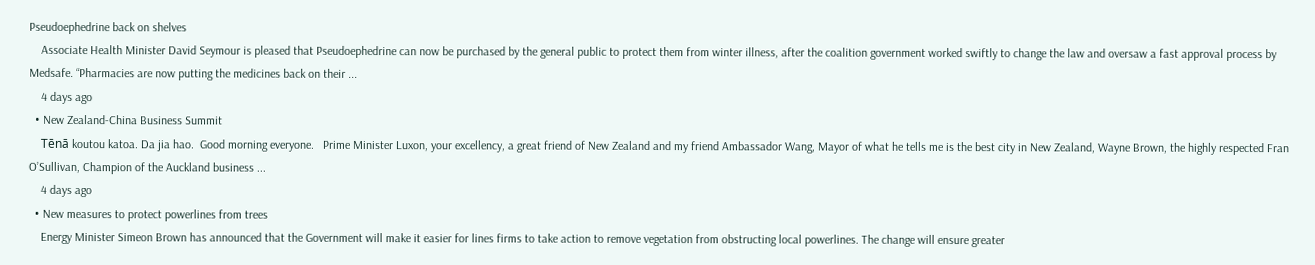Pseudoephedrine back on shelves
    Associate Health Minister David Seymour is pleased that Pseudoephedrine can now be purchased by the general public to protect them from winter illness, after the coalition government worked swiftly to change the law and oversaw a fast approval process by Medsafe. “Pharmacies are now putting the medicines back on their ...
    4 days ago
  • New Zealand-China Business Summit
    Tēnā koutou katoa. Da jia hao.  Good morning everyone.   Prime Minister Luxon, your excellency, a great friend of New Zealand and my friend Ambassador Wang, Mayor of what he tells me is the best city in New Zealand, Wayne Brown, the highly respected Fran O’Sullivan, Champion of the Auckland business ...
    4 days ago
  • New measures to protect powerlines from trees
    Energy Minister Simeon Brown has announced that the Government will make it easier for lines firms to take action to remove vegetation from obstructing local powerlines. The change will ensure greater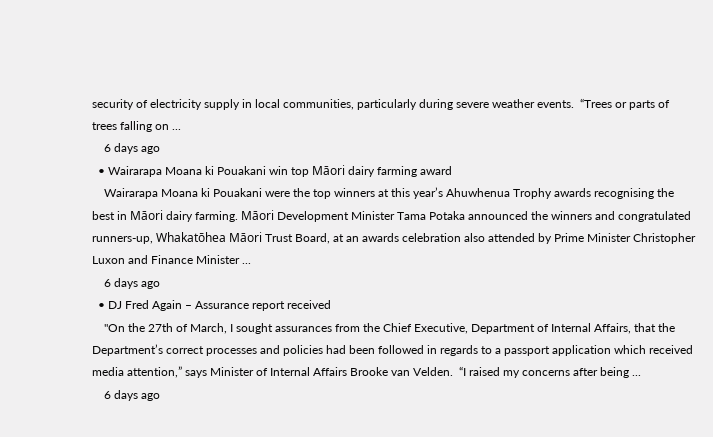security of electricity supply in local communities, particularly during severe weather events.  “Trees or parts of trees falling on ...
    6 days ago
  • Wairarapa Moana ki Pouakani win top Māori dairy farming award
    Wairarapa Moana ki Pouakani were the top winners at this year’s Ahuwhenua Trophy awards recognising the best in Māori dairy farming. Māori Development Minister Tama Potaka announced the winners and congratulated runners-up, Whakatōhea Māori Trust Board, at an awards celebration also attended by Prime Minister Christopher Luxon and Finance Minister ...
    6 days ago
  • DJ Fred Again – Assurance report received
    "On the 27th of March, I sought assurances from the Chief Executive, Department of Internal Affairs, that the Department’s correct processes and policies had been followed in regards to a passport application which received media attention,” says Minister of Internal Affairs Brooke van Velden.  “I raised my concerns after being ...
    6 days ago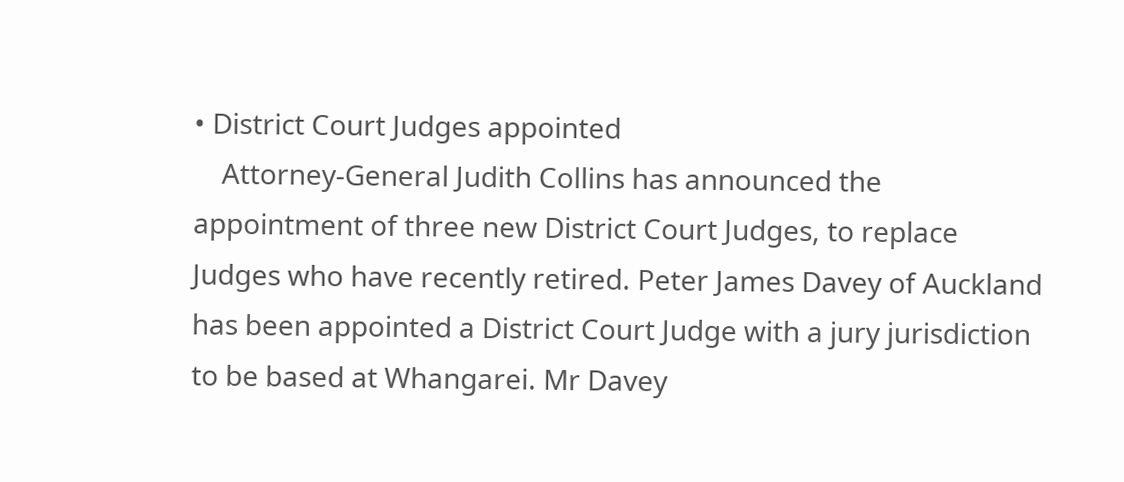• District Court Judges appointed
    Attorney-General Judith Collins has announced the appointment of three new District Court Judges, to replace Judges who have recently retired. Peter James Davey of Auckland has been appointed a District Court Judge with a jury jurisdiction to be based at Whangarei. Mr Davey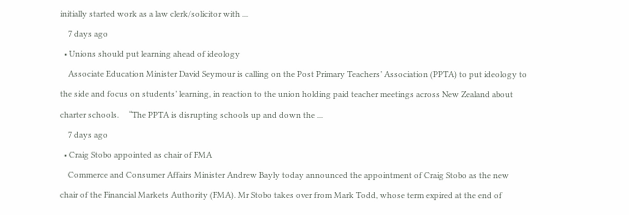initially started work as a law clerk/solicitor with ...
    7 days ago
  • Unions should put learning ahead of ideology
    Associate Education Minister David Seymour is calling on the Post Primary Teachers’ Association (PPTA) to put ideology to the side and focus on students’ learning, in reaction to the union holding paid teacher meetings across New Zealand about charter schools.     “The PPTA is disrupting schools up and down the ...
    7 days ago
  • Craig Stobo appointed as chair of FMA
    Commerce and Consumer Affairs Minister Andrew Bayly today announced the appointment of Craig Stobo as the new chair of the Financial Markets Authority (FMA). Mr Stobo takes over from Mark Todd, whose term expired at the end of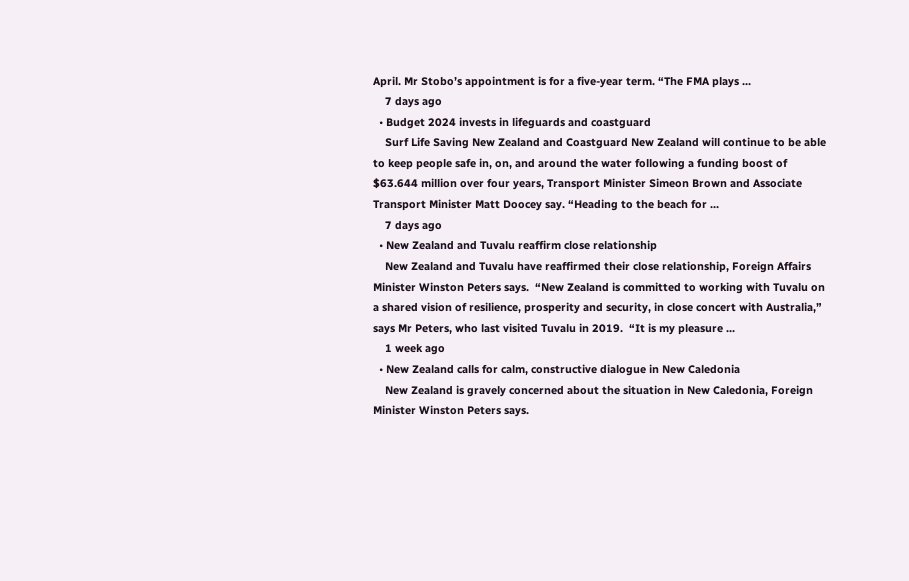April. Mr Stobo’s appointment is for a five-year term. “The FMA plays ...
    7 days ago
  • Budget 2024 invests in lifeguards and coastguard
    Surf Life Saving New Zealand and Coastguard New Zealand will continue to be able to keep people safe in, on, and around the water following a funding boost of $63.644 million over four years, Transport Minister Simeon Brown and Associate Transport Minister Matt Doocey say. “Heading to the beach for ...
    7 days ago
  • New Zealand and Tuvalu reaffirm close relationship
    New Zealand and Tuvalu have reaffirmed their close relationship, Foreign Affairs Minister Winston Peters says.  “New Zealand is committed to working with Tuvalu on a shared vision of resilience, prosperity and security, in close concert with Australia,” says Mr Peters, who last visited Tuvalu in 2019.  “It is my pleasure ...
    1 week ago
  • New Zealand calls for calm, constructive dialogue in New Caledonia
    New Zealand is gravely concerned about the situation in New Caledonia, Foreign Minister Winston Peters says.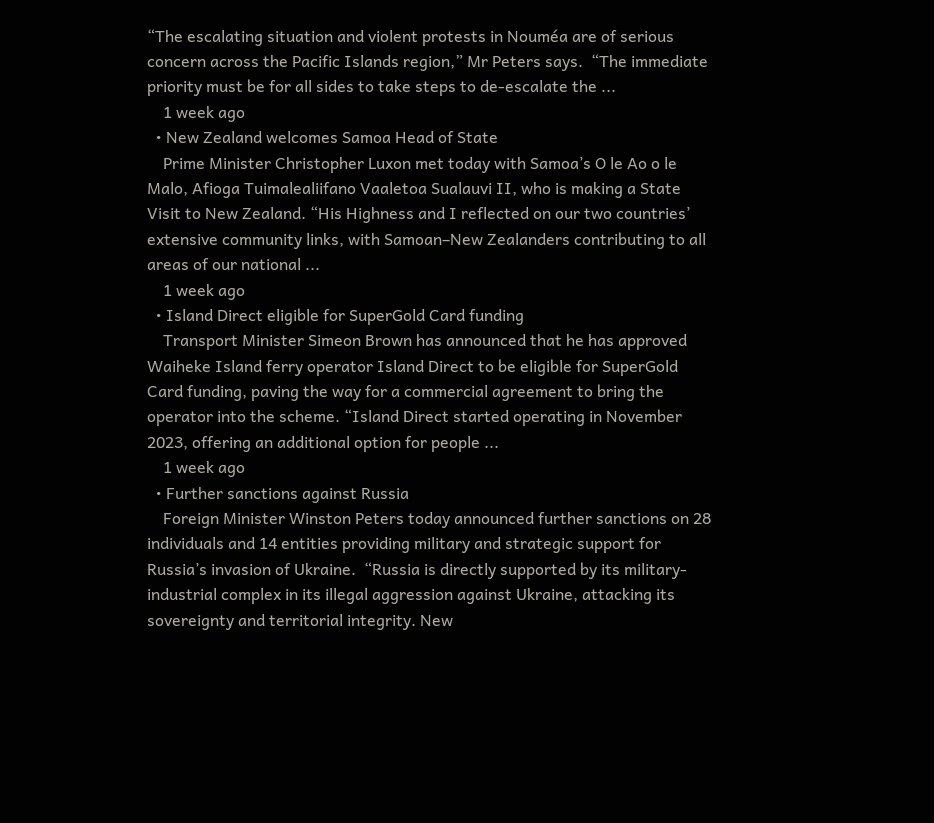“The escalating situation and violent protests in Nouméa are of serious concern across the Pacific Islands region,” Mr Peters says.  “The immediate priority must be for all sides to take steps to de-escalate the ...
    1 week ago
  • New Zealand welcomes Samoa Head of State
    Prime Minister Christopher Luxon met today with Samoa’s O le Ao o le Malo, Afioga Tuimalealiifano Vaaletoa Sualauvi II, who is making a State Visit to New Zealand. “His Highness and I reflected on our two countries’ extensive community links, with Samoan–New Zealanders contributing to all areas of our national ...
    1 week ago
  • Island Direct eligible for SuperGold Card funding
    Transport Minister Simeon Brown has announced that he has approved Waiheke Island ferry operator Island Direct to be eligible for SuperGold Card funding, paving the way for a commercial agreement to bring the operator into the scheme. “Island Direct started operating in November 2023, offering an additional option for people ...
    1 week ago
  • Further sanctions against Russia
    Foreign Minister Winston Peters today announced further sanctions on 28 individuals and 14 entities providing military and strategic support for Russia’s invasion of Ukraine.  “Russia is directly supported by its military-industrial complex in its illegal aggression against Ukraine, attacking its sovereignty and territorial integrity. New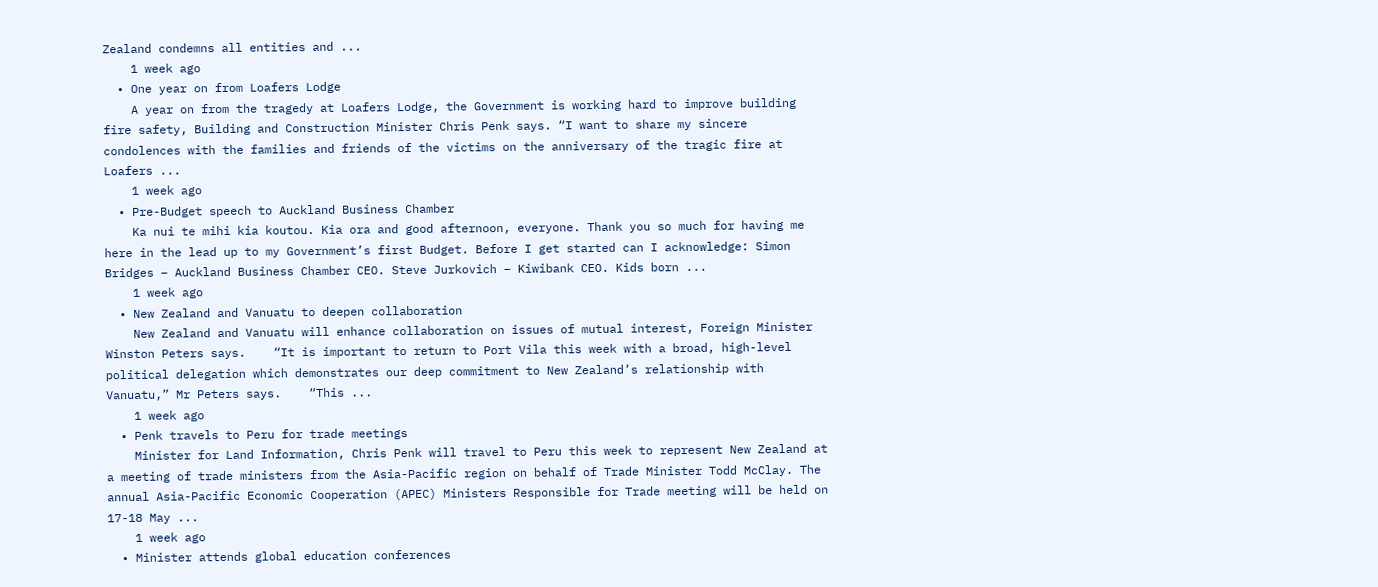Zealand condemns all entities and ...
    1 week ago
  • One year on from Loafers Lodge
    A year on from the tragedy at Loafers Lodge, the Government is working hard to improve building fire safety, Building and Construction Minister Chris Penk says. “I want to share my sincere condolences with the families and friends of the victims on the anniversary of the tragic fire at Loafers ...
    1 week ago
  • Pre-Budget speech to Auckland Business Chamber
    Ka nui te mihi kia koutou. Kia ora and good afternoon, everyone. Thank you so much for having me here in the lead up to my Government’s first Budget. Before I get started can I acknowledge: Simon Bridges – Auckland Business Chamber CEO. Steve Jurkovich – Kiwibank CEO. Kids born ...
    1 week ago
  • New Zealand and Vanuatu to deepen collaboration
    New Zealand and Vanuatu will enhance collaboration on issues of mutual interest, Foreign Minister Winston Peters says.    “It is important to return to Port Vila this week with a broad, high-level political delegation which demonstrates our deep commitment to New Zealand’s relationship with Vanuatu,” Mr Peters says.    “This ...
    1 week ago
  • Penk travels to Peru for trade meetings
    Minister for Land Information, Chris Penk will travel to Peru this week to represent New Zealand at a meeting of trade ministers from the Asia-Pacific region on behalf of Trade Minister Todd McClay. The annual Asia-Pacific Economic Cooperation (APEC) Ministers Responsible for Trade meeting will be held on 17-18 May ...
    1 week ago
  • Minister attends global education conferences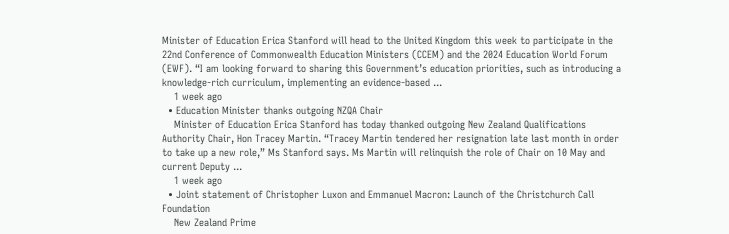Minister of Education Erica Stanford will head to the United Kingdom this week to participate in the 22nd Conference of Commonwealth Education Ministers (CCEM) and the 2024 Education World Forum (EWF). “I am looking forward to sharing this Government’s education priorities, such as introducing a knowledge-rich curriculum, implementing an evidence-based ...
    1 week ago
  • Education Minister thanks outgoing NZQA Chair
    Minister of Education Erica Stanford has today thanked outgoing New Zealand Qualifications Authority Chair, Hon Tracey Martin. “Tracey Martin tendered her resignation late last month in order to take up a new role,” Ms Stanford says. Ms Martin will relinquish the role of Chair on 10 May and current Deputy ...
    1 week ago
  • Joint statement of Christopher Luxon and Emmanuel Macron: Launch of the Christchurch Call Foundation
    New Zealand Prime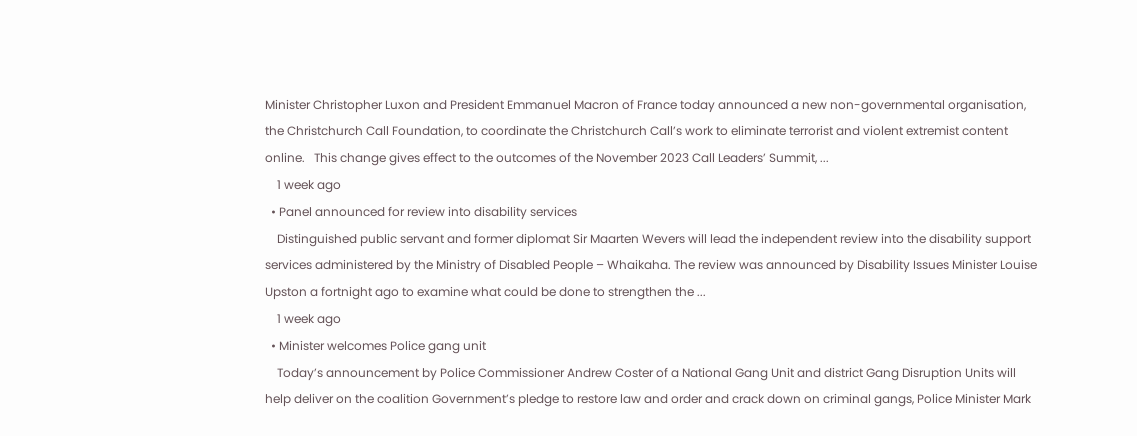Minister Christopher Luxon and President Emmanuel Macron of France today announced a new non-governmental organisation, the Christchurch Call Foundation, to coordinate the Christchurch Call’s work to eliminate terrorist and violent extremist content online.   This change gives effect to the outcomes of the November 2023 Call Leaders’ Summit, ...
    1 week ago
  • Panel announced for review into disability services
    Distinguished public servant and former diplomat Sir Maarten Wevers will lead the independent review into the disability support services administered by the Ministry of Disabled People – Whaikaha. The review was announced by Disability Issues Minister Louise Upston a fortnight ago to examine what could be done to strengthen the ...
    1 week ago
  • Minister welcomes Police gang unit
    Today’s announcement by Police Commissioner Andrew Coster of a National Gang Unit and district Gang Disruption Units will help deliver on the coalition Government’s pledge to restore law and order and crack down on criminal gangs, Police Minister Mark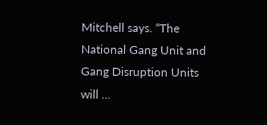Mitchell says. “The National Gang Unit and Gang Disruption Units will ...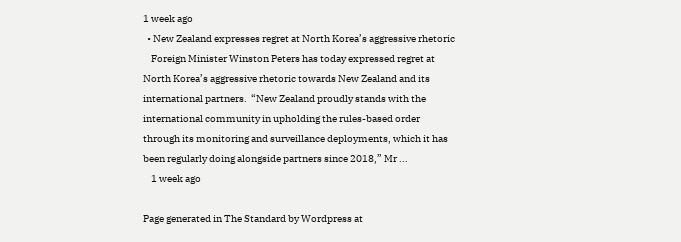1 week ago
  • New Zealand expresses regret at North Korea’s aggressive rhetoric
    Foreign Minister Winston Peters has today expressed regret at North Korea’s aggressive rhetoric towards New Zealand and its international partners.  “New Zealand proudly stands with the international community in upholding the rules-based order through its monitoring and surveillance deployments, which it has been regularly doing alongside partners since 2018,” Mr ...
    1 week ago

Page generated in The Standard by Wordpress at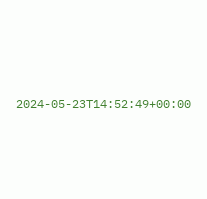2024-05-23T14:52:49+00:00